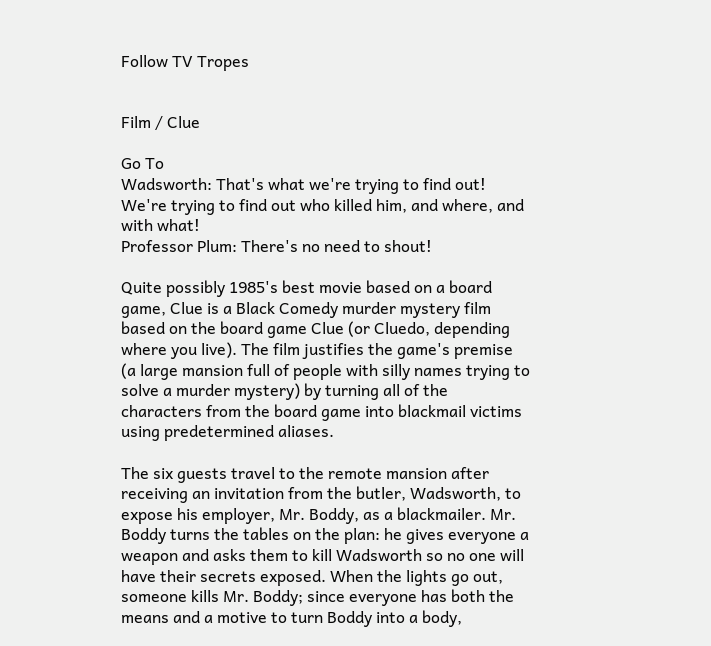Follow TV Tropes


Film / Clue

Go To
Wadsworth: That's what we're trying to find out! We're trying to find out who killed him, and where, and with what!
Professor Plum: There's no need to shout!

Quite possibly 1985's best movie based on a board game, Clue is a Black Comedy murder mystery film based on the board game Clue (or Cluedo, depending where you live). The film justifies the game's premise (a large mansion full of people with silly names trying to solve a murder mystery) by turning all of the characters from the board game into blackmail victims using predetermined aliases.

The six guests travel to the remote mansion after receiving an invitation from the butler, Wadsworth, to expose his employer, Mr. Boddy, as a blackmailer. Mr. Boddy turns the tables on the plan: he gives everyone a weapon and asks them to kill Wadsworth so no one will have their secrets exposed. When the lights go out, someone kills Mr. Boddy; since everyone has both the means and a motive to turn Boddy into a body,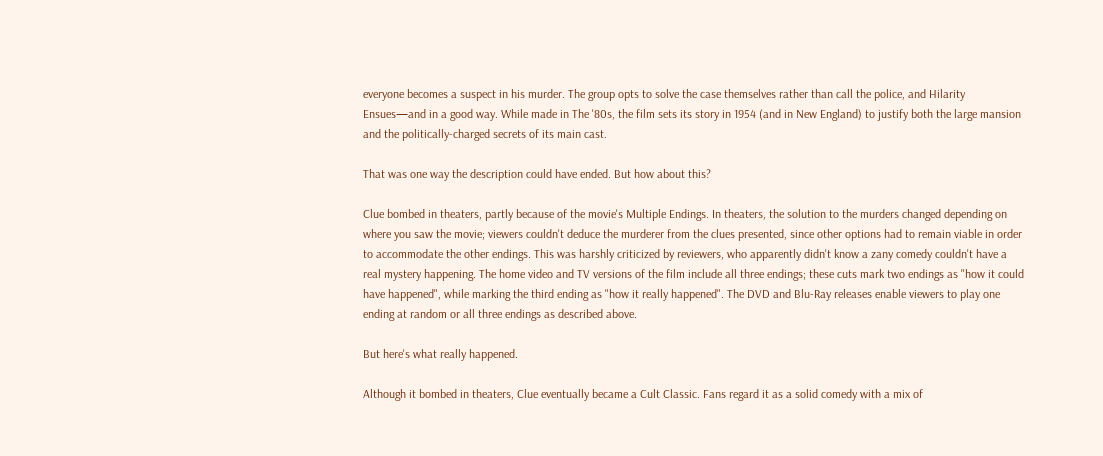everyone becomes a suspect in his murder. The group opts to solve the case themselves rather than call the police, and Hilarity Ensues—and in a good way. While made in The '80s, the film sets its story in 1954 (and in New England) to justify both the large mansion and the politically-charged secrets of its main cast.

That was one way the description could have ended. But how about this?

Clue bombed in theaters, partly because of the movie's Multiple Endings. In theaters, the solution to the murders changed depending on where you saw the movie; viewers couldn't deduce the murderer from the clues presented, since other options had to remain viable in order to accommodate the other endings. This was harshly criticized by reviewers, who apparently didn't know a zany comedy couldn't have a real mystery happening. The home video and TV versions of the film include all three endings; these cuts mark two endings as "how it could have happened", while marking the third ending as "how it really happened". The DVD and Blu-Ray releases enable viewers to play one ending at random or all three endings as described above.

But here's what really happened.

Although it bombed in theaters, Clue eventually became a Cult Classic. Fans regard it as a solid comedy with a mix of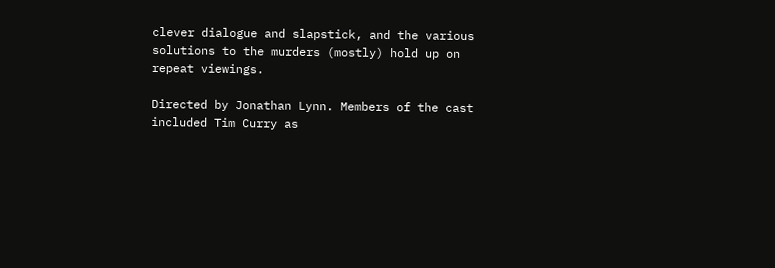clever dialogue and slapstick, and the various solutions to the murders (mostly) hold up on repeat viewings.

Directed by Jonathan Lynn. Members of the cast included Tim Curry as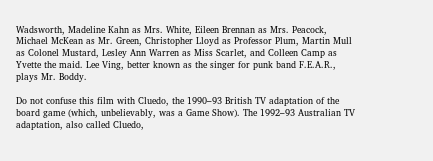Wadsworth, Madeline Kahn as Mrs. White, Eileen Brennan as Mrs. Peacock, Michael McKean as Mr. Green, Christopher Lloyd as Professor Plum, Martin Mull as Colonel Mustard, Lesley Ann Warren as Miss Scarlet, and Colleen Camp as Yvette the maid. Lee Ving, better known as the singer for punk band F.E.A.R., plays Mr. Boddy.

Do not confuse this film with Cluedo, the 1990–93 British TV adaptation of the board game (which, unbelievably, was a Game Show). The 1992–93 Australian TV adaptation, also called Cluedo,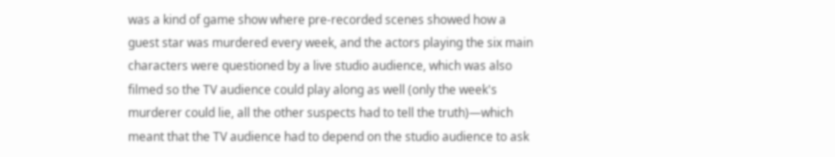was a kind of game show where pre-recorded scenes showed how a guest star was murdered every week, and the actors playing the six main characters were questioned by a live studio audience, which was also filmed so the TV audience could play along as well (only the week's murderer could lie, all the other suspects had to tell the truth)—which meant that the TV audience had to depend on the studio audience to ask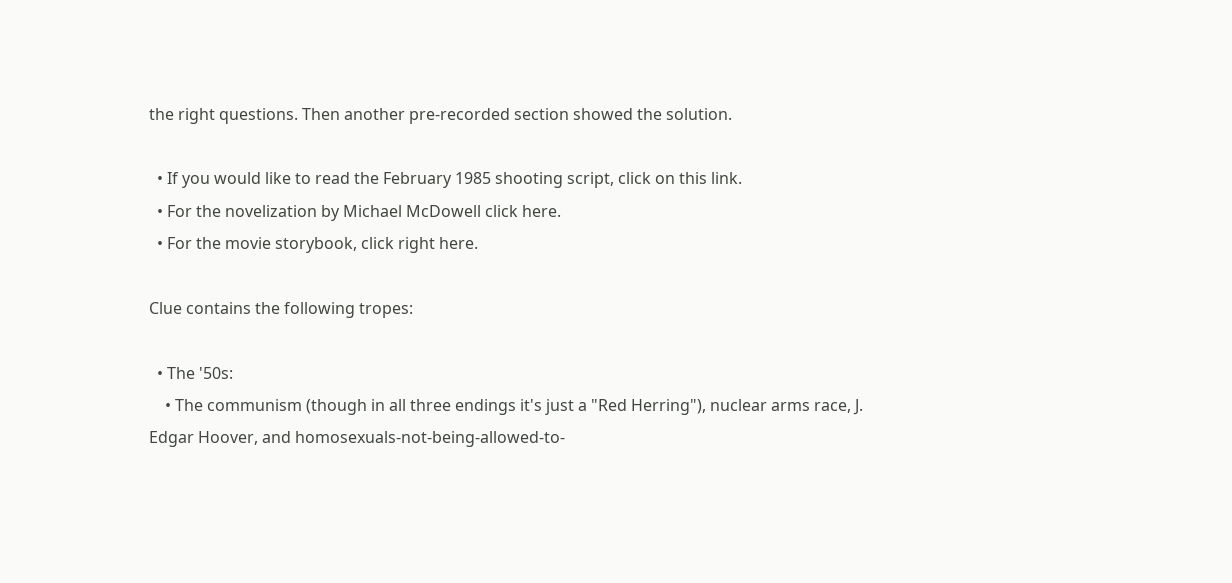the right questions. Then another pre-recorded section showed the solution.

  • If you would like to read the February 1985 shooting script, click on this link.
  • For the novelization by Michael McDowell click here.
  • For the movie storybook, click right here.

Clue contains the following tropes:

  • The '50s:
    • The communism (though in all three endings it's just a "Red Herring"), nuclear arms race, J. Edgar Hoover, and homosexuals-not-being-allowed-to-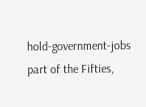hold-government-jobs part of the Fifties,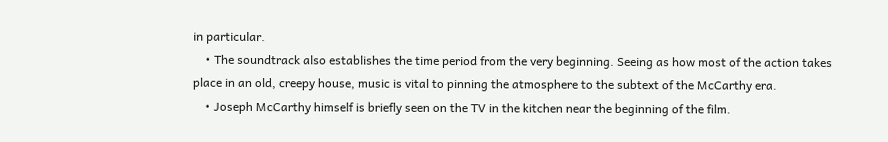in particular.
    • The soundtrack also establishes the time period from the very beginning. Seeing as how most of the action takes place in an old, creepy house, music is vital to pinning the atmosphere to the subtext of the McCarthy era.
    • Joseph McCarthy himself is briefly seen on the TV in the kitchen near the beginning of the film.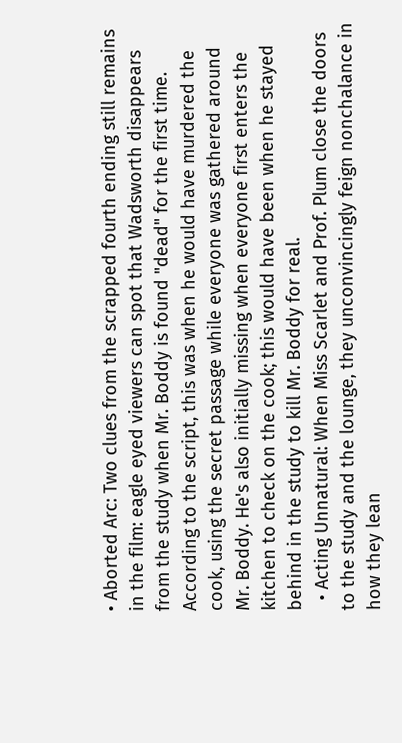• Aborted Arc: Two clues from the scrapped fourth ending still remains in the film: eagle eyed viewers can spot that Wadsworth disappears from the study when Mr. Boddy is found "dead" for the first time. According to the script, this was when he would have murdered the cook, using the secret passage while everyone was gathered around Mr. Boddy. He's also initially missing when everyone first enters the kitchen to check on the cook; this would have been when he stayed behind in the study to kill Mr. Boddy for real.
  • Acting Unnatural: When Miss Scarlet and Prof. Plum close the doors to the study and the lounge, they unconvincingly feign nonchalance in how they lean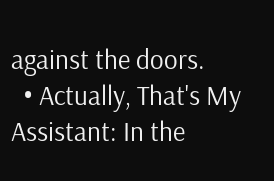against the doors.
  • Actually, That's My Assistant: In the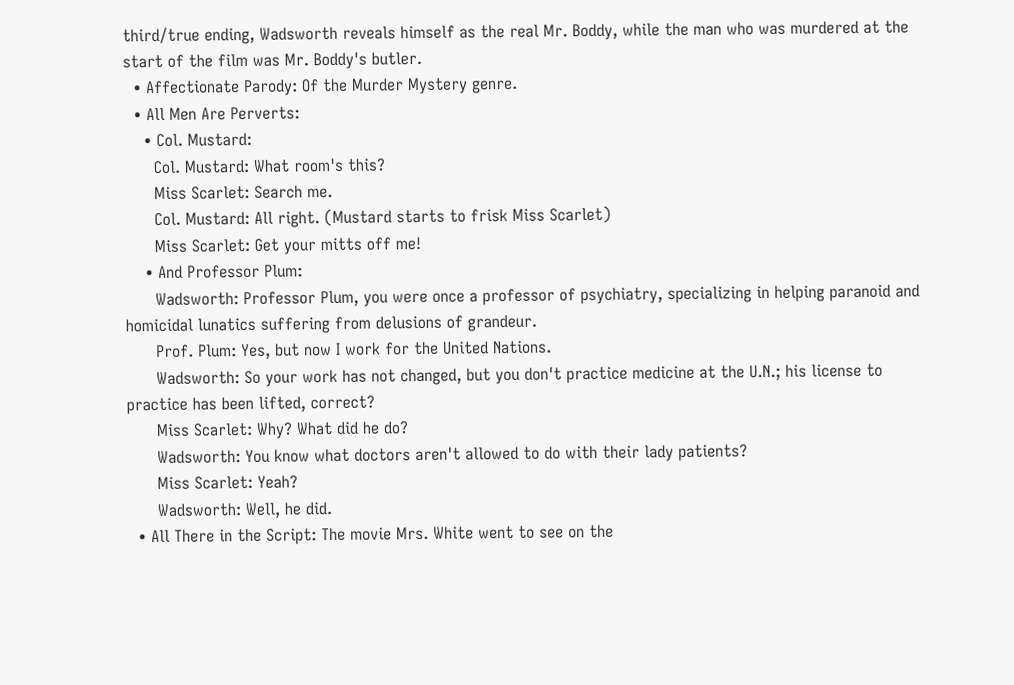third/true ending, Wadsworth reveals himself as the real Mr. Boddy, while the man who was murdered at the start of the film was Mr. Boddy's butler.
  • Affectionate Parody: Of the Murder Mystery genre.
  • All Men Are Perverts:
    • Col. Mustard:
      Col. Mustard: What room's this?
      Miss Scarlet: Search me.
      Col. Mustard: All right. (Mustard starts to frisk Miss Scarlet)
      Miss Scarlet: Get your mitts off me!
    • And Professor Plum:
      Wadsworth: Professor Plum, you were once a professor of psychiatry, specializing in helping paranoid and homicidal lunatics suffering from delusions of grandeur.
      Prof. Plum: Yes, but now I work for the United Nations.
      Wadsworth: So your work has not changed, but you don't practice medicine at the U.N.; his license to practice has been lifted, correct?
      Miss Scarlet: Why? What did he do?
      Wadsworth: You know what doctors aren't allowed to do with their lady patients?
      Miss Scarlet: Yeah?
      Wadsworth: Well, he did.
  • All There in the Script: The movie Mrs. White went to see on the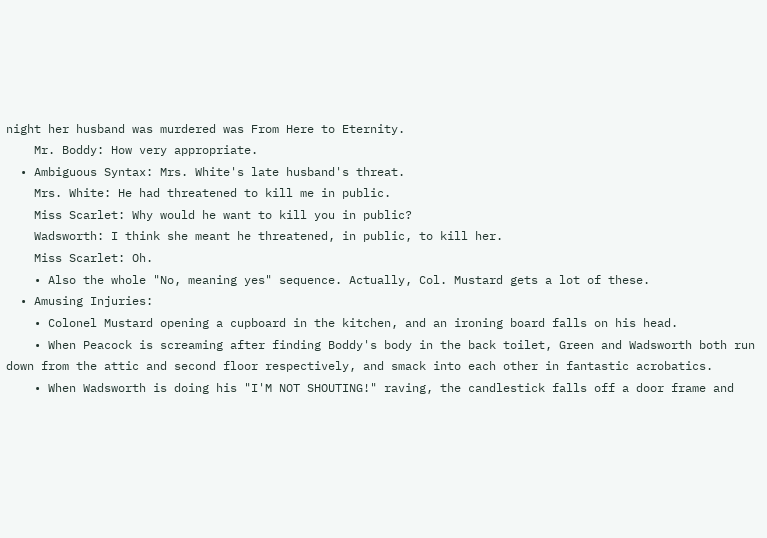night her husband was murdered was From Here to Eternity.
    Mr. Boddy: How very appropriate.
  • Ambiguous Syntax: Mrs. White's late husband's threat.
    Mrs. White: He had threatened to kill me in public.
    Miss Scarlet: Why would he want to kill you in public?
    Wadsworth: I think she meant he threatened, in public, to kill her.
    Miss Scarlet: Oh.
    • Also the whole "No, meaning yes" sequence. Actually, Col. Mustard gets a lot of these.
  • Amusing Injuries:
    • Colonel Mustard opening a cupboard in the kitchen, and an ironing board falls on his head.
    • When Peacock is screaming after finding Boddy's body in the back toilet, Green and Wadsworth both run down from the attic and second floor respectively, and smack into each other in fantastic acrobatics.
    • When Wadsworth is doing his "I'M NOT SHOUTING!" raving, the candlestick falls off a door frame and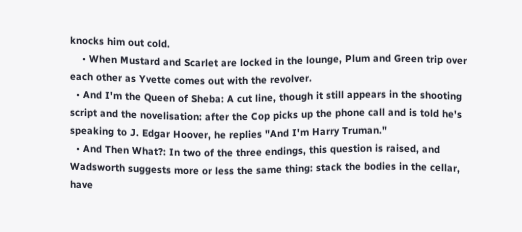knocks him out cold.
    • When Mustard and Scarlet are locked in the lounge, Plum and Green trip over each other as Yvette comes out with the revolver.
  • And I'm the Queen of Sheba: A cut line, though it still appears in the shooting script and the novelisation: after the Cop picks up the phone call and is told he's speaking to J. Edgar Hoover, he replies "And I'm Harry Truman."
  • And Then What?: In two of the three endings, this question is raised, and Wadsworth suggests more or less the same thing: stack the bodies in the cellar, have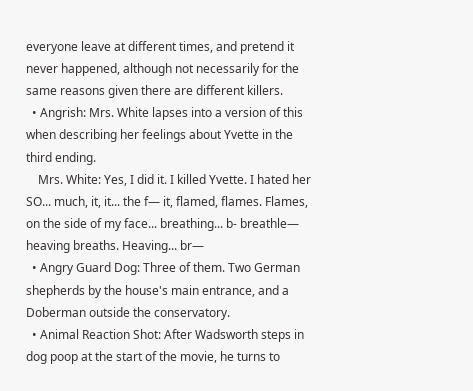everyone leave at different times, and pretend it never happened, although not necessarily for the same reasons given there are different killers.
  • Angrish: Mrs. White lapses into a version of this when describing her feelings about Yvette in the third ending.
    Mrs. White: Yes, I did it. I killed Yvette. I hated her SO... much, it, it... the f— it, flamed, flames. Flames, on the side of my face... breathing... b- breathle— heaving breaths. Heaving... br—
  • Angry Guard Dog: Three of them. Two German shepherds by the house's main entrance, and a Doberman outside the conservatory.
  • Animal Reaction Shot: After Wadsworth steps in dog poop at the start of the movie, he turns to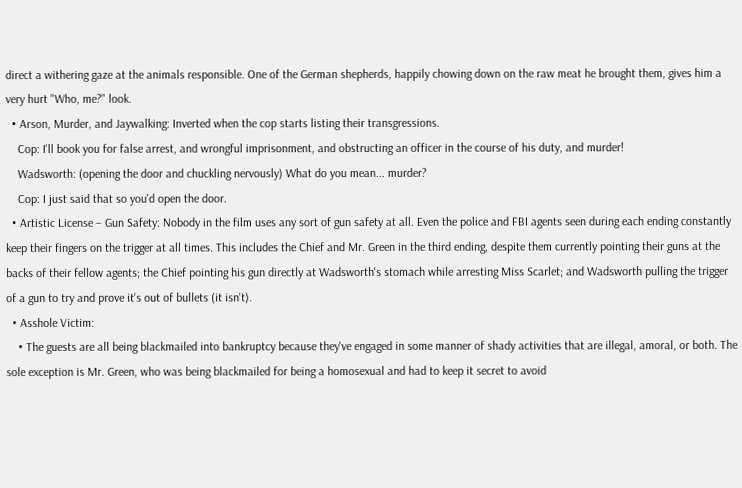direct a withering gaze at the animals responsible. One of the German shepherds, happily chowing down on the raw meat he brought them, gives him a very hurt "Who, me?" look.
  • Arson, Murder, and Jaywalking: Inverted when the cop starts listing their transgressions.
    Cop: I'll book you for false arrest, and wrongful imprisonment, and obstructing an officer in the course of his duty, and murder!
    Wadsworth: (opening the door and chuckling nervously) What do you mean... murder?
    Cop: I just said that so you'd open the door.
  • Artistic License – Gun Safety: Nobody in the film uses any sort of gun safety at all. Even the police and FBI agents seen during each ending constantly keep their fingers on the trigger at all times. This includes the Chief and Mr. Green in the third ending, despite them currently pointing their guns at the backs of their fellow agents; the Chief pointing his gun directly at Wadsworth's stomach while arresting Miss Scarlet; and Wadsworth pulling the trigger of a gun to try and prove it's out of bullets (it isn't).
  • Asshole Victim:
    • The guests are all being blackmailed into bankruptcy because they've engaged in some manner of shady activities that are illegal, amoral, or both. The sole exception is Mr. Green, who was being blackmailed for being a homosexual and had to keep it secret to avoid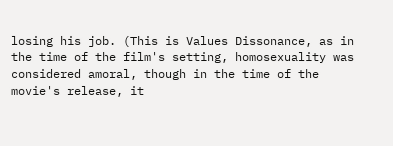losing his job. (This is Values Dissonance, as in the time of the film's setting, homosexuality was considered amoral, though in the time of the movie's release, it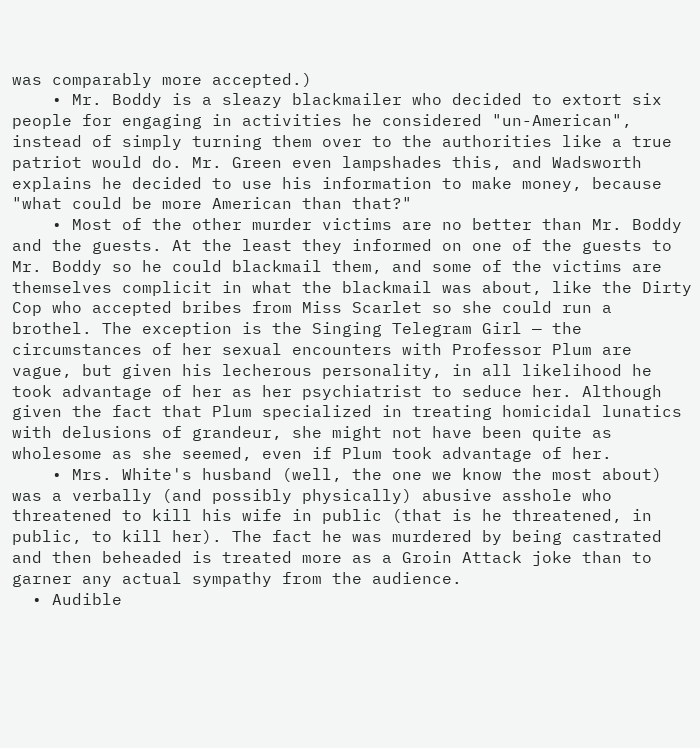was comparably more accepted.)
    • Mr. Boddy is a sleazy blackmailer who decided to extort six people for engaging in activities he considered "un-American", instead of simply turning them over to the authorities like a true patriot would do. Mr. Green even lampshades this, and Wadsworth explains he decided to use his information to make money, because "what could be more American than that?"
    • Most of the other murder victims are no better than Mr. Boddy and the guests. At the least they informed on one of the guests to Mr. Boddy so he could blackmail them, and some of the victims are themselves complicit in what the blackmail was about, like the Dirty Cop who accepted bribes from Miss Scarlet so she could run a brothel. The exception is the Singing Telegram Girl — the circumstances of her sexual encounters with Professor Plum are vague, but given his lecherous personality, in all likelihood he took advantage of her as her psychiatrist to seduce her. Although given the fact that Plum specialized in treating homicidal lunatics with delusions of grandeur, she might not have been quite as wholesome as she seemed, even if Plum took advantage of her.
    • Mrs. White's husband (well, the one we know the most about) was a verbally (and possibly physically) abusive asshole who threatened to kill his wife in public (that is he threatened, in public, to kill her). The fact he was murdered by being castrated and then beheaded is treated more as a Groin Attack joke than to garner any actual sympathy from the audience.
  • Audible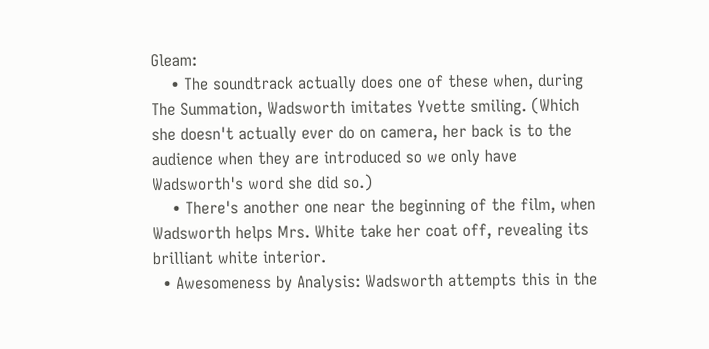Gleam:
    • The soundtrack actually does one of these when, during The Summation, Wadsworth imitates Yvette smiling. (Which she doesn't actually ever do on camera, her back is to the audience when they are introduced so we only have Wadsworth's word she did so.)
    • There's another one near the beginning of the film, when Wadsworth helps Mrs. White take her coat off, revealing its brilliant white interior.
  • Awesomeness by Analysis: Wadsworth attempts this in the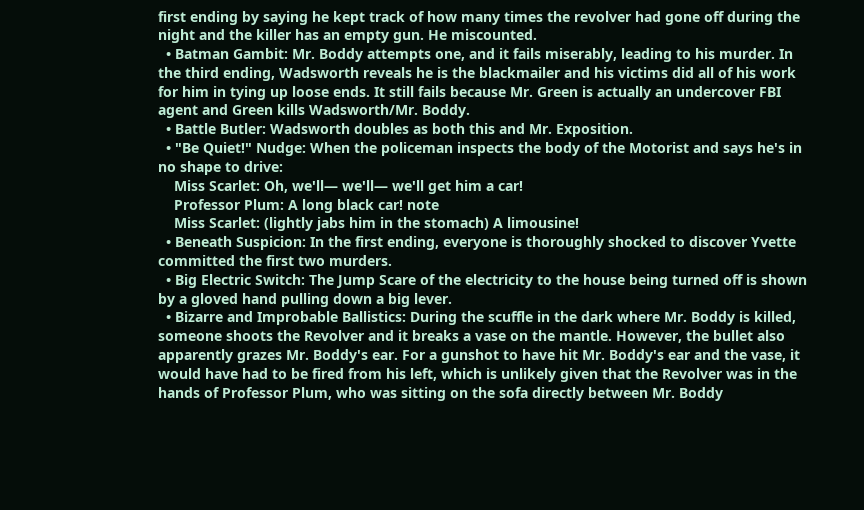first ending by saying he kept track of how many times the revolver had gone off during the night and the killer has an empty gun. He miscounted.
  • Batman Gambit: Mr. Boddy attempts one, and it fails miserably, leading to his murder. In the third ending, Wadsworth reveals he is the blackmailer and his victims did all of his work for him in tying up loose ends. It still fails because Mr. Green is actually an undercover FBI agent and Green kills Wadsworth/Mr. Boddy.
  • Battle Butler: Wadsworth doubles as both this and Mr. Exposition.
  • "Be Quiet!" Nudge: When the policeman inspects the body of the Motorist and says he's in no shape to drive:
    Miss Scarlet: Oh, we'll— we'll— we'll get him a car!
    Professor Plum: A long black car! note
    Miss Scarlet: (lightly jabs him in the stomach) A limousine!
  • Beneath Suspicion: In the first ending, everyone is thoroughly shocked to discover Yvette committed the first two murders.
  • Big Electric Switch: The Jump Scare of the electricity to the house being turned off is shown by a gloved hand pulling down a big lever.
  • Bizarre and Improbable Ballistics: During the scuffle in the dark where Mr. Boddy is killed, someone shoots the Revolver and it breaks a vase on the mantle. However, the bullet also apparently grazes Mr. Boddy's ear. For a gunshot to have hit Mr. Boddy's ear and the vase, it would have had to be fired from his left, which is unlikely given that the Revolver was in the hands of Professor Plum, who was sitting on the sofa directly between Mr. Boddy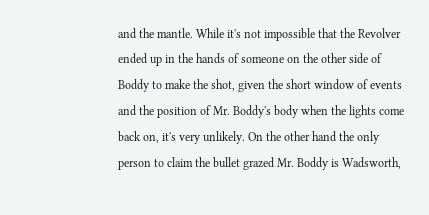and the mantle. While it's not impossible that the Revolver ended up in the hands of someone on the other side of Boddy to make the shot, given the short window of events and the position of Mr. Boddy's body when the lights come back on, it's very unlikely. On the other hand the only person to claim the bullet grazed Mr. Boddy is Wadsworth,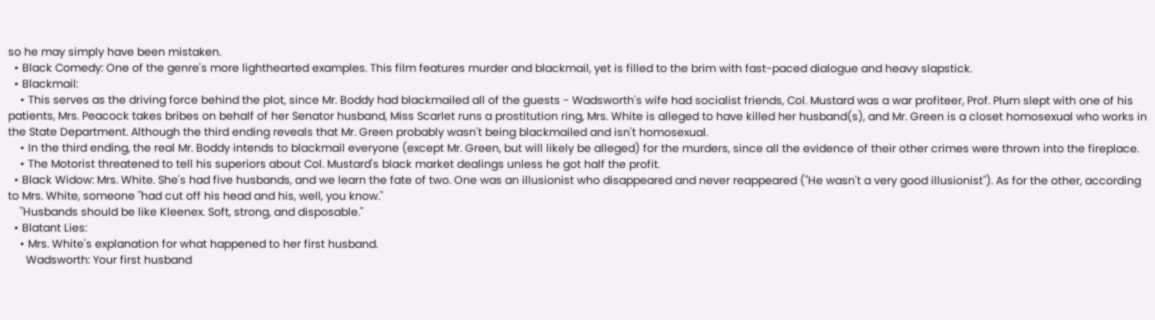so he may simply have been mistaken.
  • Black Comedy: One of the genre's more lighthearted examples. This film features murder and blackmail, yet is filled to the brim with fast-paced dialogue and heavy slapstick.
  • Blackmail:
    • This serves as the driving force behind the plot, since Mr. Boddy had blackmailed all of the guests - Wadsworth's wife had socialist friends, Col. Mustard was a war profiteer, Prof. Plum slept with one of his patients, Mrs. Peacock takes bribes on behalf of her Senator husband, Miss Scarlet runs a prostitution ring, Mrs. White is alleged to have killed her husband(s), and Mr. Green is a closet homosexual who works in the State Department. Although the third ending reveals that Mr. Green probably wasn't being blackmailed and isn't homosexual.
    • In the third ending, the real Mr. Boddy intends to blackmail everyone (except Mr. Green, but will likely be alleged) for the murders, since all the evidence of their other crimes were thrown into the fireplace.
    • The Motorist threatened to tell his superiors about Col. Mustard's black market dealings unless he got half the profit.
  • Black Widow: Mrs. White. She's had five husbands, and we learn the fate of two. One was an illusionist who disappeared and never reappeared ("He wasn't a very good illusionist"). As for the other, according to Mrs. White, someone "had cut off his head and his, well, you know."
    "Husbands should be like Kleenex. Soft, strong, and disposable."
  • Blatant Lies:
    • Mrs. White's explanation for what happened to her first husband.
      Wadsworth: Your first husband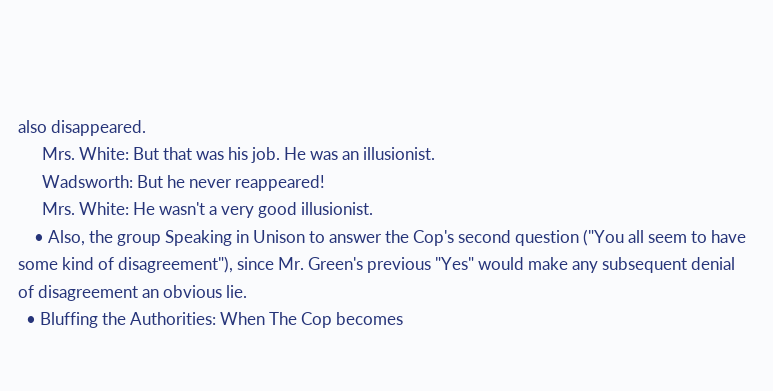also disappeared.
      Mrs. White: But that was his job. He was an illusionist.
      Wadsworth: But he never reappeared!
      Mrs. White: He wasn't a very good illusionist.
    • Also, the group Speaking in Unison to answer the Cop's second question ("You all seem to have some kind of disagreement"), since Mr. Green's previous "Yes" would make any subsequent denial of disagreement an obvious lie.
  • Bluffing the Authorities: When The Cop becomes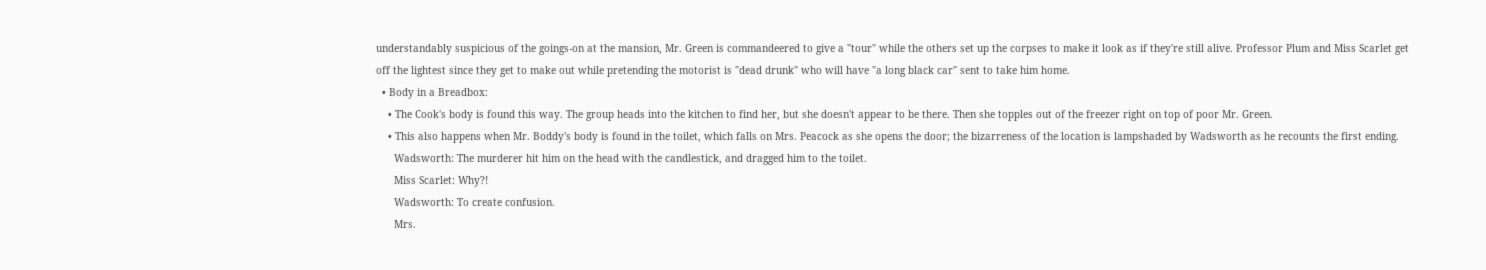understandably suspicious of the goings-on at the mansion, Mr. Green is commandeered to give a "tour" while the others set up the corpses to make it look as if they're still alive. Professor Plum and Miss Scarlet get off the lightest since they get to make out while pretending the motorist is "dead drunk" who will have "a long black car" sent to take him home.
  • Body in a Breadbox:
    • The Cook's body is found this way. The group heads into the kitchen to find her, but she doesn't appear to be there. Then she topples out of the freezer right on top of poor Mr. Green.
    • This also happens when Mr. Boddy's body is found in the toilet, which falls on Mrs. Peacock as she opens the door; the bizarreness of the location is lampshaded by Wadsworth as he recounts the first ending.
      Wadsworth: The murderer hit him on the head with the candlestick, and dragged him to the toilet.
      Miss Scarlet: Why?!
      Wadsworth: To create confusion.
      Mrs.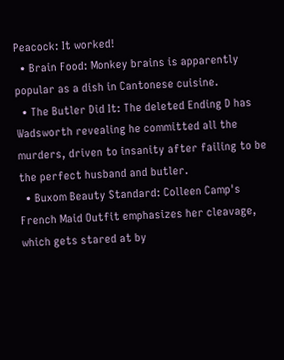Peacock: It worked!
  • Brain Food: Monkey brains is apparently popular as a dish in Cantonese cuisine.
  • The Butler Did It: The deleted Ending D has Wadsworth revealing he committed all the murders, driven to insanity after failing to be the perfect husband and butler.
  • Buxom Beauty Standard: Colleen Camp's French Maid Outfit emphasizes her cleavage, which gets stared at by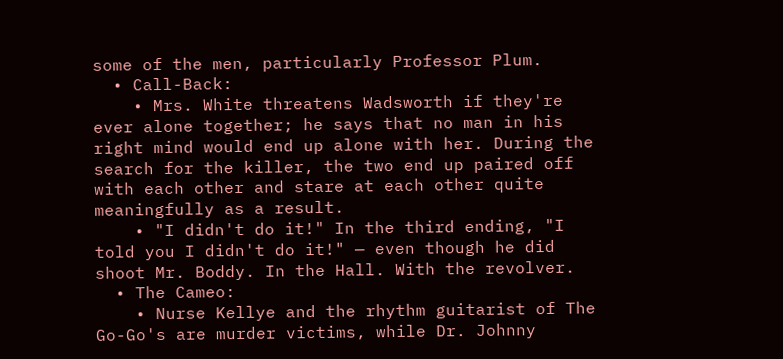some of the men, particularly Professor Plum.
  • Call-Back:
    • Mrs. White threatens Wadsworth if they're ever alone together; he says that no man in his right mind would end up alone with her. During the search for the killer, the two end up paired off with each other and stare at each other quite meaningfully as a result.
    • "I didn't do it!" In the third ending, "I told you I didn't do it!" — even though he did shoot Mr. Boddy. In the Hall. With the revolver.
  • The Cameo:
    • Nurse Kellye and the rhythm guitarist of The Go-Go's are murder victims, while Dr. Johnny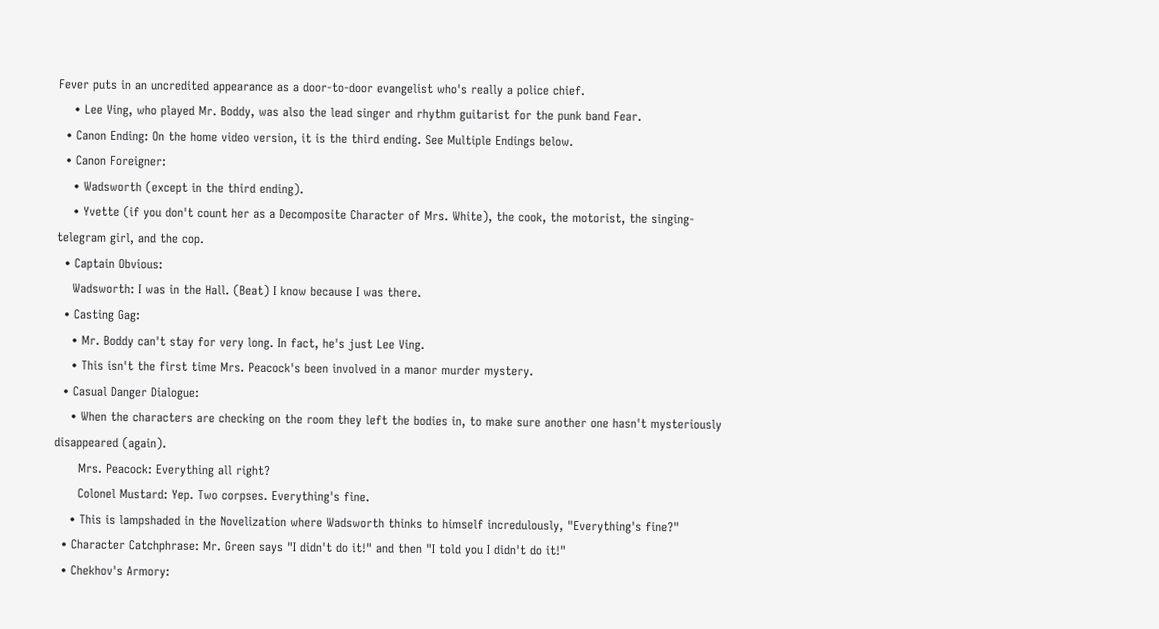Fever puts in an uncredited appearance as a door-to-door evangelist who's really a police chief.
    • Lee Ving, who played Mr. Boddy, was also the lead singer and rhythm guitarist for the punk band Fear.
  • Canon Ending: On the home video version, it is the third ending. See Multiple Endings below.
  • Canon Foreigner:
    • Wadsworth (except in the third ending).
    • Yvette (if you don't count her as a Decomposite Character of Mrs. White), the cook, the motorist, the singing-telegram girl, and the cop.
  • Captain Obvious:
    Wadsworth: I was in the Hall. (Beat) I know because I was there.
  • Casting Gag:
    • Mr. Boddy can't stay for very long. In fact, he's just Lee Ving.
    • This isn't the first time Mrs. Peacock's been involved in a manor murder mystery.
  • Casual Danger Dialogue:
    • When the characters are checking on the room they left the bodies in, to make sure another one hasn't mysteriously disappeared (again).
      Mrs. Peacock: Everything all right?
      Colonel Mustard: Yep. Two corpses. Everything's fine.
    • This is lampshaded in the Novelization where Wadsworth thinks to himself incredulously, "Everything's fine?"
  • Character Catchphrase: Mr. Green says "I didn't do it!" and then "I told you I didn't do it!"
  • Chekhov's Armory: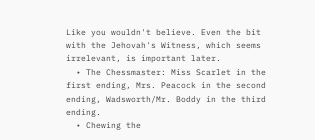Like you wouldn't believe. Even the bit with the Jehovah's Witness, which seems irrelevant, is important later.
  • The Chessmaster: Miss Scarlet in the first ending, Mrs. Peacock in the second ending, Wadsworth/Mr. Boddy in the third ending.
  • Chewing the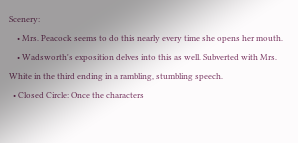Scenery:
    • Mrs. Peacock seems to do this nearly every time she opens her mouth.
    • Wadsworth's exposition delves into this as well. Subverted with Mrs. White in the third ending in a rambling, stumbling speech.
  • Closed Circle: Once the characters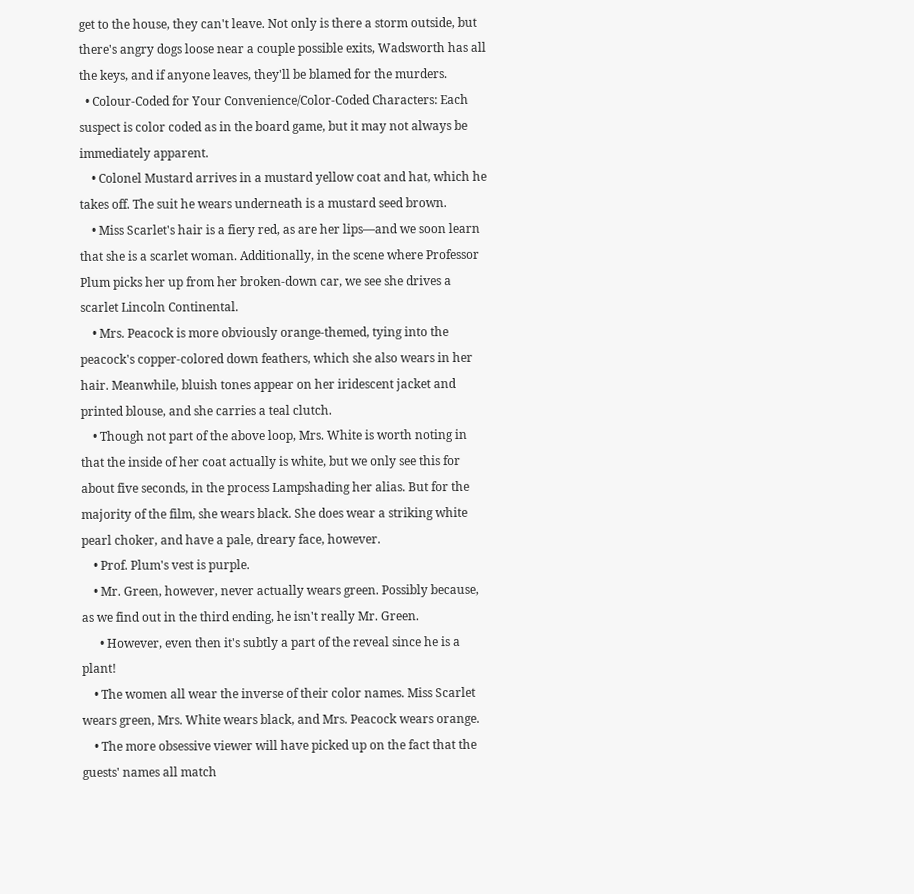get to the house, they can't leave. Not only is there a storm outside, but there's angry dogs loose near a couple possible exits, Wadsworth has all the keys, and if anyone leaves, they'll be blamed for the murders.
  • Colour-Coded for Your Convenience/Color-Coded Characters: Each suspect is color coded as in the board game, but it may not always be immediately apparent.
    • Colonel Mustard arrives in a mustard yellow coat and hat, which he takes off. The suit he wears underneath is a mustard seed brown.
    • Miss Scarlet's hair is a fiery red, as are her lips—and we soon learn that she is a scarlet woman. Additionally, in the scene where Professor Plum picks her up from her broken-down car, we see she drives a scarlet Lincoln Continental.
    • Mrs. Peacock is more obviously orange-themed, tying into the peacock's copper-colored down feathers, which she also wears in her hair. Meanwhile, bluish tones appear on her iridescent jacket and printed blouse, and she carries a teal clutch.
    • Though not part of the above loop, Mrs. White is worth noting in that the inside of her coat actually is white, but we only see this for about five seconds, in the process Lampshading her alias. But for the majority of the film, she wears black. She does wear a striking white pearl choker, and have a pale, dreary face, however.
    • Prof. Plum's vest is purple.
    • Mr. Green, however, never actually wears green. Possibly because, as we find out in the third ending, he isn't really Mr. Green.
      • However, even then it's subtly a part of the reveal since he is a plant!
    • The women all wear the inverse of their color names. Miss Scarlet wears green, Mrs. White wears black, and Mrs. Peacock wears orange.
    • The more obsessive viewer will have picked up on the fact that the guests' names all match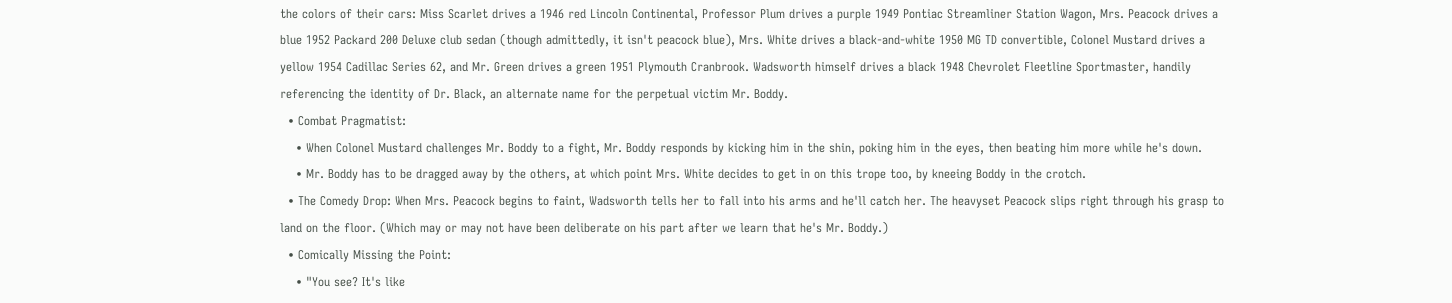the colors of their cars: Miss Scarlet drives a 1946 red Lincoln Continental, Professor Plum drives a purple 1949 Pontiac Streamliner Station Wagon, Mrs. Peacock drives a blue 1952 Packard 200 Deluxe club sedan (though admittedly, it isn't peacock blue), Mrs. White drives a black-and-white 1950 MG TD convertible, Colonel Mustard drives a yellow 1954 Cadillac Series 62, and Mr. Green drives a green 1951 Plymouth Cranbrook. Wadsworth himself drives a black 1948 Chevrolet Fleetline Sportmaster, handily referencing the identity of Dr. Black, an alternate name for the perpetual victim Mr. Boddy.
  • Combat Pragmatist:
    • When Colonel Mustard challenges Mr. Boddy to a fight, Mr. Boddy responds by kicking him in the shin, poking him in the eyes, then beating him more while he's down.
    • Mr. Boddy has to be dragged away by the others, at which point Mrs. White decides to get in on this trope too, by kneeing Boddy in the crotch.
  • The Comedy Drop: When Mrs. Peacock begins to faint, Wadsworth tells her to fall into his arms and he'll catch her. The heavyset Peacock slips right through his grasp to land on the floor. (Which may or may not have been deliberate on his part after we learn that he's Mr. Boddy.)
  • Comically Missing the Point:
    • "You see? It's like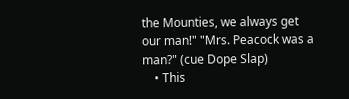the Mounties, we always get our man!" "Mrs. Peacock was a man?" (cue Dope Slap)
    • This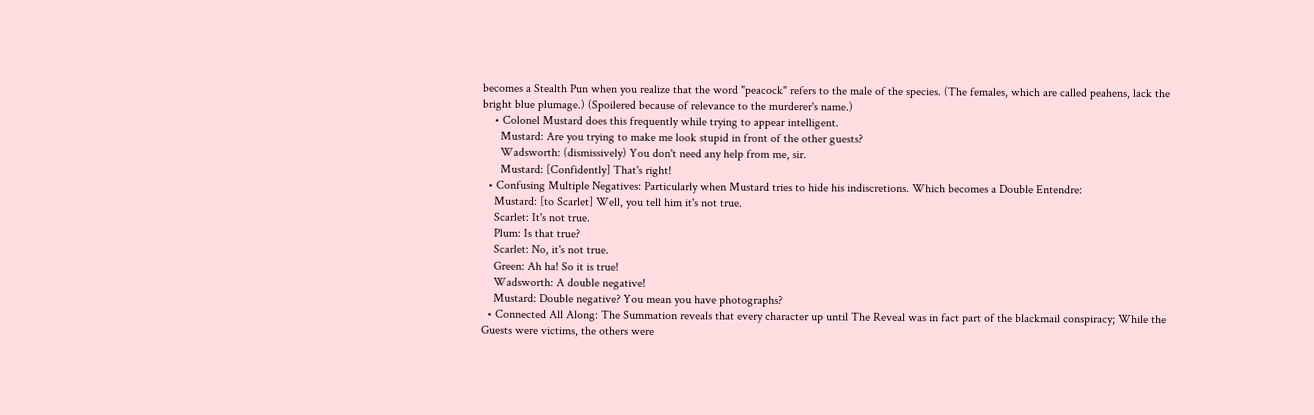becomes a Stealth Pun when you realize that the word "peacock" refers to the male of the species. (The females, which are called peahens, lack the bright blue plumage.) (Spoilered because of relevance to the murderer's name.)
    • Colonel Mustard does this frequently while trying to appear intelligent.
      Mustard: Are you trying to make me look stupid in front of the other guests?
      Wadsworth: (dismissively) You don't need any help from me, sir.
      Mustard: [Confidently] That's right!
  • Confusing Multiple Negatives: Particularly when Mustard tries to hide his indiscretions. Which becomes a Double Entendre:
    Mustard: [to Scarlet] Well, you tell him it's not true.
    Scarlet: It's not true.
    Plum: Is that true?
    Scarlet: No, it's not true.
    Green: Ah ha! So it is true!
    Wadsworth: A double negative!
    Mustard: Double negative? You mean you have photographs?
  • Connected All Along: The Summation reveals that every character up until The Reveal was in fact part of the blackmail conspiracy; While the Guests were victims, the others were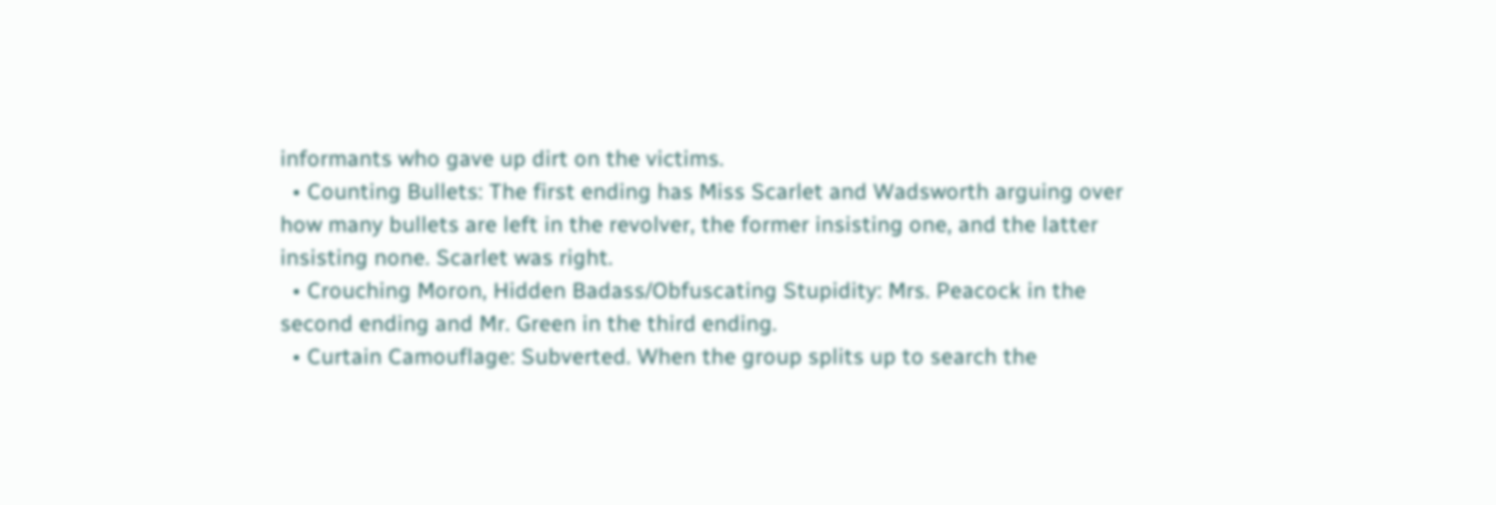informants who gave up dirt on the victims.
  • Counting Bullets: The first ending has Miss Scarlet and Wadsworth arguing over how many bullets are left in the revolver, the former insisting one, and the latter insisting none. Scarlet was right.
  • Crouching Moron, Hidden Badass/Obfuscating Stupidity: Mrs. Peacock in the second ending and Mr. Green in the third ending.
  • Curtain Camouflage: Subverted. When the group splits up to search the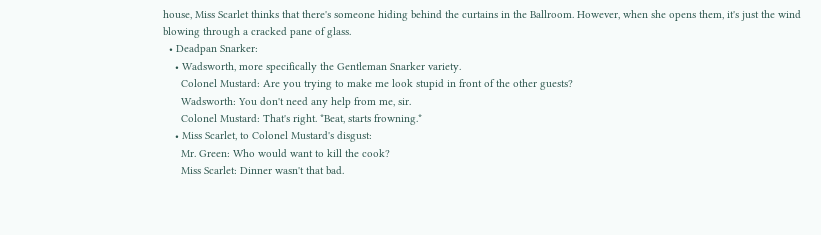house, Miss Scarlet thinks that there's someone hiding behind the curtains in the Ballroom. However, when she opens them, it's just the wind blowing through a cracked pane of glass.
  • Deadpan Snarker:
    • Wadsworth, more specifically the Gentleman Snarker variety.
      Colonel Mustard: Are you trying to make me look stupid in front of the other guests?
      Wadsworth: You don't need any help from me, sir.
      Colonel Mustard: That's right. *Beat, starts frowning.*
    • Miss Scarlet, to Colonel Mustard's disgust:
      Mr. Green: Who would want to kill the cook?
      Miss Scarlet: Dinner wasn't that bad.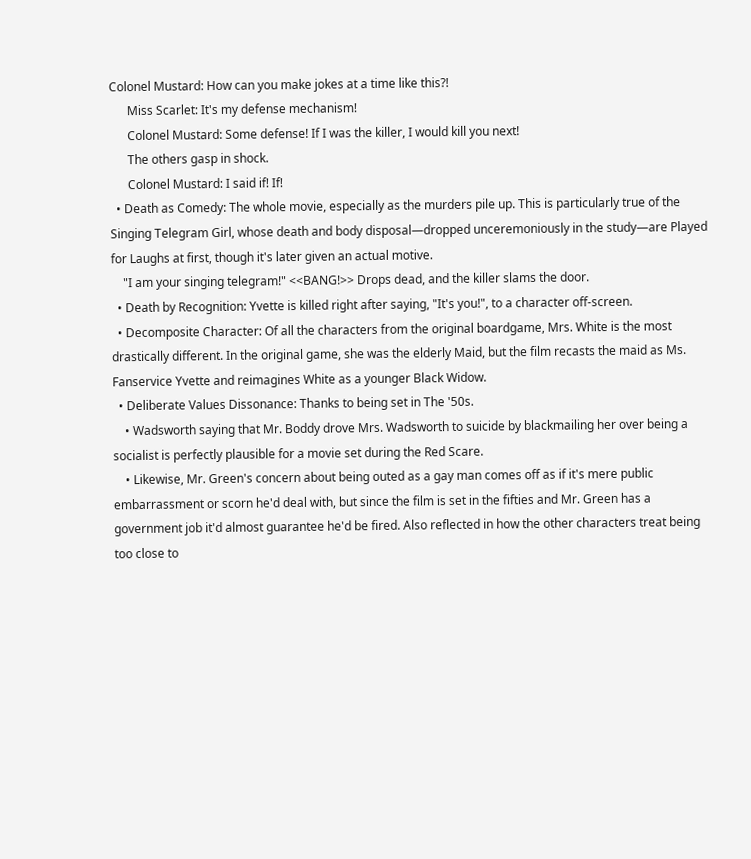Colonel Mustard: How can you make jokes at a time like this?!
      Miss Scarlet: It's my defense mechanism!
      Colonel Mustard: Some defense! If I was the killer, I would kill you next!
      The others gasp in shock.
      Colonel Mustard: I said if! If!
  • Death as Comedy: The whole movie, especially as the murders pile up. This is particularly true of the Singing Telegram Girl, whose death and body disposal—dropped unceremoniously in the study—are Played for Laughs at first, though it's later given an actual motive.
    "I am your singing telegram!" <<BANG!>> Drops dead, and the killer slams the door.
  • Death by Recognition: Yvette is killed right after saying, "It's you!", to a character off-screen.
  • Decomposite Character: Of all the characters from the original boardgame, Mrs. White is the most drastically different. In the original game, she was the elderly Maid, but the film recasts the maid as Ms. Fanservice Yvette and reimagines White as a younger Black Widow.
  • Deliberate Values Dissonance: Thanks to being set in The '50s.
    • Wadsworth saying that Mr. Boddy drove Mrs. Wadsworth to suicide by blackmailing her over being a socialist is perfectly plausible for a movie set during the Red Scare.
    • Likewise, Mr. Green's concern about being outed as a gay man comes off as if it's mere public embarrassment or scorn he'd deal with, but since the film is set in the fifties and Mr. Green has a government job it'd almost guarantee he'd be fired. Also reflected in how the other characters treat being too close to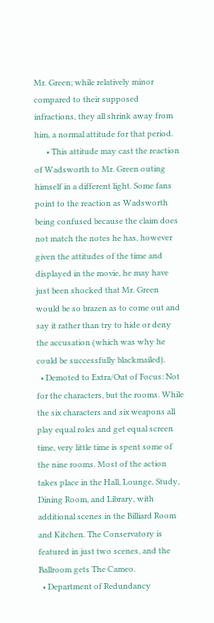Mr. Green; while relatively minor compared to their supposed infractions, they all shrink away from him, a normal attitude for that period.
      • This attitude may cast the reaction of Wadsworth to Mr. Green outing himself in a different light. Some fans point to the reaction as Wadsworth being confused because the claim does not match the notes he has, however given the attitudes of the time and displayed in the movie, he may have just been shocked that Mr. Green would be so brazen as to come out and say it rather than try to hide or deny the accusation (which was why he could be successfully blackmailed).
  • Demoted to Extra/Out of Focus: Not for the characters, but the rooms. While the six characters and six weapons all play equal roles and get equal screen time, very little time is spent some of the nine rooms. Most of the action takes place in the Hall, Lounge, Study, Dining Room, and Library, with additional scenes in the Billiard Room and Kitchen. The Conservatory is featured in just two scenes, and the Ballroom gets The Cameo.
  • Department of Redundancy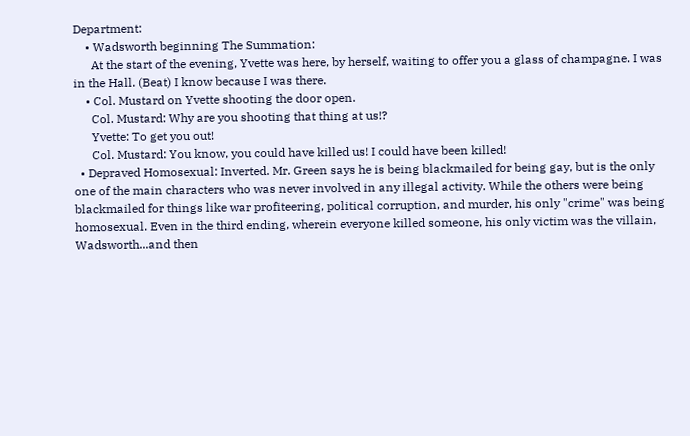Department:
    • Wadsworth beginning The Summation:
      At the start of the evening, Yvette was here, by herself, waiting to offer you a glass of champagne. I was in the Hall. (Beat) I know because I was there.
    • Col. Mustard on Yvette shooting the door open.
      Col. Mustard: Why are you shooting that thing at us!?
      Yvette: To get you out!
      Col. Mustard: You know, you could have killed us! I could have been killed!
  • Depraved Homosexual: Inverted. Mr. Green says he is being blackmailed for being gay, but is the only one of the main characters who was never involved in any illegal activity. While the others were being blackmailed for things like war profiteering, political corruption, and murder, his only "crime" was being homosexual. Even in the third ending, wherein everyone killed someone, his only victim was the villain, Wadsworth...and then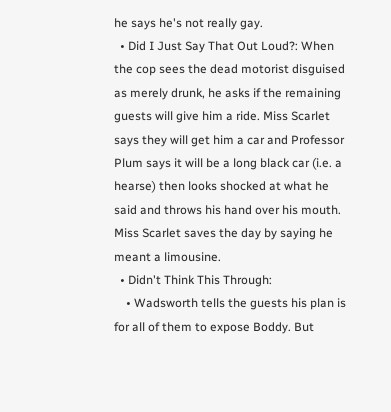he says he's not really gay.
  • Did I Just Say That Out Loud?: When the cop sees the dead motorist disguised as merely drunk, he asks if the remaining guests will give him a ride. Miss Scarlet says they will get him a car and Professor Plum says it will be a long black car (i.e. a hearse) then looks shocked at what he said and throws his hand over his mouth. Miss Scarlet saves the day by saying he meant a limousine.
  • Didn't Think This Through:
    • Wadsworth tells the guests his plan is for all of them to expose Boddy. But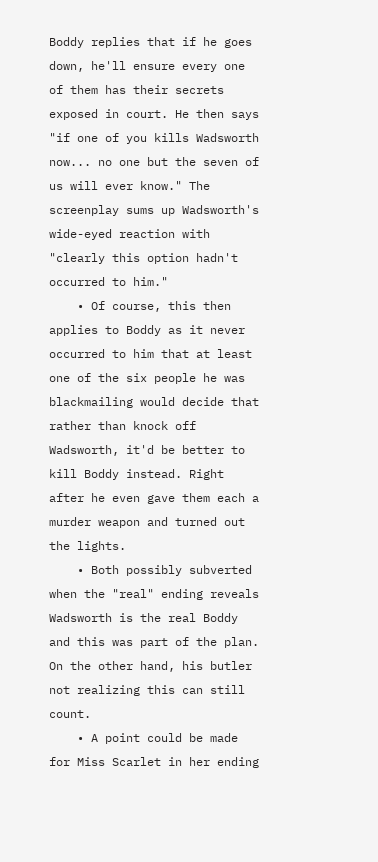Boddy replies that if he goes down, he'll ensure every one of them has their secrets exposed in court. He then says "if one of you kills Wadsworth now... no one but the seven of us will ever know." The screenplay sums up Wadsworth's wide-eyed reaction with "clearly this option hadn't occurred to him."
    • Of course, this then applies to Boddy as it never occurred to him that at least one of the six people he was blackmailing would decide that rather than knock off Wadsworth, it'd be better to kill Boddy instead. Right after he even gave them each a murder weapon and turned out the lights.
    • Both possibly subverted when the "real" ending reveals Wadsworth is the real Boddy and this was part of the plan. On the other hand, his butler not realizing this can still count.
    • A point could be made for Miss Scarlet in her ending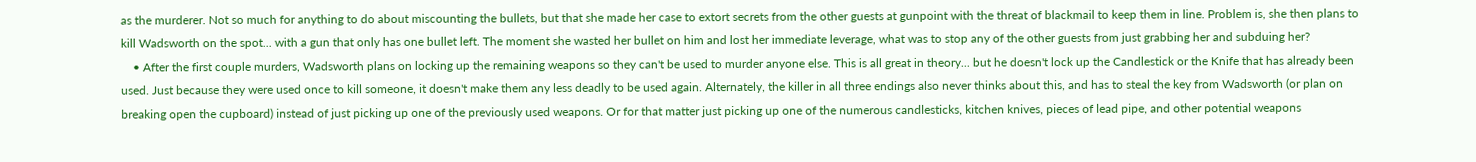as the murderer. Not so much for anything to do about miscounting the bullets, but that she made her case to extort secrets from the other guests at gunpoint with the threat of blackmail to keep them in line. Problem is, she then plans to kill Wadsworth on the spot... with a gun that only has one bullet left. The moment she wasted her bullet on him and lost her immediate leverage, what was to stop any of the other guests from just grabbing her and subduing her?
    • After the first couple murders, Wadsworth plans on locking up the remaining weapons so they can't be used to murder anyone else. This is all great in theory... but he doesn't lock up the Candlestick or the Knife that has already been used. Just because they were used once to kill someone, it doesn't make them any less deadly to be used again. Alternately, the killer in all three endings also never thinks about this, and has to steal the key from Wadsworth (or plan on breaking open the cupboard) instead of just picking up one of the previously used weapons. Or for that matter just picking up one of the numerous candlesticks, kitchen knives, pieces of lead pipe, and other potential weapons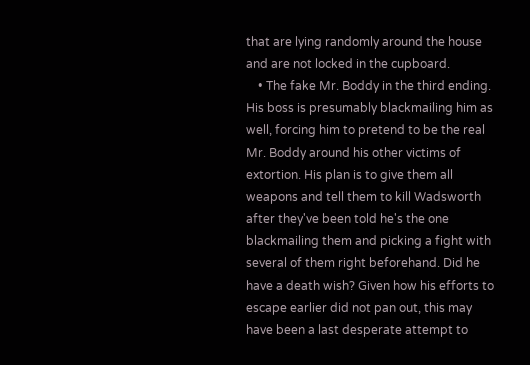that are lying randomly around the house and are not locked in the cupboard.
    • The fake Mr. Boddy in the third ending. His boss is presumably blackmailing him as well, forcing him to pretend to be the real Mr. Boddy around his other victims of extortion. His plan is to give them all weapons and tell them to kill Wadsworth after they've been told he's the one blackmailing them and picking a fight with several of them right beforehand. Did he have a death wish? Given how his efforts to escape earlier did not pan out, this may have been a last desperate attempt to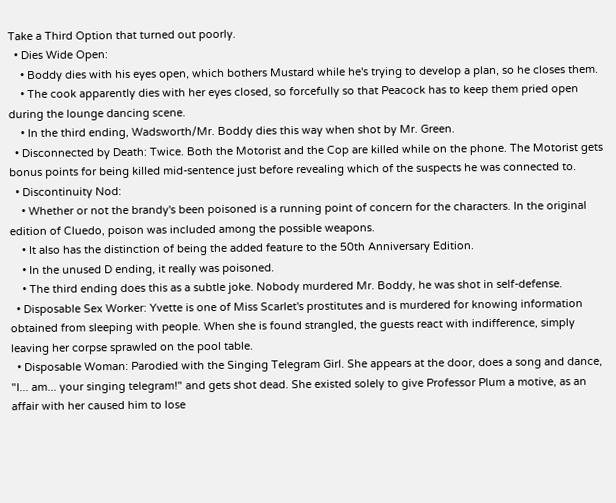Take a Third Option that turned out poorly.
  • Dies Wide Open:
    • Boddy dies with his eyes open, which bothers Mustard while he's trying to develop a plan, so he closes them.
    • The cook apparently dies with her eyes closed, so forcefully so that Peacock has to keep them pried open during the lounge dancing scene.
    • In the third ending, Wadsworth/Mr. Boddy dies this way when shot by Mr. Green.
  • Disconnected by Death: Twice. Both the Motorist and the Cop are killed while on the phone. The Motorist gets bonus points for being killed mid-sentence just before revealing which of the suspects he was connected to.
  • Discontinuity Nod:
    • Whether or not the brandy's been poisoned is a running point of concern for the characters. In the original edition of Cluedo, poison was included among the possible weapons.
    • It also has the distinction of being the added feature to the 50th Anniversary Edition.
    • In the unused D ending, it really was poisoned.
    • The third ending does this as a subtle joke. Nobody murdered Mr. Boddy, he was shot in self-defense.
  • Disposable Sex Worker: Yvette is one of Miss Scarlet's prostitutes and is murdered for knowing information obtained from sleeping with people. When she is found strangled, the guests react with indifference, simply leaving her corpse sprawled on the pool table.
  • Disposable Woman: Parodied with the Singing Telegram Girl. She appears at the door, does a song and dance, "I... am... your singing telegram!" and gets shot dead. She existed solely to give Professor Plum a motive, as an affair with her caused him to lose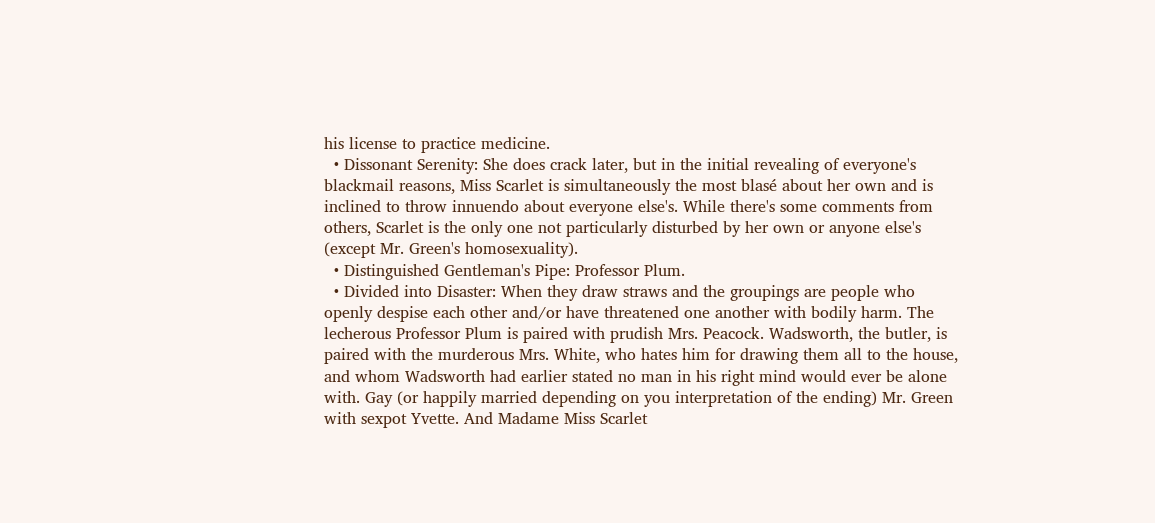his license to practice medicine.
  • Dissonant Serenity: She does crack later, but in the initial revealing of everyone's blackmail reasons, Miss Scarlet is simultaneously the most blasé about her own and is inclined to throw innuendo about everyone else's. While there's some comments from others, Scarlet is the only one not particularly disturbed by her own or anyone else's (except Mr. Green's homosexuality).
  • Distinguished Gentleman's Pipe: Professor Plum.
  • Divided into Disaster: When they draw straws and the groupings are people who openly despise each other and/or have threatened one another with bodily harm. The lecherous Professor Plum is paired with prudish Mrs. Peacock. Wadsworth, the butler, is paired with the murderous Mrs. White, who hates him for drawing them all to the house, and whom Wadsworth had earlier stated no man in his right mind would ever be alone with. Gay (or happily married depending on you interpretation of the ending) Mr. Green with sexpot Yvette. And Madame Miss Scarlet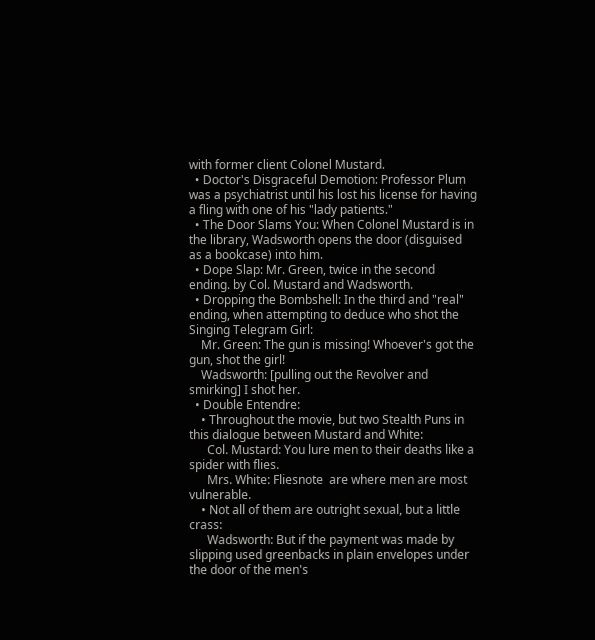with former client Colonel Mustard.
  • Doctor's Disgraceful Demotion: Professor Plum was a psychiatrist until his lost his license for having a fling with one of his "lady patients."
  • The Door Slams You: When Colonel Mustard is in the library, Wadsworth opens the door (disguised as a bookcase) into him.
  • Dope Slap: Mr. Green, twice in the second ending. by Col. Mustard and Wadsworth.
  • Dropping the Bombshell: In the third and "real" ending, when attempting to deduce who shot the Singing Telegram Girl:
    Mr. Green: The gun is missing! Whoever's got the gun, shot the girl!
    Wadsworth: [pulling out the Revolver and smirking] I shot her.
  • Double Entendre:
    • Throughout the movie, but two Stealth Puns in this dialogue between Mustard and White:
      Col. Mustard: You lure men to their deaths like a spider with flies.
      Mrs. White: Fliesnote  are where men are most vulnerable.
    • Not all of them are outright sexual, but a little crass:
      Wadsworth: But if the payment was made by slipping used greenbacks in plain envelopes under the door of the men's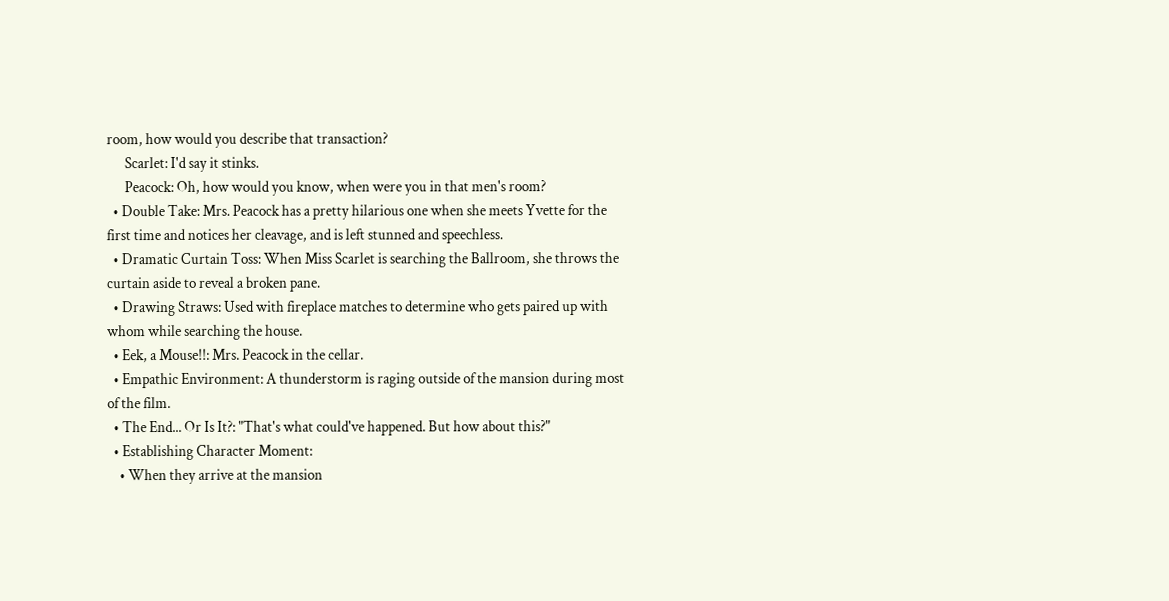room, how would you describe that transaction?
      Scarlet: I'd say it stinks.
      Peacock: Oh, how would you know, when were you in that men's room?
  • Double Take: Mrs. Peacock has a pretty hilarious one when she meets Yvette for the first time and notices her cleavage, and is left stunned and speechless.
  • Dramatic Curtain Toss: When Miss Scarlet is searching the Ballroom, she throws the curtain aside to reveal a broken pane.
  • Drawing Straws: Used with fireplace matches to determine who gets paired up with whom while searching the house.
  • Eek, a Mouse!!: Mrs. Peacock in the cellar.
  • Empathic Environment: A thunderstorm is raging outside of the mansion during most of the film.
  • The End... Or Is It?: "That's what could've happened. But how about this?"
  • Establishing Character Moment:
    • When they arrive at the mansion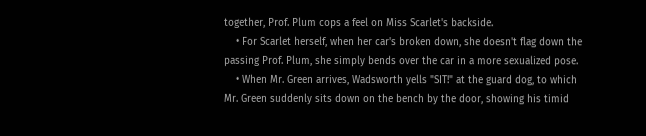together, Prof. Plum cops a feel on Miss Scarlet's backside.
    • For Scarlet herself, when her car's broken down, she doesn't flag down the passing Prof. Plum, she simply bends over the car in a more sexualized pose.
    • When Mr. Green arrives, Wadsworth yells "SIT!" at the guard dog, to which Mr. Green suddenly sits down on the bench by the door, showing his timid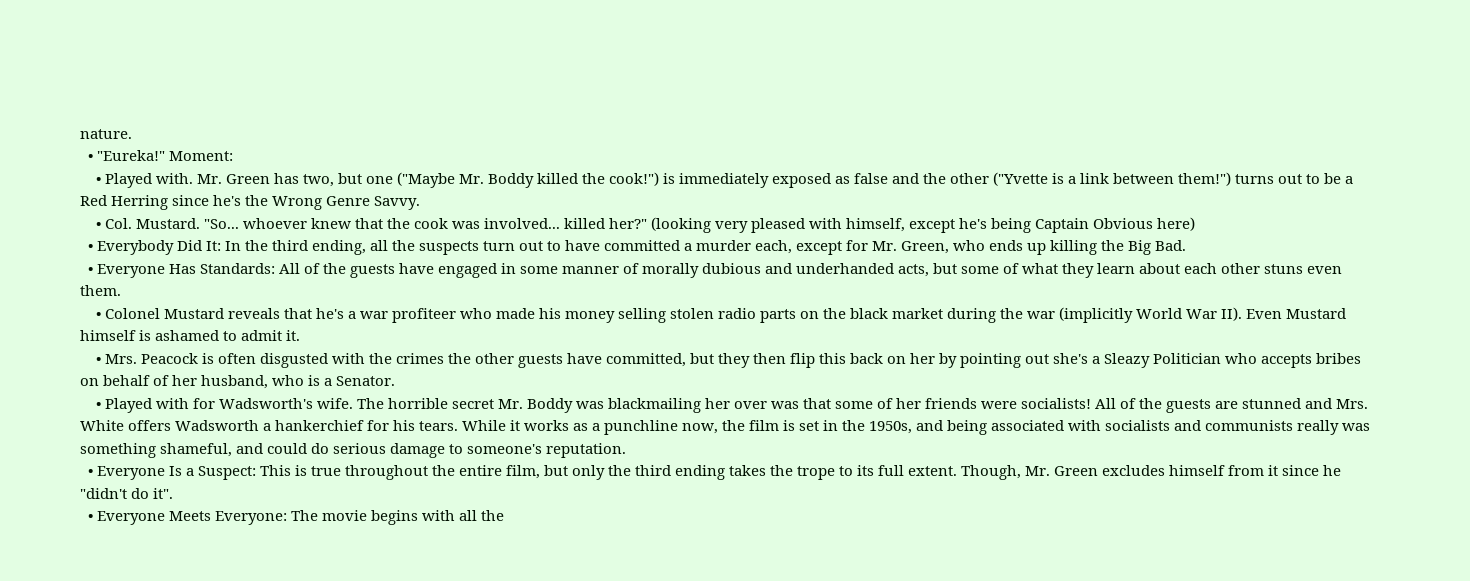nature.
  • "Eureka!" Moment:
    • Played with. Mr. Green has two, but one ("Maybe Mr. Boddy killed the cook!") is immediately exposed as false and the other ("Yvette is a link between them!") turns out to be a Red Herring since he's the Wrong Genre Savvy.
    • Col. Mustard. "So... whoever knew that the cook was involved... killed her?" (looking very pleased with himself, except he's being Captain Obvious here)
  • Everybody Did It: In the third ending, all the suspects turn out to have committed a murder each, except for Mr. Green, who ends up killing the Big Bad.
  • Everyone Has Standards: All of the guests have engaged in some manner of morally dubious and underhanded acts, but some of what they learn about each other stuns even them.
    • Colonel Mustard reveals that he's a war profiteer who made his money selling stolen radio parts on the black market during the war (implicitly World War II). Even Mustard himself is ashamed to admit it.
    • Mrs. Peacock is often disgusted with the crimes the other guests have committed, but they then flip this back on her by pointing out she's a Sleazy Politician who accepts bribes on behalf of her husband, who is a Senator.
    • Played with for Wadsworth's wife. The horrible secret Mr. Boddy was blackmailing her over was that some of her friends were socialists! All of the guests are stunned and Mrs. White offers Wadsworth a hankerchief for his tears. While it works as a punchline now, the film is set in the 1950s, and being associated with socialists and communists really was something shameful, and could do serious damage to someone's reputation.
  • Everyone Is a Suspect: This is true throughout the entire film, but only the third ending takes the trope to its full extent. Though, Mr. Green excludes himself from it since he "didn't do it".
  • Everyone Meets Everyone: The movie begins with all the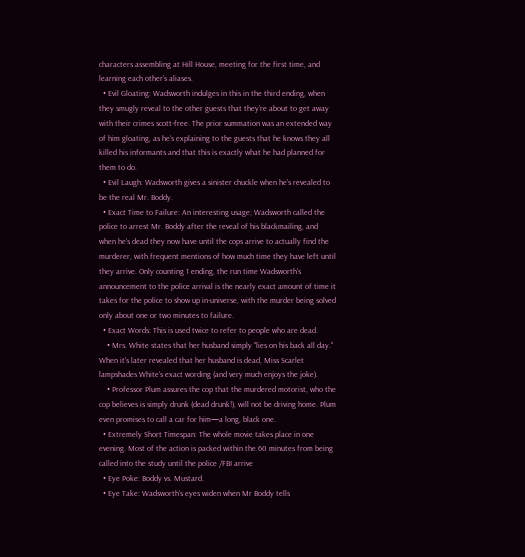characters assembling at Hill House, meeting for the first time, and learning each other's aliases.
  • Evil Gloating: Wadsworth indulges in this in the third ending, when they smugly reveal to the other guests that they're about to get away with their crimes scott-free. The prior summation was an extended way of him gloating, as he's explaining to the guests that he knows they all killed his informants and that this is exactly what he had planned for them to do.
  • Evil Laugh: Wadsworth gives a sinister chuckle when he's revealed to be the real Mr. Boddy.
  • Exact Time to Failure: An interesting usage; Wadsworth called the police to arrest Mr. Boddy after the reveal of his blackmailing, and when he's dead they now have until the cops arrive to actually find the murderer, with frequent mentions of how much time they have left until they arrive. Only counting 1 ending, the run time Wadsworth's announcement to the police arrival is the nearly exact amount of time it takes for the police to show up in-universe, with the murder being solved only about one or two minutes to failure.
  • Exact Words: This is used twice to refer to people who are dead.
    • Mrs. White states that her husband simply "lies on his back all day." When it's later revealed that her husband is dead, Miss Scarlet lampshades White's exact wording (and very much enjoys the joke).
    • Professor Plum assures the cop that the murdered motorist, who the cop believes is simply drunk (dead drunk!), will not be driving home. Plum even promises to call a car for him—a long, black one.
  • Extremely Short Timespan: The whole movie takes place in one evening. Most of the action is packed within the 60 minutes from being called into the study until the police /FBI arrive
  • Eye Poke: Boddy vs. Mustard.
  • Eye Take: Wadsworth's eyes widen when Mr Boddy tells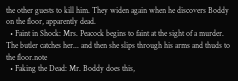the other guests to kill him. They widen again when he discovers Boddy on the floor, apparently dead.
  • Faint in Shock: Mrs. Peacock begins to faint at the sight of a murder. The butler catches her... and then she slips through his arms and thuds to the floor.note
  • Faking the Dead: Mr. Boddy does this,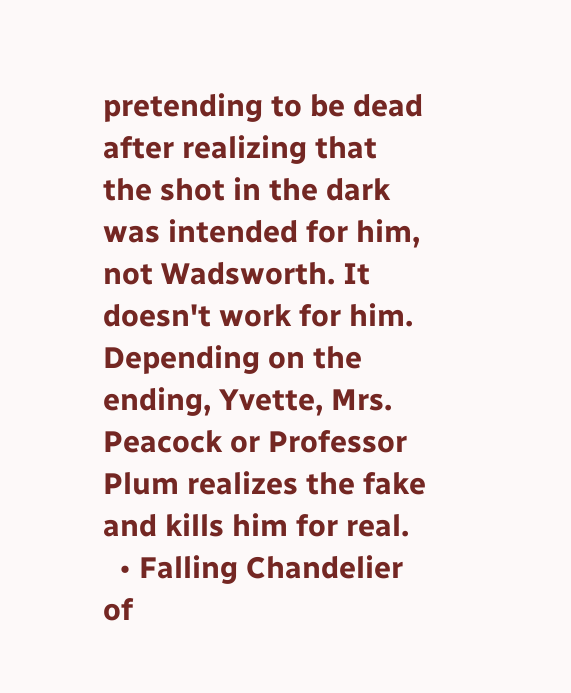pretending to be dead after realizing that the shot in the dark was intended for him, not Wadsworth. It doesn't work for him. Depending on the ending, Yvette, Mrs. Peacock or Professor Plum realizes the fake and kills him for real.
  • Falling Chandelier of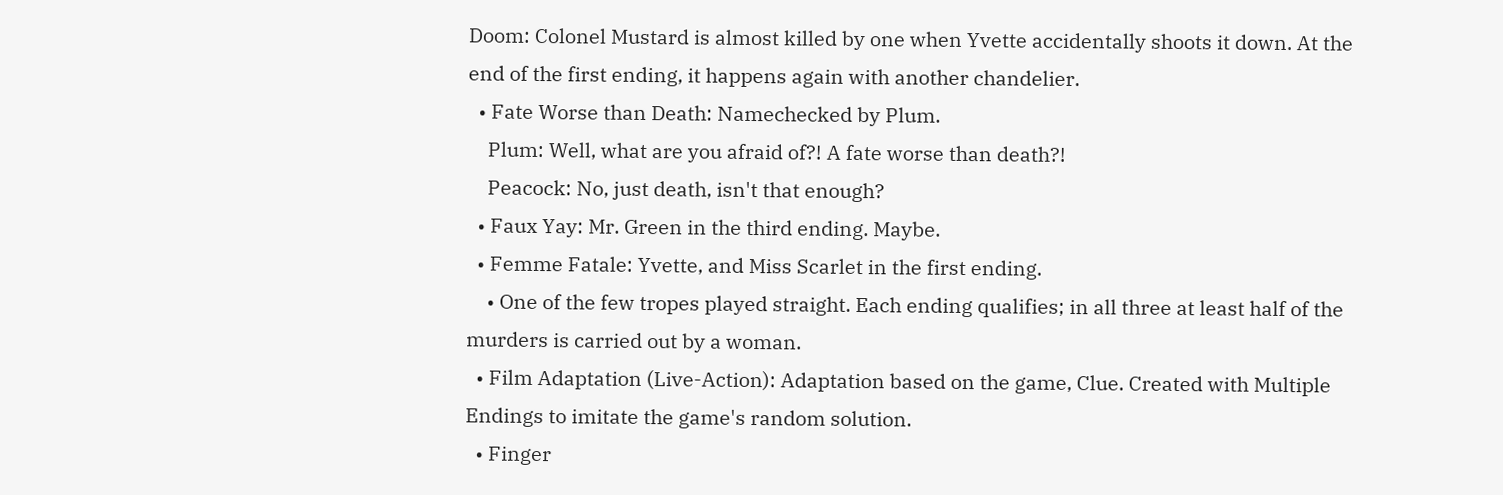Doom: Colonel Mustard is almost killed by one when Yvette accidentally shoots it down. At the end of the first ending, it happens again with another chandelier.
  • Fate Worse than Death: Namechecked by Plum.
    Plum: Well, what are you afraid of?! A fate worse than death?!
    Peacock: No, just death, isn't that enough?
  • Faux Yay: Mr. Green in the third ending. Maybe.
  • Femme Fatale: Yvette, and Miss Scarlet in the first ending.
    • One of the few tropes played straight. Each ending qualifies; in all three at least half of the murders is carried out by a woman.
  • Film Adaptation (Live-Action): Adaptation based on the game, Clue. Created with Multiple Endings to imitate the game's random solution.
  • Finger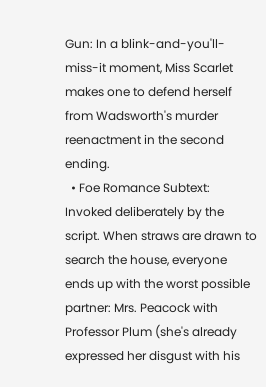Gun: In a blink-and-you'll-miss-it moment, Miss Scarlet makes one to defend herself from Wadsworth's murder reenactment in the second ending.
  • Foe Romance Subtext: Invoked deliberately by the script. When straws are drawn to search the house, everyone ends up with the worst possible partner: Mrs. Peacock with Professor Plum (she's already expressed her disgust with his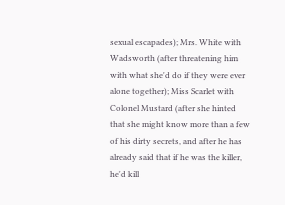sexual escapades); Mrs. White with Wadsworth (after threatening him with what she'd do if they were ever alone together); Miss Scarlet with Colonel Mustard (after she hinted that she might know more than a few of his dirty secrets, and after he has already said that if he was the killer, he'd kill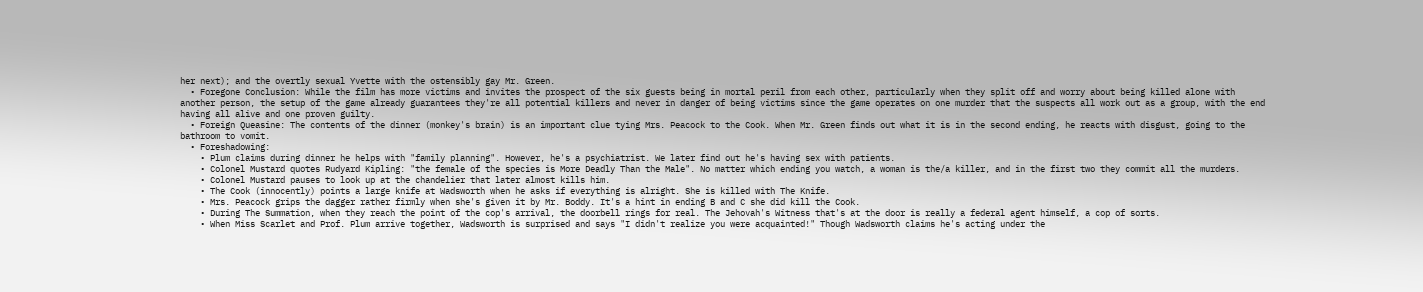her next); and the overtly sexual Yvette with the ostensibly gay Mr. Green.
  • Foregone Conclusion: While the film has more victims and invites the prospect of the six guests being in mortal peril from each other, particularly when they split off and worry about being killed alone with another person, the setup of the game already guarantees they're all potential killers and never in danger of being victims since the game operates on one murder that the suspects all work out as a group, with the end having all alive and one proven guilty.
  • Foreign Queasine: The contents of the dinner (monkey's brain) is an important clue tying Mrs. Peacock to the Cook. When Mr. Green finds out what it is in the second ending, he reacts with disgust, going to the bathroom to vomit.
  • Foreshadowing:
    • Plum claims during dinner he helps with "family planning". However, he's a psychiatrist. We later find out he's having sex with patients.
    • Colonel Mustard quotes Rudyard Kipling: "the female of the species is More Deadly Than the Male". No matter which ending you watch, a woman is the/a killer, and in the first two they commit all the murders.
    • Colonel Mustard pauses to look up at the chandelier that later almost kills him.
    • The Cook (innocently) points a large knife at Wadsworth when he asks if everything is alright. She is killed with The Knife.
    • Mrs. Peacock grips the dagger rather firmly when she's given it by Mr. Boddy. It's a hint in ending B and C she did kill the Cook.
    • During The Summation, when they reach the point of the cop's arrival, the doorbell rings for real. The Jehovah's Witness that's at the door is really a federal agent himself, a cop of sorts.
    • When Miss Scarlet and Prof. Plum arrive together, Wadsworth is surprised and says "I didn't realize you were acquainted!" Though Wadsworth claims he's acting under the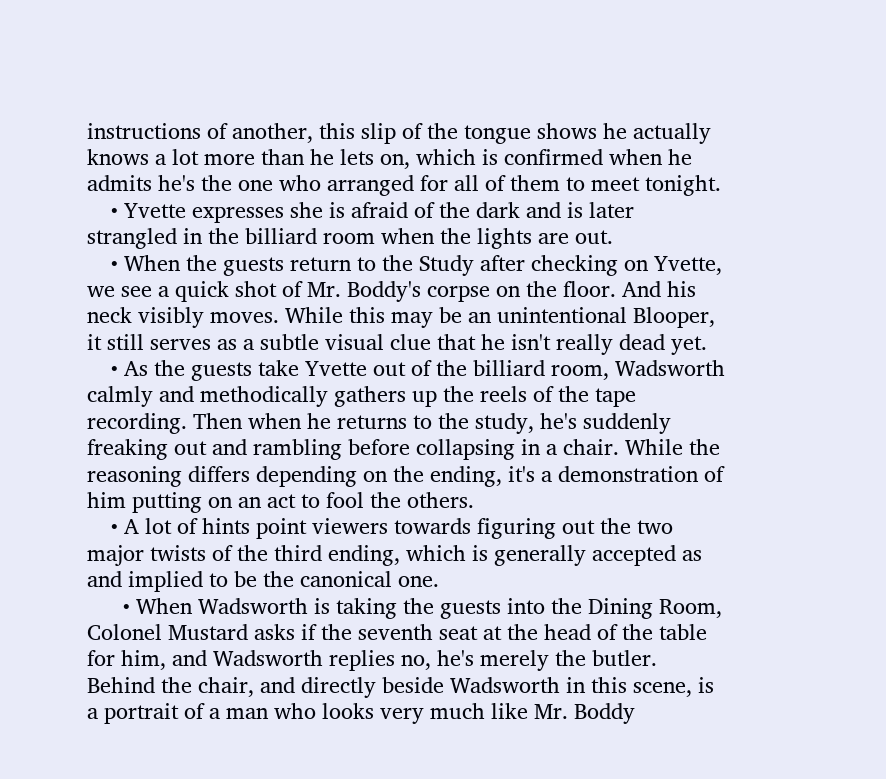instructions of another, this slip of the tongue shows he actually knows a lot more than he lets on, which is confirmed when he admits he's the one who arranged for all of them to meet tonight.
    • Yvette expresses she is afraid of the dark and is later strangled in the billiard room when the lights are out.
    • When the guests return to the Study after checking on Yvette, we see a quick shot of Mr. Boddy's corpse on the floor. And his neck visibly moves. While this may be an unintentional Blooper, it still serves as a subtle visual clue that he isn't really dead yet.
    • As the guests take Yvette out of the billiard room, Wadsworth calmly and methodically gathers up the reels of the tape recording. Then when he returns to the study, he's suddenly freaking out and rambling before collapsing in a chair. While the reasoning differs depending on the ending, it's a demonstration of him putting on an act to fool the others.
    • A lot of hints point viewers towards figuring out the two major twists of the third ending, which is generally accepted as and implied to be the canonical one.
      • When Wadsworth is taking the guests into the Dining Room, Colonel Mustard asks if the seventh seat at the head of the table for him, and Wadsworth replies no, he's merely the butler. Behind the chair, and directly beside Wadsworth in this scene, is a portrait of a man who looks very much like Mr. Boddy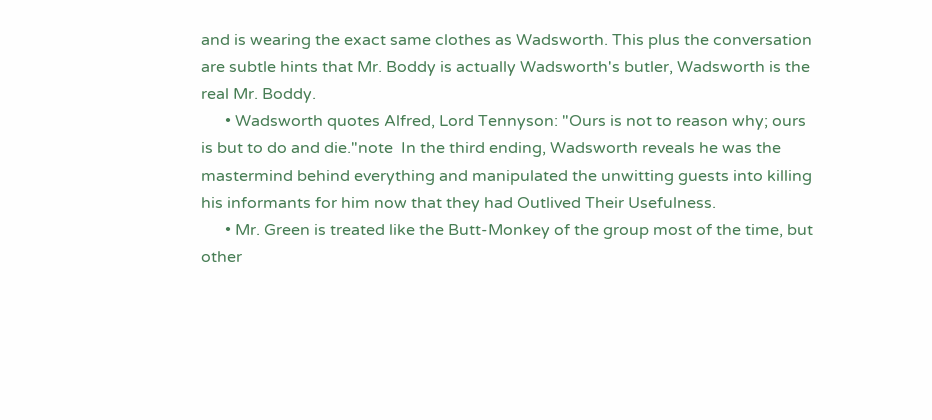and is wearing the exact same clothes as Wadsworth. This plus the conversation are subtle hints that Mr. Boddy is actually Wadsworth's butler, Wadsworth is the real Mr. Boddy.
      • Wadsworth quotes Alfred, Lord Tennyson: "Ours is not to reason why; ours is but to do and die."note  In the third ending, Wadsworth reveals he was the mastermind behind everything and manipulated the unwitting guests into killing his informants for him now that they had Outlived Their Usefulness.
      • Mr. Green is treated like the Butt-Monkey of the group most of the time, but other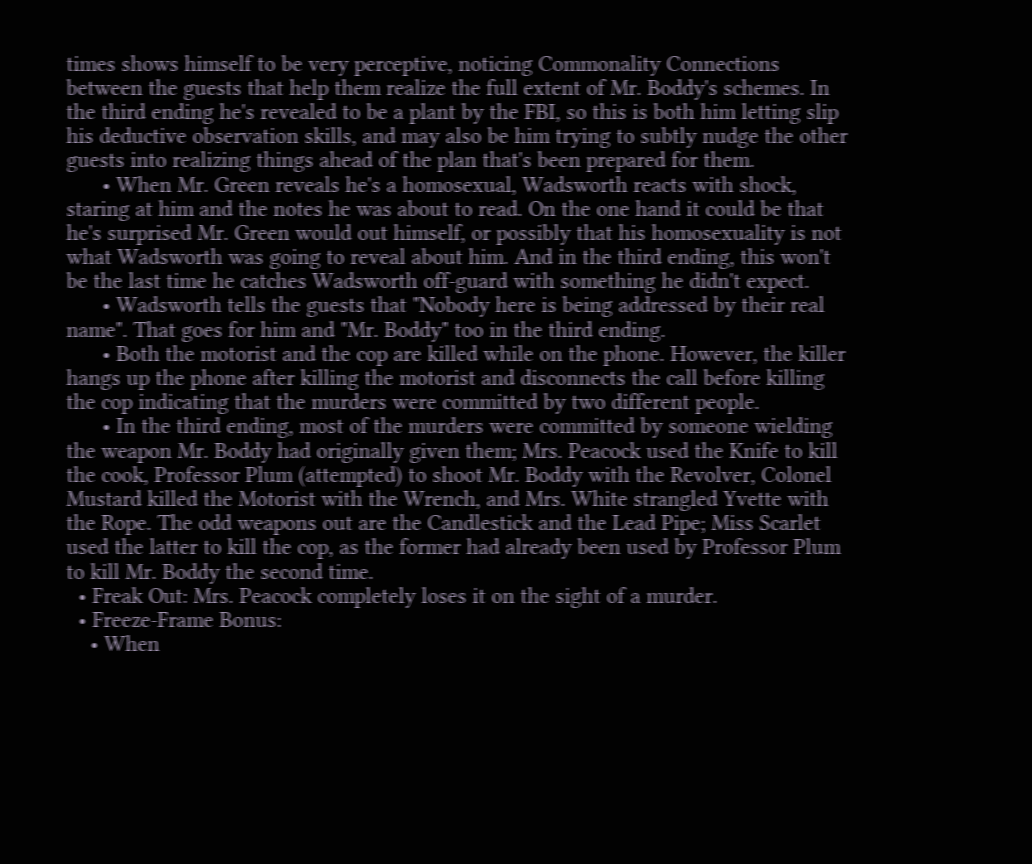times shows himself to be very perceptive, noticing Commonality Connections between the guests that help them realize the full extent of Mr. Boddy's schemes. In the third ending he's revealed to be a plant by the FBI, so this is both him letting slip his deductive observation skills, and may also be him trying to subtly nudge the other guests into realizing things ahead of the plan that's been prepared for them.
      • When Mr. Green reveals he's a homosexual, Wadsworth reacts with shock, staring at him and the notes he was about to read. On the one hand it could be that he's surprised Mr. Green would out himself, or possibly that his homosexuality is not what Wadsworth was going to reveal about him. And in the third ending, this won't be the last time he catches Wadsworth off-guard with something he didn't expect.
      • Wadsworth tells the guests that "Nobody here is being addressed by their real name". That goes for him and "Mr. Boddy" too in the third ending.
      • Both the motorist and the cop are killed while on the phone. However, the killer hangs up the phone after killing the motorist and disconnects the call before killing the cop indicating that the murders were committed by two different people.
      • In the third ending, most of the murders were committed by someone wielding the weapon Mr. Boddy had originally given them; Mrs. Peacock used the Knife to kill the cook, Professor Plum (attempted) to shoot Mr. Boddy with the Revolver, Colonel Mustard killed the Motorist with the Wrench, and Mrs. White strangled Yvette with the Rope. The odd weapons out are the Candlestick and the Lead Pipe; Miss Scarlet used the latter to kill the cop, as the former had already been used by Professor Plum to kill Mr. Boddy the second time.
  • Freak Out: Mrs. Peacock completely loses it on the sight of a murder.
  • Freeze-Frame Bonus:
    • When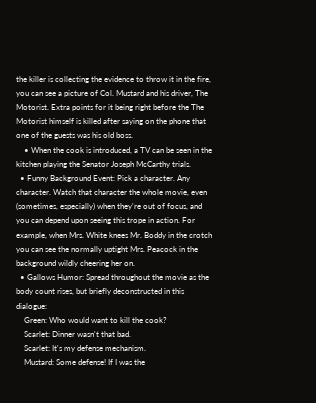the killer is collecting the evidence to throw it in the fire, you can see a picture of Col. Mustard and his driver, The Motorist. Extra points for it being right before the The Motorist himself is killed after saying on the phone that one of the guests was his old boss.
    • When the cook is introduced, a TV can be seen in the kitchen playing the Senator Joseph McCarthy trials.
  • Funny Background Event: Pick a character. Any character. Watch that character the whole movie, even (sometimes, especially) when they're out of focus, and you can depend upon seeing this trope in action. For example, when Mrs. White knees Mr. Boddy in the crotch you can see the normally uptight Mrs. Peacock in the background wildly cheering her on.
  • Gallows Humor: Spread throughout the movie as the body count rises, but briefly deconstructed in this dialogue:
    Green: Who would want to kill the cook?
    Scarlet: Dinner wasn't that bad.
    Scarlet: It's my defense mechanism.
    Mustard: Some defense! If I was the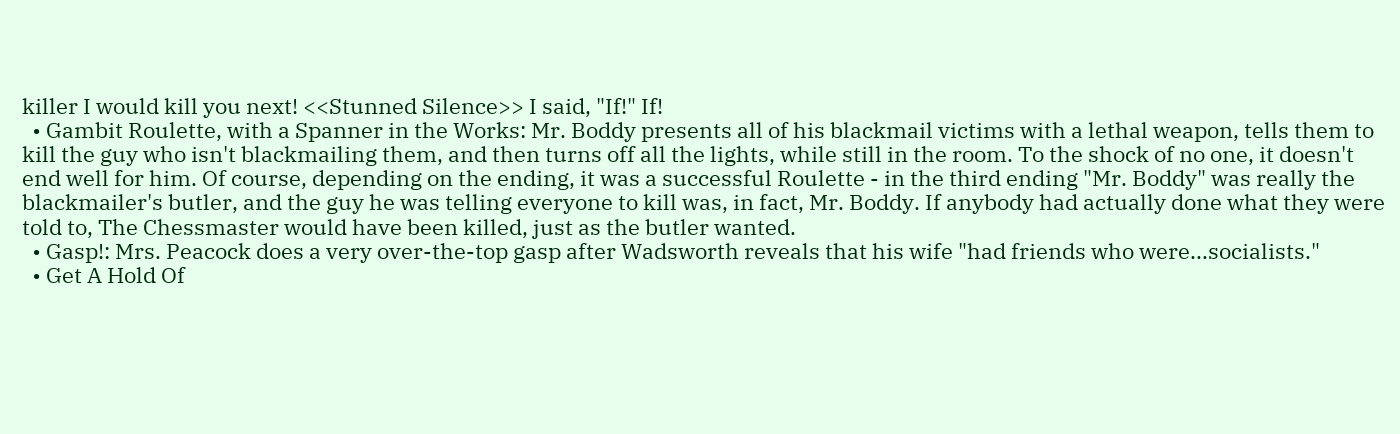killer I would kill you next! <<Stunned Silence>> I said, "If!" If!
  • Gambit Roulette, with a Spanner in the Works: Mr. Boddy presents all of his blackmail victims with a lethal weapon, tells them to kill the guy who isn't blackmailing them, and then turns off all the lights, while still in the room. To the shock of no one, it doesn't end well for him. Of course, depending on the ending, it was a successful Roulette - in the third ending "Mr. Boddy" was really the blackmailer's butler, and the guy he was telling everyone to kill was, in fact, Mr. Boddy. If anybody had actually done what they were told to, The Chessmaster would have been killed, just as the butler wanted.
  • Gasp!: Mrs. Peacock does a very over-the-top gasp after Wadsworth reveals that his wife "had friends who were...socialists."
  • Get A Hold Of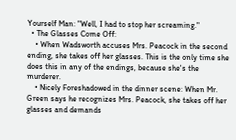Yourself Man: "Well, I had to stop her screaming."
  • The Glasses Come Off:
    • When Wadsworth accuses Mrs. Peacock in the second ending, she takes off her glasses. This is the only time she does this in any of the endings, because she's the murderer.
    • Nicely Foreshadowed in the dinner scene: When Mr. Green says he recognizes Mrs. Peacock, she takes off her glasses and demands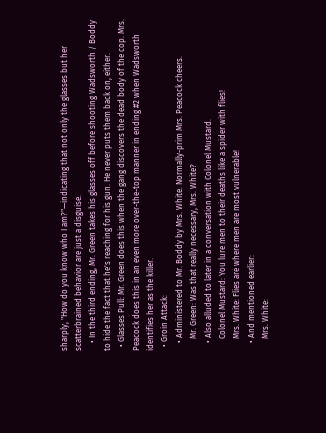sharply, "How do you know who I am?"—indicating that not only the glasses but her scatterbrained behavior are just a disguise.
    • In the third ending, Mr. Green takes his glasses off before shooting Wadsworth / Boddy to hide the fact that he's reaching for his gun. He never puts them back on, either.
  • Glasses Pull: Mr. Green does this when the gang discovers the dead body of the cop. Mrs. Peacock does this in an even more over-the-top manner in ending #2 when Wadsworth identifies her as the killer.
  • Groin Attack:
    • Administered to Mr. Boddy by Mrs. White. Normally-prim Mrs. Peacock cheers.
      Mr. Green: Was that really necessary, Mrs. White?
    • Also alluded to later in a conversation with Colonel Mustard.
      Colonel Mustard: You lure men to their deaths like a spider with flies!
      Mrs. White: Flies are where men are most vulnerable!
    • And mentioned earlier:
      Mrs. White: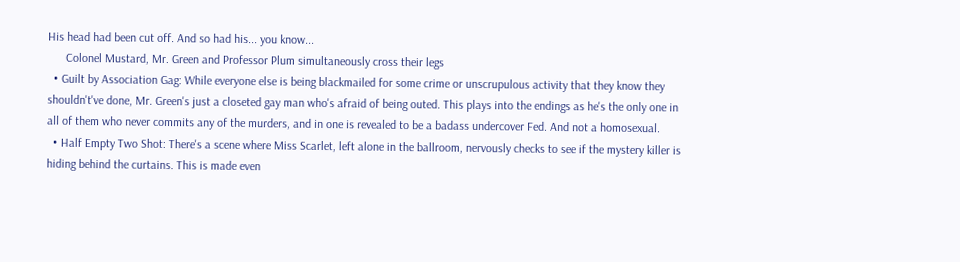His head had been cut off. And so had his... you know...
      Colonel Mustard, Mr. Green and Professor Plum simultaneously cross their legs
  • Guilt by Association Gag: While everyone else is being blackmailed for some crime or unscrupulous activity that they know they shouldn't've done, Mr. Green's just a closeted gay man who's afraid of being outed. This plays into the endings as he's the only one in all of them who never commits any of the murders, and in one is revealed to be a badass undercover Fed. And not a homosexual.
  • Half Empty Two Shot: There's a scene where Miss Scarlet, left alone in the ballroom, nervously checks to see if the mystery killer is hiding behind the curtains. This is made even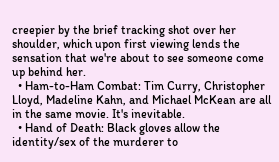creepier by the brief tracking shot over her shoulder, which upon first viewing lends the sensation that we're about to see someone come up behind her.
  • Ham-to-Ham Combat: Tim Curry, Christopher Lloyd, Madeline Kahn, and Michael McKean are all in the same movie. It's inevitable.
  • Hand of Death: Black gloves allow the identity/sex of the murderer to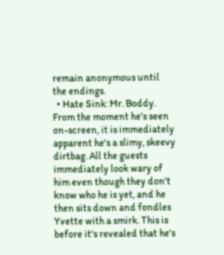remain anonymous until the endings.
  • Hate Sink: Mr. Boddy. From the moment he's seen on-screen, it is immediately apparent he's a slimy, skeevy dirtbag. All the guests immediately look wary of him even though they don't know who he is yet, and he then sits down and fondles Yvette with a smirk. This is before it's revealed that he's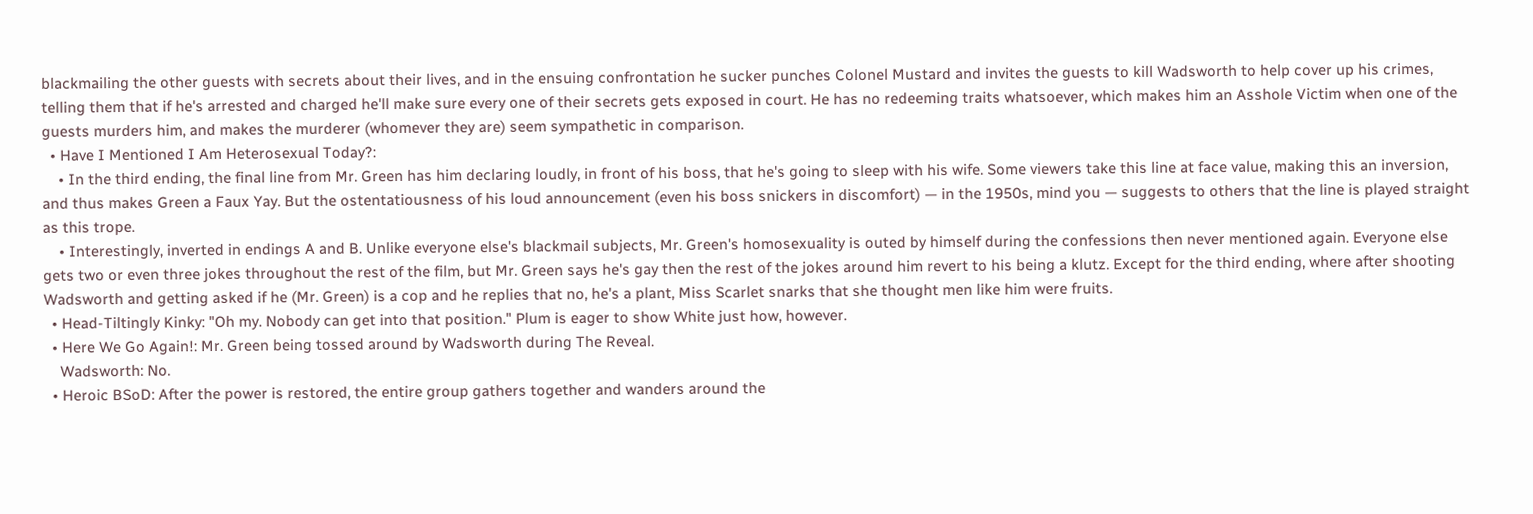blackmailing the other guests with secrets about their lives, and in the ensuing confrontation he sucker punches Colonel Mustard and invites the guests to kill Wadsworth to help cover up his crimes, telling them that if he's arrested and charged he'll make sure every one of their secrets gets exposed in court. He has no redeeming traits whatsoever, which makes him an Asshole Victim when one of the guests murders him, and makes the murderer (whomever they are) seem sympathetic in comparison.
  • Have I Mentioned I Am Heterosexual Today?:
    • In the third ending, the final line from Mr. Green has him declaring loudly, in front of his boss, that he's going to sleep with his wife. Some viewers take this line at face value, making this an inversion, and thus makes Green a Faux Yay. But the ostentatiousness of his loud announcement (even his boss snickers in discomfort) — in the 1950s, mind you — suggests to others that the line is played straight as this trope.
    • Interestingly, inverted in endings A and B. Unlike everyone else's blackmail subjects, Mr. Green's homosexuality is outed by himself during the confessions then never mentioned again. Everyone else gets two or even three jokes throughout the rest of the film, but Mr. Green says he's gay then the rest of the jokes around him revert to his being a klutz. Except for the third ending, where after shooting Wadsworth and getting asked if he (Mr. Green) is a cop and he replies that no, he's a plant, Miss Scarlet snarks that she thought men like him were fruits.
  • Head-Tiltingly Kinky: "Oh my. Nobody can get into that position." Plum is eager to show White just how, however.
  • Here We Go Again!: Mr. Green being tossed around by Wadsworth during The Reveal.
    Wadsworth: No.
  • Heroic BSoD: After the power is restored, the entire group gathers together and wanders around the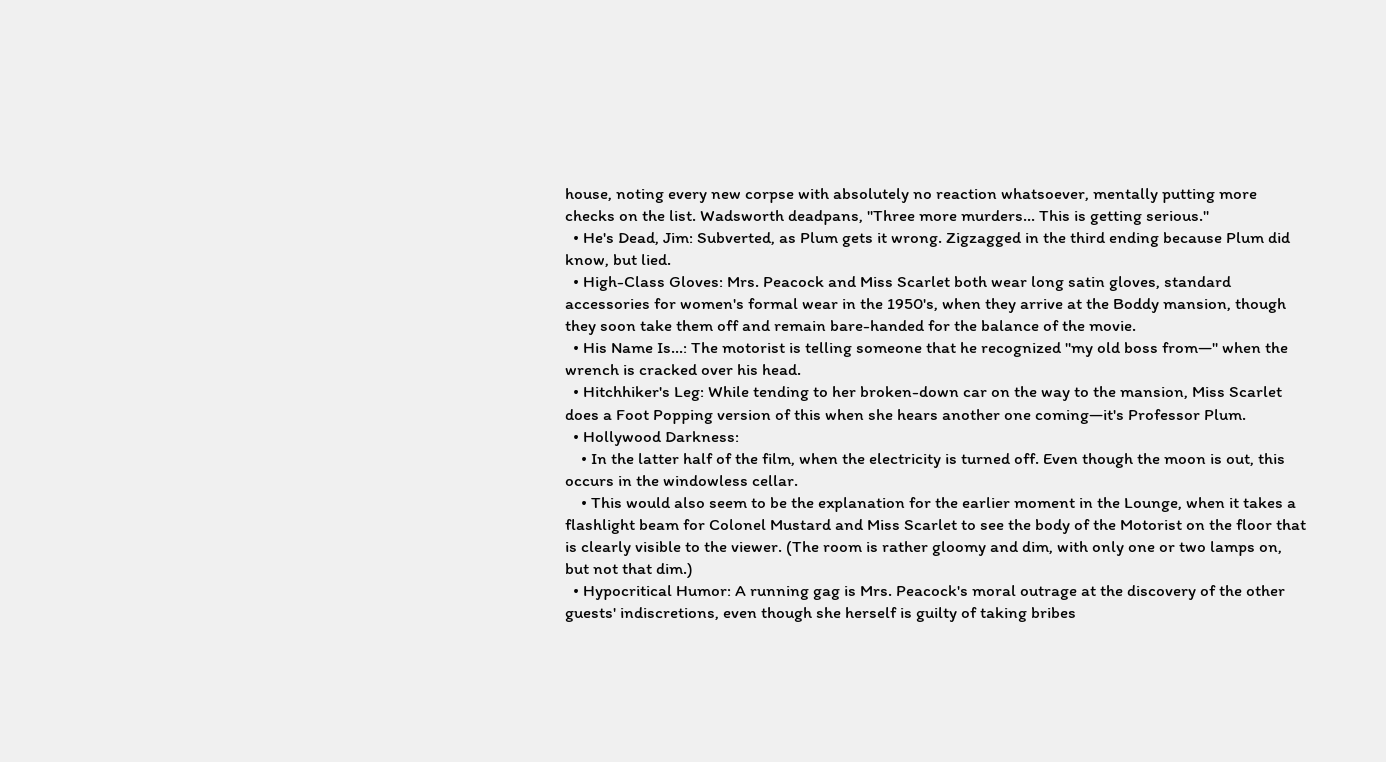house, noting every new corpse with absolutely no reaction whatsoever, mentally putting more checks on the list. Wadsworth deadpans, "Three more murders... This is getting serious."
  • He's Dead, Jim: Subverted, as Plum gets it wrong. Zigzagged in the third ending because Plum did know, but lied.
  • High-Class Gloves: Mrs. Peacock and Miss Scarlet both wear long satin gloves, standard accessories for women's formal wear in the 1950's, when they arrive at the Boddy mansion, though they soon take them off and remain bare-handed for the balance of the movie.
  • His Name Is...: The motorist is telling someone that he recognized "my old boss from—" when the wrench is cracked over his head.
  • Hitchhiker's Leg: While tending to her broken-down car on the way to the mansion, Miss Scarlet does a Foot Popping version of this when she hears another one coming—it's Professor Plum.
  • Hollywood Darkness:
    • In the latter half of the film, when the electricity is turned off. Even though the moon is out, this occurs in the windowless cellar.
    • This would also seem to be the explanation for the earlier moment in the Lounge, when it takes a flashlight beam for Colonel Mustard and Miss Scarlet to see the body of the Motorist on the floor that is clearly visible to the viewer. (The room is rather gloomy and dim, with only one or two lamps on, but not that dim.)
  • Hypocritical Humor: A running gag is Mrs. Peacock's moral outrage at the discovery of the other guests' indiscretions, even though she herself is guilty of taking bribes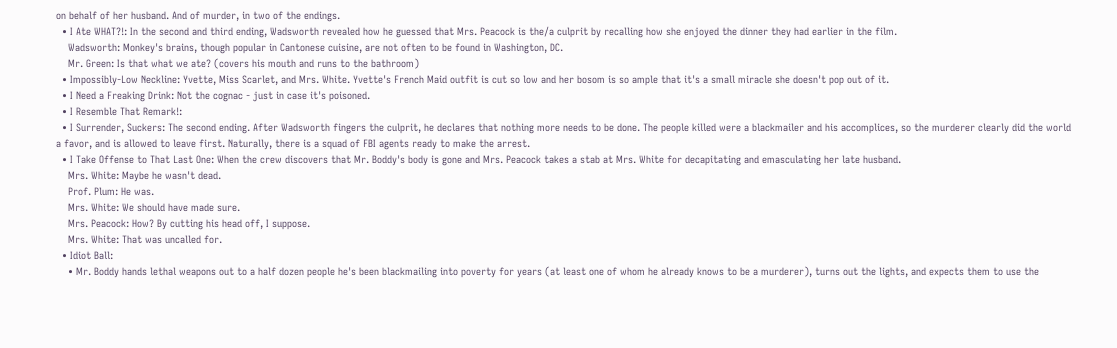on behalf of her husband. And of murder, in two of the endings.
  • I Ate WHAT?!: In the second and third ending, Wadsworth revealed how he guessed that Mrs. Peacock is the/a culprit by recalling how she enjoyed the dinner they had earlier in the film.
    Wadsworth: Monkey's brains, though popular in Cantonese cuisine, are not often to be found in Washington, DC.
    Mr. Green: Is that what we ate? (covers his mouth and runs to the bathroom)
  • Impossibly-Low Neckline: Yvette, Miss Scarlet, and Mrs. White. Yvette's French Maid outfit is cut so low and her bosom is so ample that it's a small miracle she doesn't pop out of it.
  • I Need a Freaking Drink: Not the cognac - just in case it's poisoned.
  • I Resemble That Remark!:
  • I Surrender, Suckers: The second ending. After Wadsworth fingers the culprit, he declares that nothing more needs to be done. The people killed were a blackmailer and his accomplices, so the murderer clearly did the world a favor, and is allowed to leave first. Naturally, there is a squad of FBI agents ready to make the arrest.
  • I Take Offense to That Last One: When the crew discovers that Mr. Boddy's body is gone and Mrs. Peacock takes a stab at Mrs. White for decapitating and emasculating her late husband.
    Mrs. White: Maybe he wasn't dead.
    Prof. Plum: He was.
    Mrs. White: We should have made sure.
    Mrs. Peacock: How? By cutting his head off, I suppose.
    Mrs. White: That was uncalled for.
  • Idiot Ball:
    • Mr. Boddy hands lethal weapons out to a half dozen people he's been blackmailing into poverty for years (at least one of whom he already knows to be a murderer), turns out the lights, and expects them to use the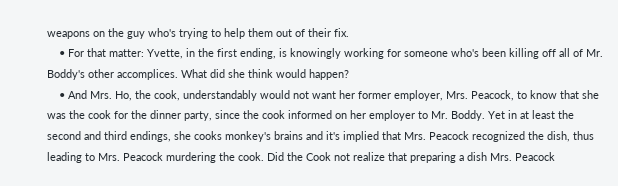weapons on the guy who's trying to help them out of their fix.
    • For that matter: Yvette, in the first ending, is knowingly working for someone who's been killing off all of Mr. Boddy's other accomplices. What did she think would happen?
    • And Mrs. Ho, the cook, understandably would not want her former employer, Mrs. Peacock, to know that she was the cook for the dinner party, since the cook informed on her employer to Mr. Boddy. Yet in at least the second and third endings, she cooks monkey's brains and it's implied that Mrs. Peacock recognized the dish, thus leading to Mrs. Peacock murdering the cook. Did the Cook not realize that preparing a dish Mrs. Peacock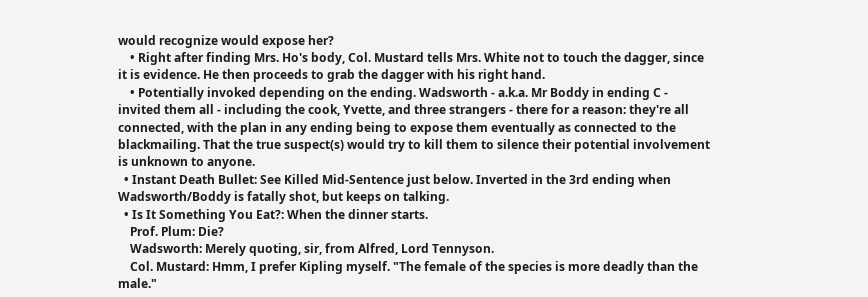would recognize would expose her?
    • Right after finding Mrs. Ho's body, Col. Mustard tells Mrs. White not to touch the dagger, since it is evidence. He then proceeds to grab the dagger with his right hand.
    • Potentially invoked depending on the ending. Wadsworth - a.k.a. Mr Boddy in ending C - invited them all - including the cook, Yvette, and three strangers - there for a reason: they're all connected, with the plan in any ending being to expose them eventually as connected to the blackmailing. That the true suspect(s) would try to kill them to silence their potential involvement is unknown to anyone.
  • Instant Death Bullet: See Killed Mid-Sentence just below. Inverted in the 3rd ending when Wadsworth/Boddy is fatally shot, but keeps on talking.
  • Is It Something You Eat?: When the dinner starts.
    Prof. Plum: Die?
    Wadsworth: Merely quoting, sir, from Alfred, Lord Tennyson.
    Col. Mustard: Hmm, I prefer Kipling myself. "The female of the species is more deadly than the male."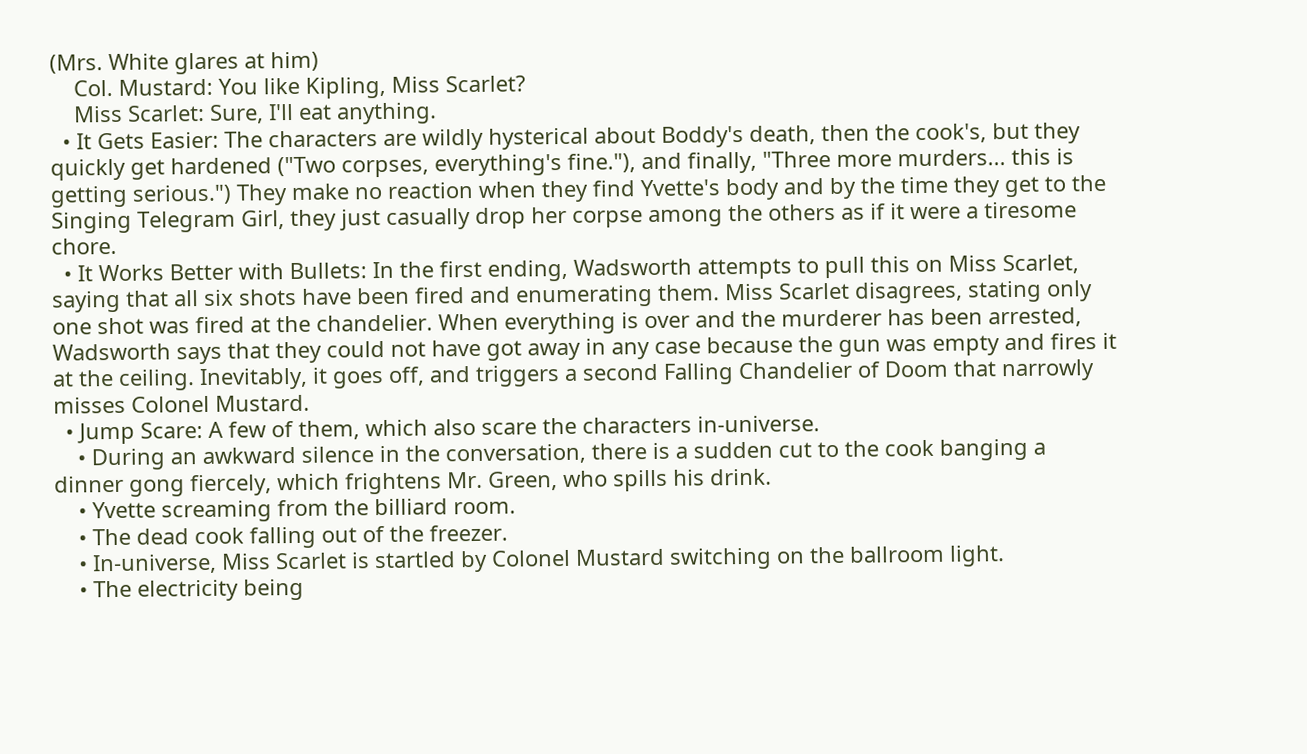(Mrs. White glares at him)
    Col. Mustard: You like Kipling, Miss Scarlet?
    Miss Scarlet: Sure, I'll eat anything.
  • It Gets Easier: The characters are wildly hysterical about Boddy's death, then the cook's, but they quickly get hardened ("Two corpses, everything's fine."), and finally, "Three more murders... this is getting serious.") They make no reaction when they find Yvette's body and by the time they get to the Singing Telegram Girl, they just casually drop her corpse among the others as if it were a tiresome chore.
  • It Works Better with Bullets: In the first ending, Wadsworth attempts to pull this on Miss Scarlet, saying that all six shots have been fired and enumerating them. Miss Scarlet disagrees, stating only one shot was fired at the chandelier. When everything is over and the murderer has been arrested, Wadsworth says that they could not have got away in any case because the gun was empty and fires it at the ceiling. Inevitably, it goes off, and triggers a second Falling Chandelier of Doom that narrowly misses Colonel Mustard.
  • Jump Scare: A few of them, which also scare the characters in-universe.
    • During an awkward silence in the conversation, there is a sudden cut to the cook banging a dinner gong fiercely, which frightens Mr. Green, who spills his drink.
    • Yvette screaming from the billiard room.
    • The dead cook falling out of the freezer.
    • In-universe, Miss Scarlet is startled by Colonel Mustard switching on the ballroom light.
    • The electricity being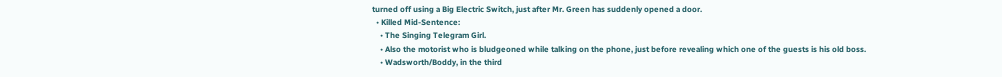turned off using a Big Electric Switch, just after Mr. Green has suddenly opened a door.
  • Killed Mid-Sentence:
    • The Singing Telegram Girl.
    • Also the motorist who is bludgeoned while talking on the phone, just before revealing which one of the guests is his old boss.
    • Wadsworth/Boddy, in the third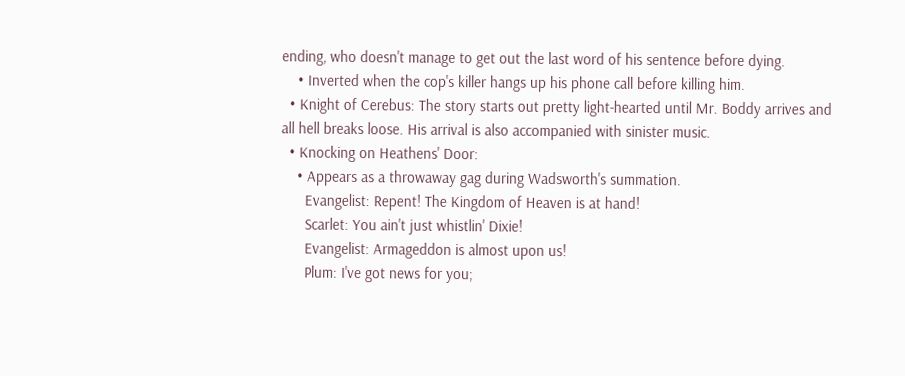ending, who doesn't manage to get out the last word of his sentence before dying.
    • Inverted when the cop's killer hangs up his phone call before killing him.
  • Knight of Cerebus: The story starts out pretty light-hearted until Mr. Boddy arrives and all hell breaks loose. His arrival is also accompanied with sinister music.
  • Knocking on Heathens' Door:
    • Appears as a throwaway gag during Wadsworth's summation.
      Evangelist: Repent! The Kingdom of Heaven is at hand!
      Scarlet: You ain't just whistlin' Dixie!
      Evangelist: Armageddon is almost upon us!
      Plum: I've got news for you;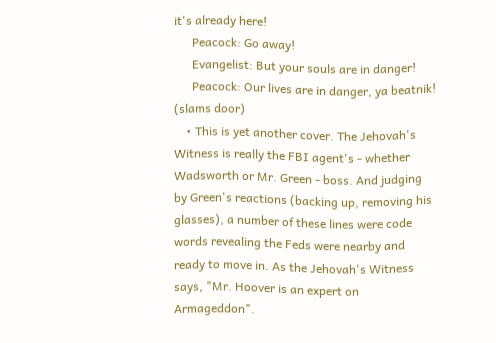it's already here!
      Peacock: Go away!
      Evangelist: But your souls are in danger!
      Peacock: Our lives are in danger, ya beatnik! (slams door)
    • This is yet another cover. The Jehovah's Witness is really the FBI agent's - whether Wadsworth or Mr. Green - boss. And judging by Green's reactions (backing up, removing his glasses), a number of these lines were code words revealing the Feds were nearby and ready to move in. As the Jehovah's Witness says, "Mr. Hoover is an expert on Armageddon".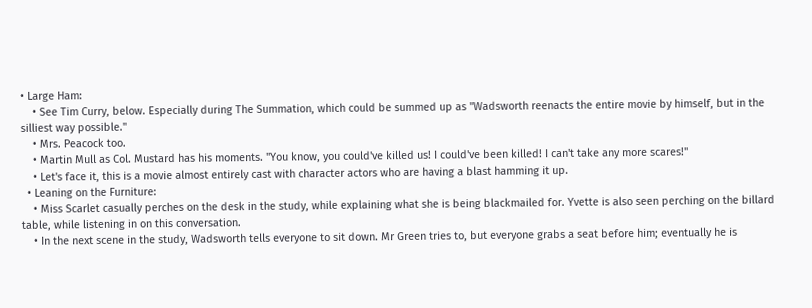• Large Ham:
    • See Tim Curry, below. Especially during The Summation, which could be summed up as "Wadsworth reenacts the entire movie by himself, but in the silliest way possible."
    • Mrs. Peacock too.
    • Martin Mull as Col. Mustard has his moments. "You know, you could've killed us! I could've been killed! I can't take any more scares!"
    • Let's face it, this is a movie almost entirely cast with character actors who are having a blast hamming it up.
  • Leaning on the Furniture:
    • Miss Scarlet casually perches on the desk in the study, while explaining what she is being blackmailed for. Yvette is also seen perching on the billard table, while listening in on this conversation.
    • In the next scene in the study, Wadsworth tells everyone to sit down. Mr Green tries to, but everyone grabs a seat before him; eventually he is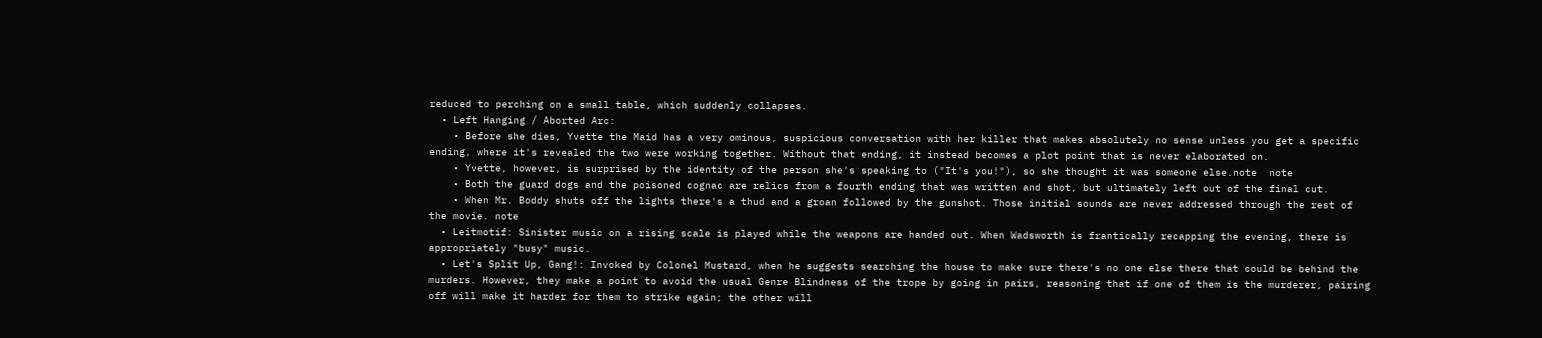reduced to perching on a small table, which suddenly collapses.
  • Left Hanging / Aborted Arc:
    • Before she dies, Yvette the Maid has a very ominous, suspicious conversation with her killer that makes absolutely no sense unless you get a specific ending, where it's revealed the two were working together. Without that ending, it instead becomes a plot point that is never elaborated on.
    • Yvette, however, is surprised by the identity of the person she's speaking to ("It's you!"), so she thought it was someone else.note  note
    • Both the guard dogs and the poisoned cognac are relics from a fourth ending that was written and shot, but ultimately left out of the final cut.
    • When Mr. Boddy shuts off the lights there's a thud and a groan followed by the gunshot. Those initial sounds are never addressed through the rest of the movie. note
  • Leitmotif: Sinister music on a rising scale is played while the weapons are handed out. When Wadsworth is frantically recapping the evening, there is appropriately "busy" music.
  • Let's Split Up, Gang!: Invoked by Colonel Mustard, when he suggests searching the house to make sure there's no one else there that could be behind the murders. However, they make a point to avoid the usual Genre Blindness of the trope by going in pairs, reasoning that if one of them is the murderer, pairing off will make it harder for them to strike again; the other will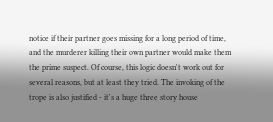notice if their partner goes missing for a long period of time, and the murderer killing their own partner would make them the prime suspect. Of course, this logic doesn't work out for several reasons, but at least they tried. The invoking of the trope is also justified - it's a huge three story house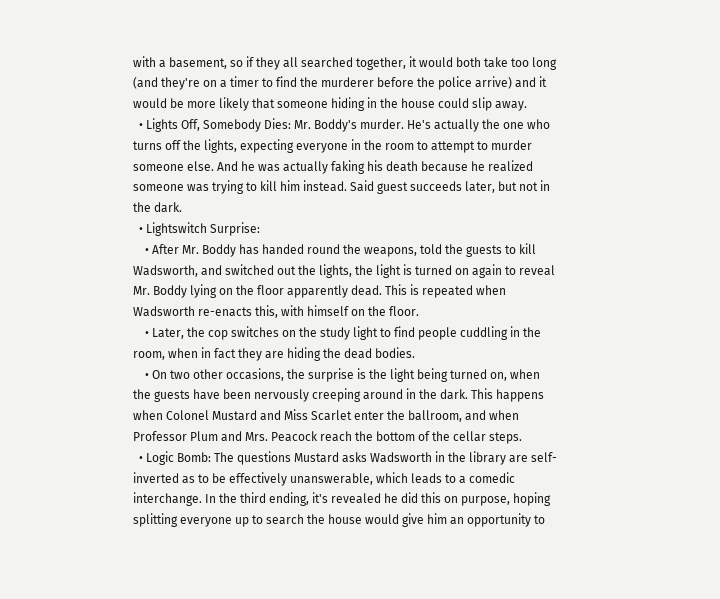with a basement, so if they all searched together, it would both take too long (and they're on a timer to find the murderer before the police arrive) and it would be more likely that someone hiding in the house could slip away.
  • Lights Off, Somebody Dies: Mr. Boddy's murder. He's actually the one who turns off the lights, expecting everyone in the room to attempt to murder someone else. And he was actually faking his death because he realized someone was trying to kill him instead. Said guest succeeds later, but not in the dark.
  • Lightswitch Surprise:
    • After Mr. Boddy has handed round the weapons, told the guests to kill Wadsworth, and switched out the lights, the light is turned on again to reveal Mr. Boddy lying on the floor apparently dead. This is repeated when Wadsworth re-enacts this, with himself on the floor.
    • Later, the cop switches on the study light to find people cuddling in the room, when in fact they are hiding the dead bodies.
    • On two other occasions, the surprise is the light being turned on, when the guests have been nervously creeping around in the dark. This happens when Colonel Mustard and Miss Scarlet enter the ballroom, and when Professor Plum and Mrs. Peacock reach the bottom of the cellar steps.
  • Logic Bomb: The questions Mustard asks Wadsworth in the library are self-inverted as to be effectively unanswerable, which leads to a comedic interchange. In the third ending, it's revealed he did this on purpose, hoping splitting everyone up to search the house would give him an opportunity to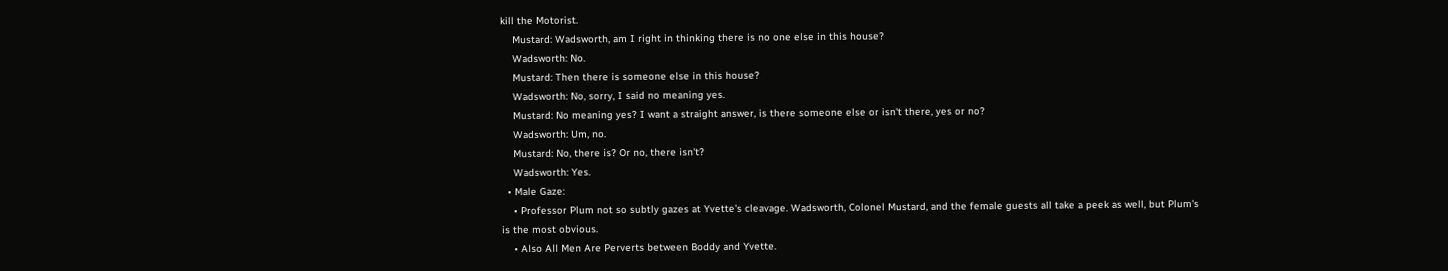kill the Motorist.
    Mustard: Wadsworth, am I right in thinking there is no one else in this house?
    Wadsworth: No.
    Mustard: Then there is someone else in this house?
    Wadsworth: No, sorry, I said no meaning yes.
    Mustard: No meaning yes? I want a straight answer, is there someone else or isn't there, yes or no?
    Wadsworth: Um, no.
    Mustard: No, there is? Or no, there isn't?
    Wadsworth: Yes.
  • Male Gaze:
    • Professor Plum not so subtly gazes at Yvette's cleavage. Wadsworth, Colonel Mustard, and the female guests all take a peek as well, but Plum's is the most obvious.
    • Also All Men Are Perverts between Boddy and Yvette.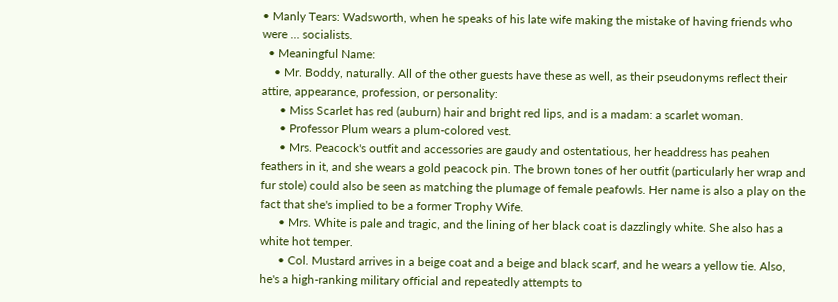• Manly Tears: Wadsworth, when he speaks of his late wife making the mistake of having friends who were … socialists.
  • Meaningful Name:
    • Mr. Boddy, naturally. All of the other guests have these as well, as their pseudonyms reflect their attire, appearance, profession, or personality:
      • Miss Scarlet has red (auburn) hair and bright red lips, and is a madam: a scarlet woman.
      • Professor Plum wears a plum-colored vest.
      • Mrs. Peacock's outfit and accessories are gaudy and ostentatious, her headdress has peahen feathers in it, and she wears a gold peacock pin. The brown tones of her outfit (particularly her wrap and fur stole) could also be seen as matching the plumage of female peafowls. Her name is also a play on the fact that she's implied to be a former Trophy Wife.
      • Mrs. White is pale and tragic, and the lining of her black coat is dazzlingly white. She also has a white hot temper.
      • Col. Mustard arrives in a beige coat and a beige and black scarf, and he wears a yellow tie. Also, he's a high-ranking military official and repeatedly attempts to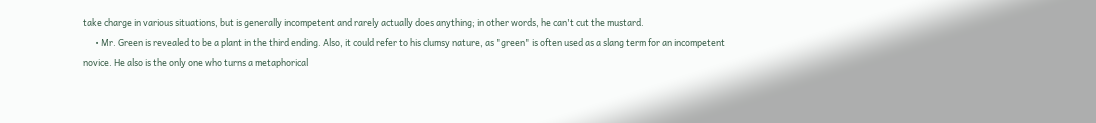take charge in various situations, but is generally incompetent and rarely actually does anything; in other words, he can't cut the mustard.
      • Mr. Green is revealed to be a plant in the third ending. Also, it could refer to his clumsy nature, as "green" is often used as a slang term for an incompetent novice. He also is the only one who turns a metaphorical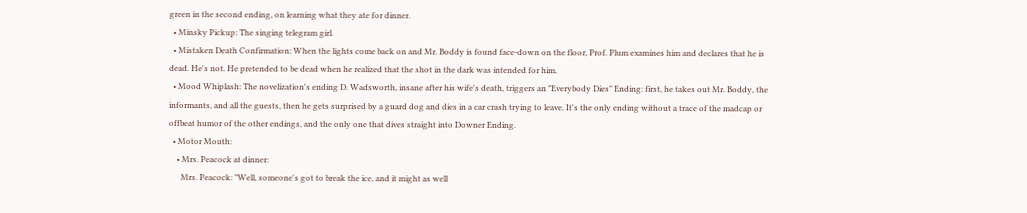green in the second ending, on learning what they ate for dinner.
  • Minsky Pickup: The singing telegram girl.
  • Mistaken Death Confirmation: When the lights come back on and Mr. Boddy is found face-down on the floor, Prof. Plum examines him and declares that he is dead. He's not. He pretended to be dead when he realized that the shot in the dark was intended for him.
  • Mood Whiplash: The novelization's ending D. Wadsworth, insane after his wife's death, triggers an "Everybody Dies" Ending: first, he takes out Mr. Boddy, the informants, and all the guests, then he gets surprised by a guard dog and dies in a car crash trying to leave. It's the only ending without a trace of the madcap or offbeat humor of the other endings, and the only one that dives straight into Downer Ending.
  • Motor Mouth:
    • Mrs. Peacock at dinner:
      Mrs. Peacock: "Well, someone's got to break the ice, and it might as well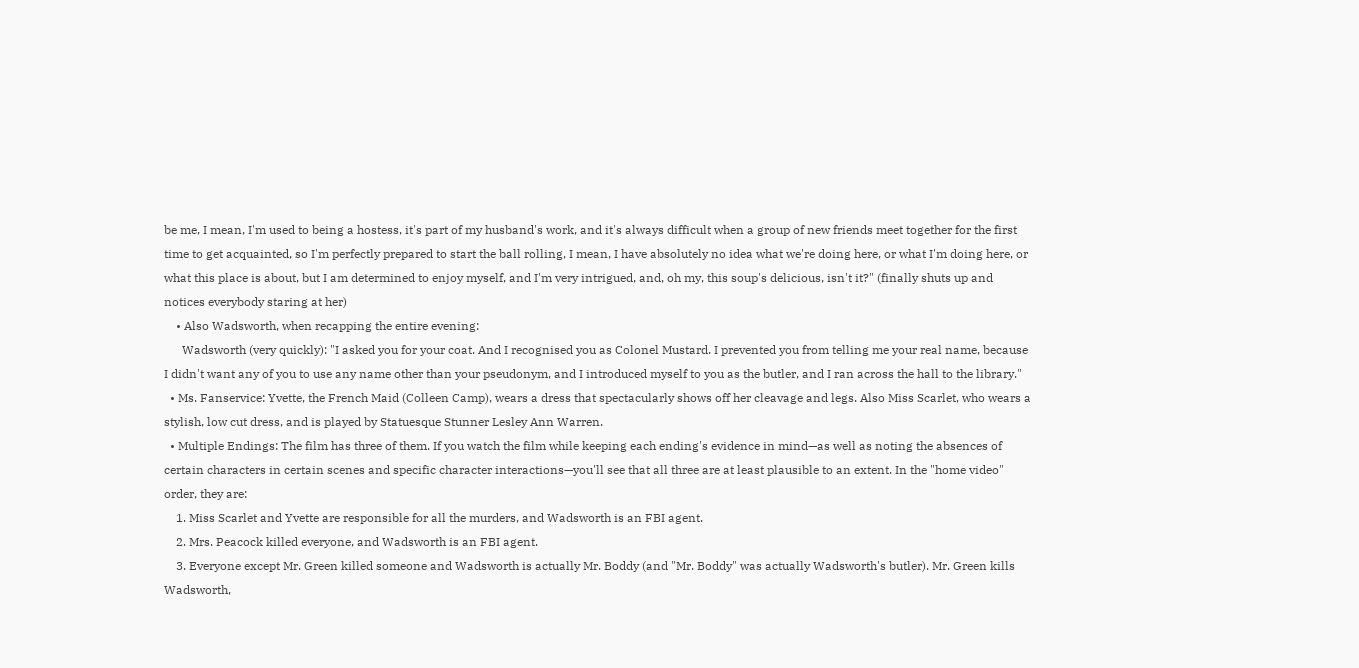be me, I mean, I'm used to being a hostess, it's part of my husband's work, and it's always difficult when a group of new friends meet together for the first time to get acquainted, so I'm perfectly prepared to start the ball rolling, I mean, I have absolutely no idea what we're doing here, or what I'm doing here, or what this place is about, but I am determined to enjoy myself, and I'm very intrigued, and, oh my, this soup's delicious, isn't it?" (finally shuts up and notices everybody staring at her)
    • Also Wadsworth, when recapping the entire evening:
      Wadsworth (very quickly): "I asked you for your coat. And I recognised you as Colonel Mustard. I prevented you from telling me your real name, because I didn't want any of you to use any name other than your pseudonym, and I introduced myself to you as the butler, and I ran across the hall to the library."
  • Ms. Fanservice: Yvette, the French Maid (Colleen Camp), wears a dress that spectacularly shows off her cleavage and legs. Also Miss Scarlet, who wears a stylish, low cut dress, and is played by Statuesque Stunner Lesley Ann Warren.
  • Multiple Endings: The film has three of them. If you watch the film while keeping each ending's evidence in mind—as well as noting the absences of certain characters in certain scenes and specific character interactions—you'll see that all three are at least plausible to an extent. In the "home video" order, they are:
    1. Miss Scarlet and Yvette are responsible for all the murders, and Wadsworth is an FBI agent.
    2. Mrs. Peacock killed everyone, and Wadsworth is an FBI agent.
    3. Everyone except Mr. Green killed someone and Wadsworth is actually Mr. Boddy (and "Mr. Boddy" was actually Wadsworth's butler). Mr. Green kills Wadsworth,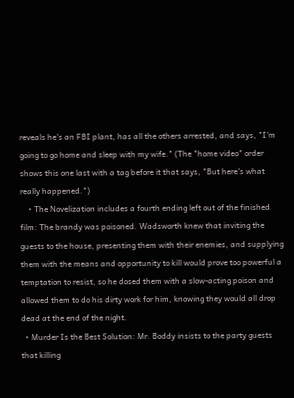reveals he's an FBI plant, has all the others arrested, and says, "I'm going to go home and sleep with my wife." (The "home video" order shows this one last with a tag before it that says, "But here's what really happened.")
    • The Novelization includes a fourth ending left out of the finished film: The brandy was poisoned. Wadsworth knew that inviting the guests to the house, presenting them with their enemies, and supplying them with the means and opportunity to kill would prove too powerful a temptation to resist, so he dosed them with a slow-acting poison and allowed them to do his dirty work for him, knowing they would all drop dead at the end of the night.
  • Murder Is the Best Solution: Mr. Boddy insists to the party guests that killing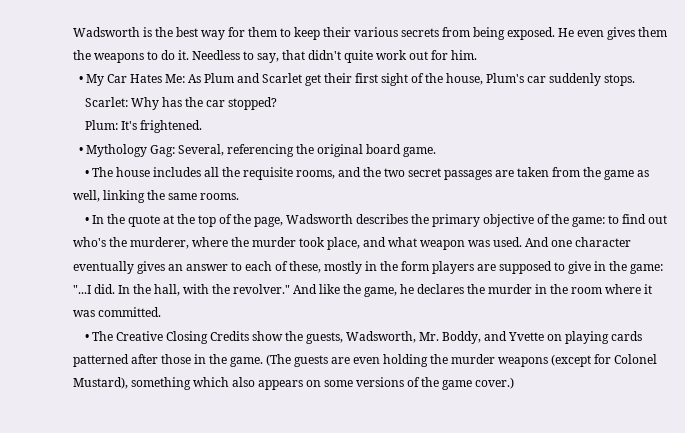Wadsworth is the best way for them to keep their various secrets from being exposed. He even gives them the weapons to do it. Needless to say, that didn't quite work out for him.
  • My Car Hates Me: As Plum and Scarlet get their first sight of the house, Plum's car suddenly stops.
    Scarlet: Why has the car stopped?
    Plum: It's frightened.
  • Mythology Gag: Several, referencing the original board game.
    • The house includes all the requisite rooms, and the two secret passages are taken from the game as well, linking the same rooms.
    • In the quote at the top of the page, Wadsworth describes the primary objective of the game: to find out who's the murderer, where the murder took place, and what weapon was used. And one character eventually gives an answer to each of these, mostly in the form players are supposed to give in the game: "...I did. In the hall, with the revolver." And like the game, he declares the murder in the room where it was committed.
    • The Creative Closing Credits show the guests, Wadsworth, Mr. Boddy, and Yvette on playing cards patterned after those in the game. (The guests are even holding the murder weapons (except for Colonel Mustard), something which also appears on some versions of the game cover.)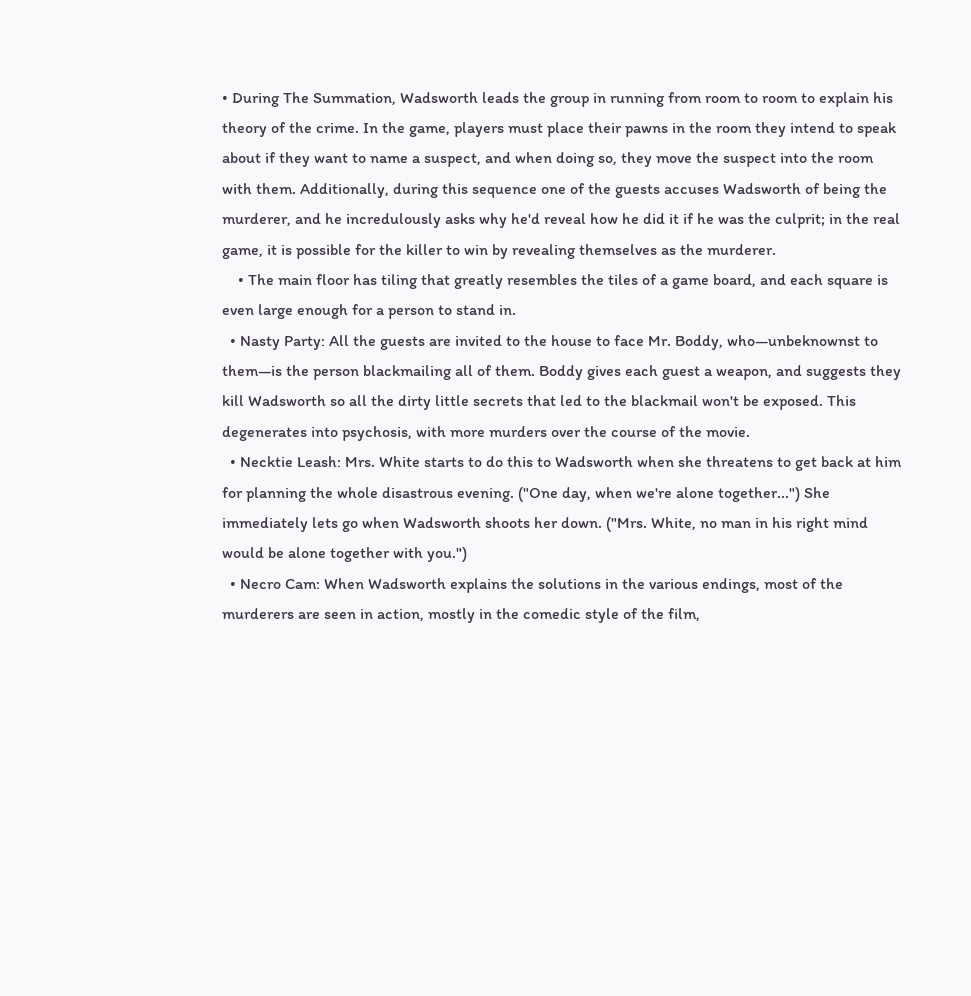• During The Summation, Wadsworth leads the group in running from room to room to explain his theory of the crime. In the game, players must place their pawns in the room they intend to speak about if they want to name a suspect, and when doing so, they move the suspect into the room with them. Additionally, during this sequence one of the guests accuses Wadsworth of being the murderer, and he incredulously asks why he'd reveal how he did it if he was the culprit; in the real game, it is possible for the killer to win by revealing themselves as the murderer.
    • The main floor has tiling that greatly resembles the tiles of a game board, and each square is even large enough for a person to stand in.
  • Nasty Party: All the guests are invited to the house to face Mr. Boddy, who—unbeknownst to them—is the person blackmailing all of them. Boddy gives each guest a weapon, and suggests they kill Wadsworth so all the dirty little secrets that led to the blackmail won't be exposed. This degenerates into psychosis, with more murders over the course of the movie.
  • Necktie Leash: Mrs. White starts to do this to Wadsworth when she threatens to get back at him for planning the whole disastrous evening. ("One day, when we're alone together...") She immediately lets go when Wadsworth shoots her down. ("Mrs. White, no man in his right mind would be alone together with you.")
  • Necro Cam: When Wadsworth explains the solutions in the various endings, most of the murderers are seen in action, mostly in the comedic style of the film,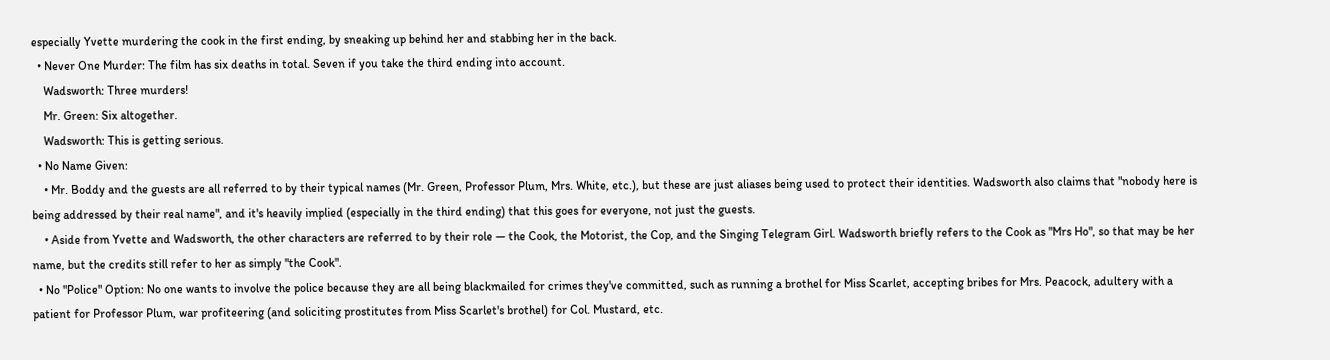especially Yvette murdering the cook in the first ending, by sneaking up behind her and stabbing her in the back.
  • Never One Murder: The film has six deaths in total. Seven if you take the third ending into account.
    Wadsworth: Three murders!
    Mr. Green: Six altogether.
    Wadsworth: This is getting serious.
  • No Name Given:
    • Mr. Boddy and the guests are all referred to by their typical names (Mr. Green, Professor Plum, Mrs. White, etc.), but these are just aliases being used to protect their identities. Wadsworth also claims that "nobody here is being addressed by their real name", and it's heavily implied (especially in the third ending) that this goes for everyone, not just the guests.
    • Aside from Yvette and Wadsworth, the other characters are referred to by their role — the Cook, the Motorist, the Cop, and the Singing Telegram Girl. Wadsworth briefly refers to the Cook as "Mrs Ho", so that may be her name, but the credits still refer to her as simply "the Cook".
  • No "Police" Option: No one wants to involve the police because they are all being blackmailed for crimes they've committed, such as running a brothel for Miss Scarlet, accepting bribes for Mrs. Peacock, adultery with a patient for Professor Plum, war profiteering (and soliciting prostitutes from Miss Scarlet's brothel) for Col. Mustard, etc.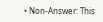• Non-Answer: This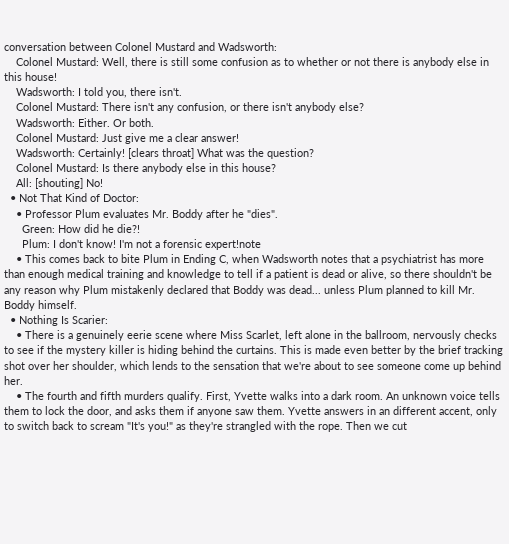conversation between Colonel Mustard and Wadsworth:
    Colonel Mustard: Well, there is still some confusion as to whether or not there is anybody else in this house!
    Wadsworth: I told you, there isn't.
    Colonel Mustard: There isn't any confusion, or there isn't anybody else?
    Wadsworth: Either. Or both.
    Colonel Mustard: Just give me a clear answer!
    Wadsworth: Certainly! [clears throat] What was the question?
    Colonel Mustard: Is there anybody else in this house?
    All: [shouting] No!
  • Not That Kind of Doctor:
    • Professor Plum evaluates Mr. Boddy after he "dies".
      Green: How did he die?!
      Plum: I don't know! I'm not a forensic expert!note
    • This comes back to bite Plum in Ending C, when Wadsworth notes that a psychiatrist has more than enough medical training and knowledge to tell if a patient is dead or alive, so there shouldn't be any reason why Plum mistakenly declared that Boddy was dead... unless Plum planned to kill Mr. Boddy himself.
  • Nothing Is Scarier:
    • There is a genuinely eerie scene where Miss Scarlet, left alone in the ballroom, nervously checks to see if the mystery killer is hiding behind the curtains. This is made even better by the brief tracking shot over her shoulder, which lends to the sensation that we're about to see someone come up behind her.
    • The fourth and fifth murders qualify. First, Yvette walks into a dark room. An unknown voice tells them to lock the door, and asks them if anyone saw them. Yvette answers in an different accent, only to switch back to scream "It's you!" as they're strangled with the rope. Then we cut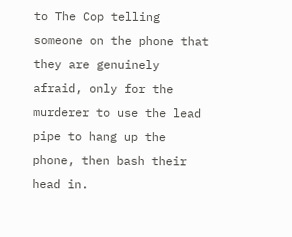to The Cop telling someone on the phone that they are genuinely afraid, only for the murderer to use the lead pipe to hang up the phone, then bash their head in.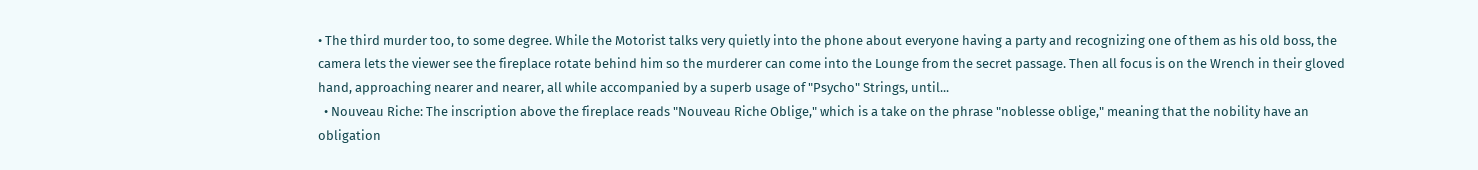• The third murder too, to some degree. While the Motorist talks very quietly into the phone about everyone having a party and recognizing one of them as his old boss, the camera lets the viewer see the fireplace rotate behind him so the murderer can come into the Lounge from the secret passage. Then all focus is on the Wrench in their gloved hand, approaching nearer and nearer, all while accompanied by a superb usage of "Psycho" Strings, until...
  • Nouveau Riche: The inscription above the fireplace reads "Nouveau Riche Oblige," which is a take on the phrase "noblesse oblige," meaning that the nobility have an obligation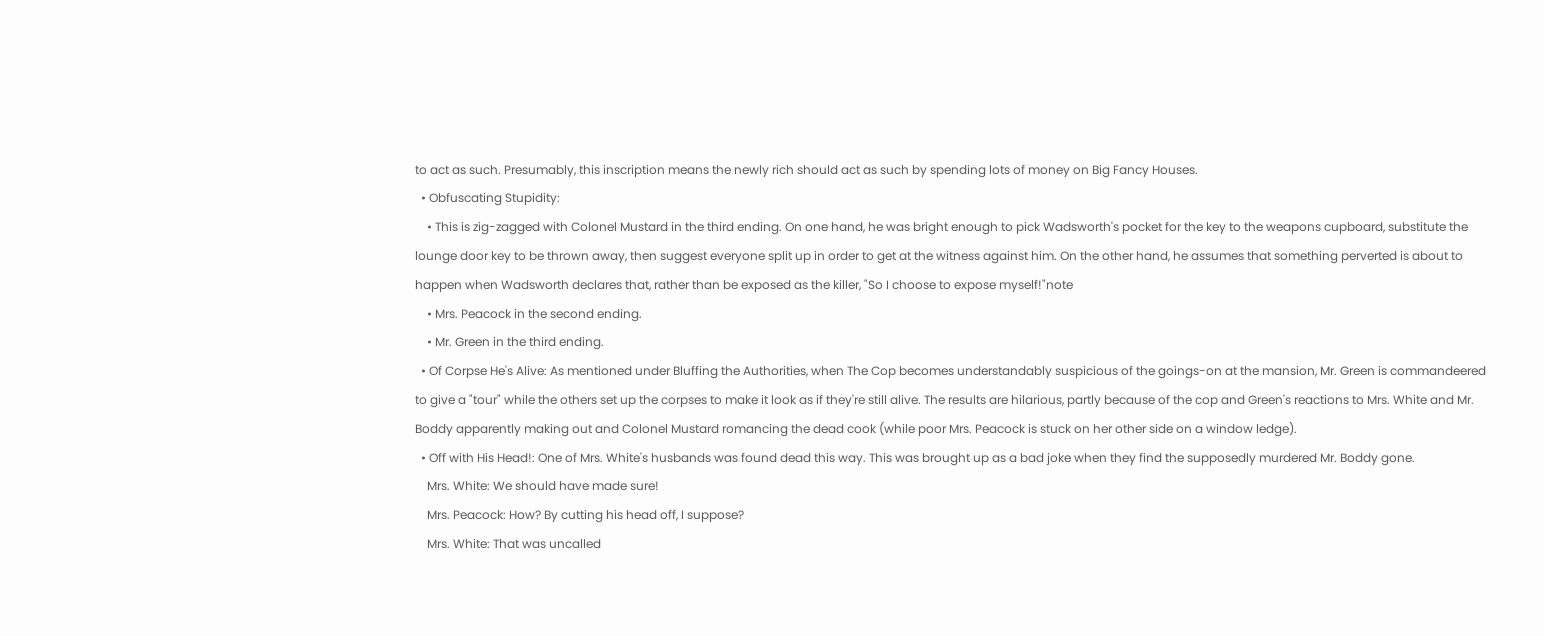to act as such. Presumably, this inscription means the newly rich should act as such by spending lots of money on Big Fancy Houses.
  • Obfuscating Stupidity:
    • This is zig-zagged with Colonel Mustard in the third ending. On one hand, he was bright enough to pick Wadsworth's pocket for the key to the weapons cupboard, substitute the lounge door key to be thrown away, then suggest everyone split up in order to get at the witness against him. On the other hand, he assumes that something perverted is about to happen when Wadsworth declares that, rather than be exposed as the killer, "So I choose to expose myself!"note
    • Mrs. Peacock in the second ending.
    • Mr. Green in the third ending.
  • Of Corpse He's Alive: As mentioned under Bluffing the Authorities, when The Cop becomes understandably suspicious of the goings-on at the mansion, Mr. Green is commandeered to give a "tour" while the others set up the corpses to make it look as if they're still alive. The results are hilarious, partly because of the cop and Green's reactions to Mrs. White and Mr. Boddy apparently making out and Colonel Mustard romancing the dead cook (while poor Mrs. Peacock is stuck on her other side on a window ledge).
  • Off with His Head!: One of Mrs. White's husbands was found dead this way. This was brought up as a bad joke when they find the supposedly murdered Mr. Boddy gone.
    Mrs. White: We should have made sure!
    Mrs. Peacock: How? By cutting his head off, I suppose?
    Mrs. White: That was uncalled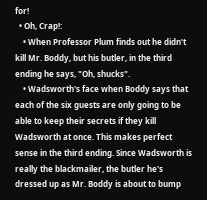for!
  • Oh, Crap!:
    • When Professor Plum finds out he didn't kill Mr. Boddy, but his butler, in the third ending he says, "Oh, shucks".
    • Wadsworth's face when Boddy says that each of the six guests are only going to be able to keep their secrets if they kill Wadsworth at once. This makes perfect sense in the third ending. Since Wadsworth is really the blackmailer, the butler he's dressed up as Mr. Boddy is about to bump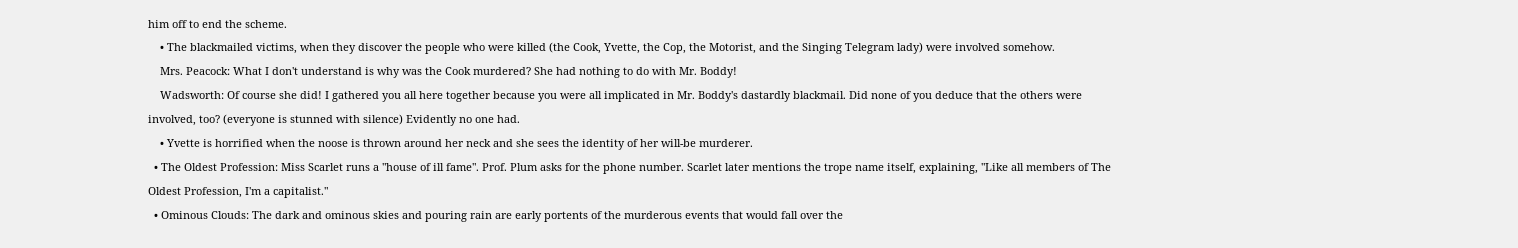him off to end the scheme.
    • The blackmailed victims, when they discover the people who were killed (the Cook, Yvette, the Cop, the Motorist, and the Singing Telegram lady) were involved somehow.
    Mrs. Peacock: What I don't understand is why was the Cook murdered? She had nothing to do with Mr. Boddy!
    Wadsworth: Of course she did! I gathered you all here together because you were all implicated in Mr. Boddy's dastardly blackmail. Did none of you deduce that the others were involved, too? (everyone is stunned with silence) Evidently no one had.
    • Yvette is horrified when the noose is thrown around her neck and she sees the identity of her will-be murderer.
  • The Oldest Profession: Miss Scarlet runs a "house of ill fame". Prof. Plum asks for the phone number. Scarlet later mentions the trope name itself, explaining, "Like all members of The Oldest Profession, I'm a capitalist."
  • Ominous Clouds: The dark and ominous skies and pouring rain are early portents of the murderous events that would fall over the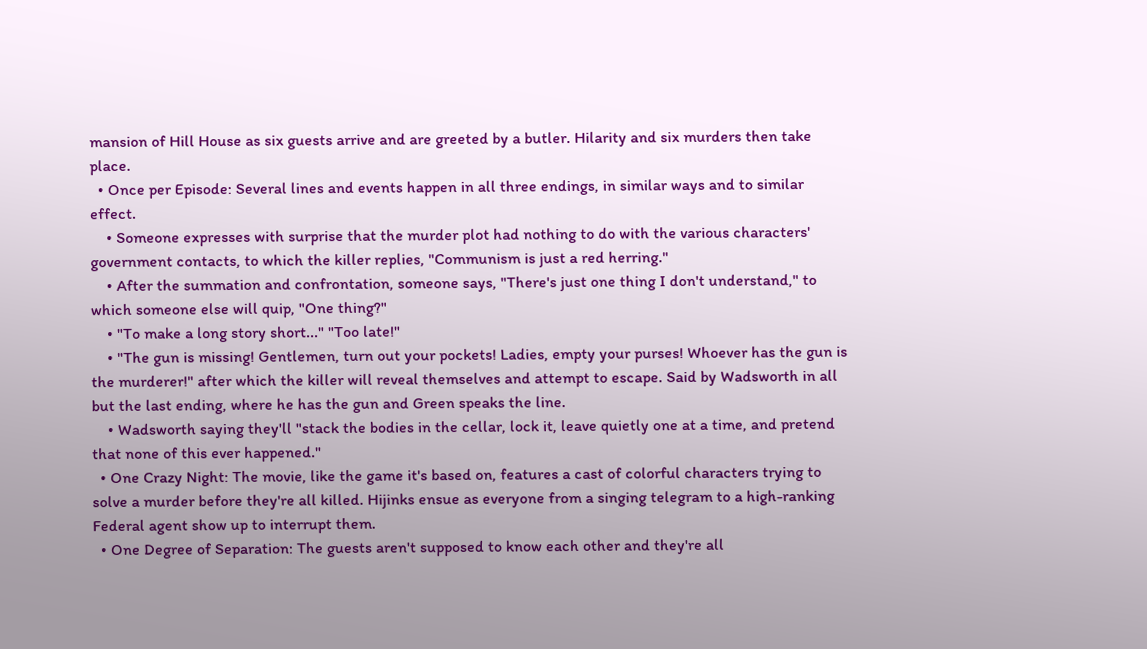mansion of Hill House as six guests arrive and are greeted by a butler. Hilarity and six murders then take place.
  • Once per Episode: Several lines and events happen in all three endings, in similar ways and to similar effect.
    • Someone expresses with surprise that the murder plot had nothing to do with the various characters' government contacts, to which the killer replies, "Communism is just a red herring."
    • After the summation and confrontation, someone says, "There's just one thing I don't understand," to which someone else will quip, "One thing?"
    • "To make a long story short..." "Too late!"
    • "The gun is missing! Gentlemen, turn out your pockets! Ladies, empty your purses! Whoever has the gun is the murderer!" after which the killer will reveal themselves and attempt to escape. Said by Wadsworth in all but the last ending, where he has the gun and Green speaks the line.
    • Wadsworth saying they'll "stack the bodies in the cellar, lock it, leave quietly one at a time, and pretend that none of this ever happened."
  • One Crazy Night: The movie, like the game it's based on, features a cast of colorful characters trying to solve a murder before they're all killed. Hijinks ensue as everyone from a singing telegram to a high-ranking Federal agent show up to interrupt them.
  • One Degree of Separation: The guests aren't supposed to know each other and they're all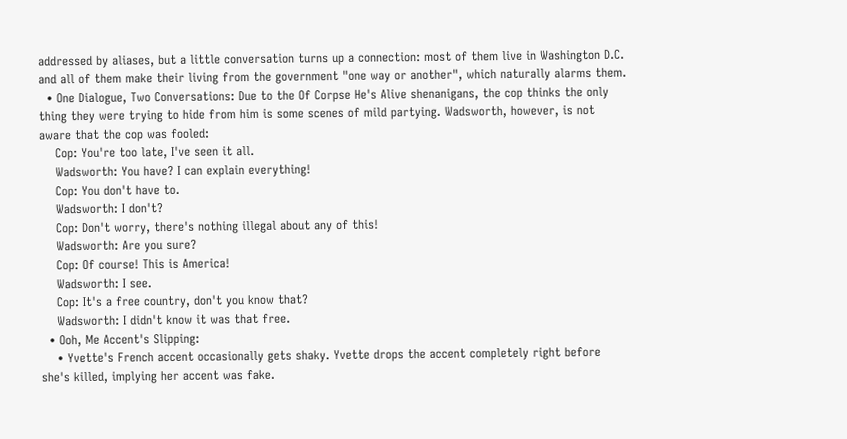addressed by aliases, but a little conversation turns up a connection: most of them live in Washington D.C. and all of them make their living from the government "one way or another", which naturally alarms them.
  • One Dialogue, Two Conversations: Due to the Of Corpse He's Alive shenanigans, the cop thinks the only thing they were trying to hide from him is some scenes of mild partying. Wadsworth, however, is not aware that the cop was fooled:
    Cop: You're too late, I've seen it all.
    Wadsworth: You have? I can explain everything!
    Cop: You don't have to.
    Wadsworth: I don't?
    Cop: Don't worry, there's nothing illegal about any of this!
    Wadsworth: Are you sure?
    Cop: Of course! This is America!
    Wadsworth: I see.
    Cop: It's a free country, don't you know that?
    Wadsworth: I didn't know it was that free.
  • Ooh, Me Accent's Slipping:
    • Yvette's French accent occasionally gets shaky. Yvette drops the accent completely right before she's killed, implying her accent was fake.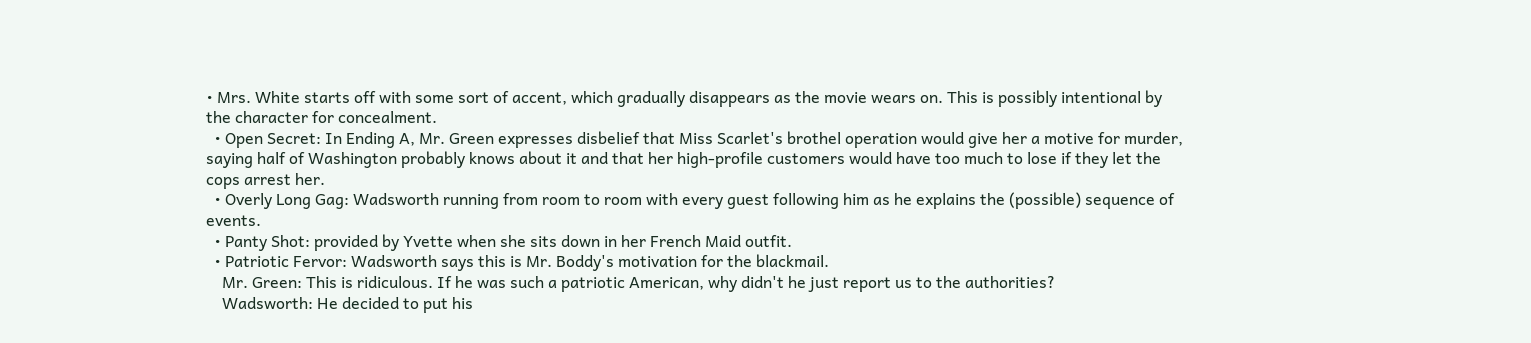• Mrs. White starts off with some sort of accent, which gradually disappears as the movie wears on. This is possibly intentional by the character for concealment.
  • Open Secret: In Ending A, Mr. Green expresses disbelief that Miss Scarlet's brothel operation would give her a motive for murder, saying half of Washington probably knows about it and that her high-profile customers would have too much to lose if they let the cops arrest her.
  • Overly Long Gag: Wadsworth running from room to room with every guest following him as he explains the (possible) sequence of events.
  • Panty Shot: provided by Yvette when she sits down in her French Maid outfit.
  • Patriotic Fervor: Wadsworth says this is Mr. Boddy's motivation for the blackmail.
    Mr. Green: This is ridiculous. If he was such a patriotic American, why didn't he just report us to the authorities?
    Wadsworth: He decided to put his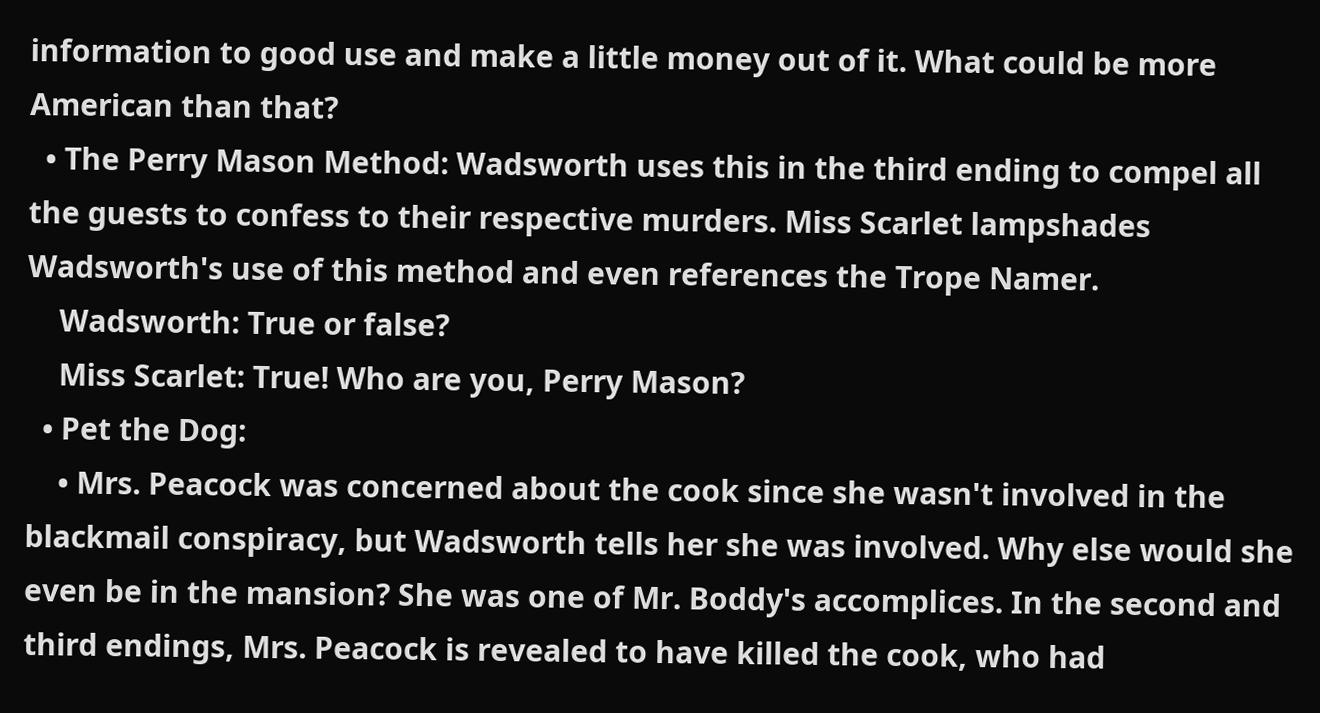information to good use and make a little money out of it. What could be more American than that?
  • The Perry Mason Method: Wadsworth uses this in the third ending to compel all the guests to confess to their respective murders. Miss Scarlet lampshades Wadsworth's use of this method and even references the Trope Namer.
    Wadsworth: True or false?
    Miss Scarlet: True! Who are you, Perry Mason?
  • Pet the Dog:
    • Mrs. Peacock was concerned about the cook since she wasn't involved in the blackmail conspiracy, but Wadsworth tells her she was involved. Why else would she even be in the mansion? She was one of Mr. Boddy's accomplices. In the second and third endings, Mrs. Peacock is revealed to have killed the cook, who had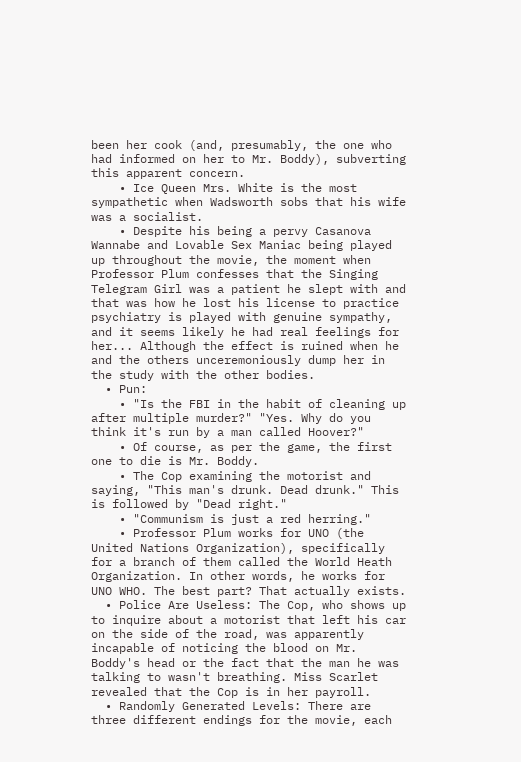been her cook (and, presumably, the one who had informed on her to Mr. Boddy), subverting this apparent concern.
    • Ice Queen Mrs. White is the most sympathetic when Wadsworth sobs that his wife was a socialist.
    • Despite his being a pervy Casanova Wannabe and Lovable Sex Maniac being played up throughout the movie, the moment when Professor Plum confesses that the Singing Telegram Girl was a patient he slept with and that was how he lost his license to practice psychiatry is played with genuine sympathy, and it seems likely he had real feelings for her... Although the effect is ruined when he and the others unceremoniously dump her in the study with the other bodies.
  • Pun:
    • "Is the FBI in the habit of cleaning up after multiple murder?" "Yes. Why do you think it's run by a man called Hoover?"
    • Of course, as per the game, the first one to die is Mr. Boddy.
    • The Cop examining the motorist and saying, "This man's drunk. Dead drunk." This is followed by "Dead right."
    • "Communism is just a red herring."
    • Professor Plum works for UNO (the United Nations Organization), specifically for a branch of them called the World Heath Organization. In other words, he works for UNO WHO. The best part? That actually exists.
  • Police Are Useless: The Cop, who shows up to inquire about a motorist that left his car on the side of the road, was apparently incapable of noticing the blood on Mr. Boddy's head or the fact that the man he was talking to wasn't breathing. Miss Scarlet revealed that the Cop is in her payroll.
  • Randomly Generated Levels: There are three different endings for the movie, each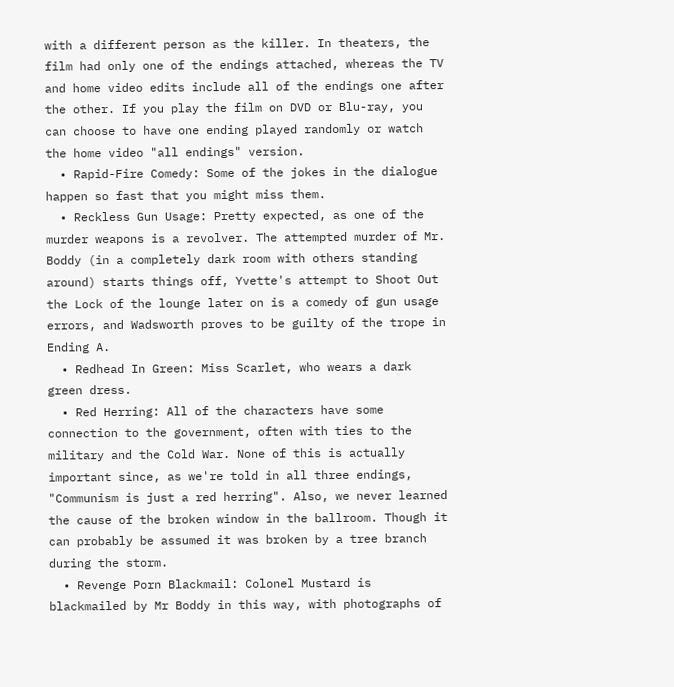with a different person as the killer. In theaters, the film had only one of the endings attached, whereas the TV and home video edits include all of the endings one after the other. If you play the film on DVD or Blu-ray, you can choose to have one ending played randomly or watch the home video "all endings" version.
  • Rapid-Fire Comedy: Some of the jokes in the dialogue happen so fast that you might miss them.
  • Reckless Gun Usage: Pretty expected, as one of the murder weapons is a revolver. The attempted murder of Mr. Boddy (in a completely dark room with others standing around) starts things off, Yvette's attempt to Shoot Out the Lock of the lounge later on is a comedy of gun usage errors, and Wadsworth proves to be guilty of the trope in Ending A.
  • Redhead In Green: Miss Scarlet, who wears a dark green dress.
  • Red Herring: All of the characters have some connection to the government, often with ties to the military and the Cold War. None of this is actually important since, as we're told in all three endings, "Communism is just a red herring". Also, we never learned the cause of the broken window in the ballroom. Though it can probably be assumed it was broken by a tree branch during the storm.
  • Revenge Porn Blackmail: Colonel Mustard is blackmailed by Mr Boddy in this way, with photographs of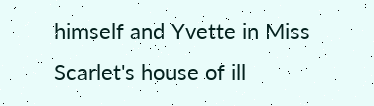himself and Yvette in Miss Scarlet's house of ill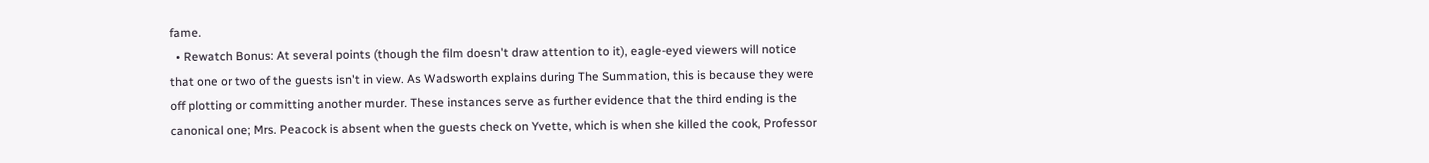fame.
  • Rewatch Bonus: At several points (though the film doesn't draw attention to it), eagle-eyed viewers will notice that one or two of the guests isn't in view. As Wadsworth explains during The Summation, this is because they were off plotting or committing another murder. These instances serve as further evidence that the third ending is the canonical one; Mrs. Peacock is absent when the guests check on Yvette, which is when she killed the cook, Professor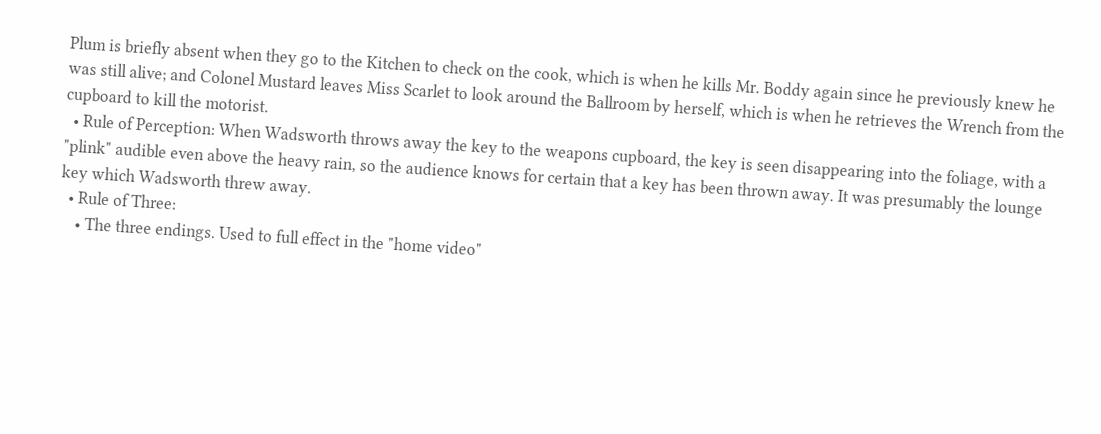Plum is briefly absent when they go to the Kitchen to check on the cook, which is when he kills Mr. Boddy again since he previously knew he was still alive; and Colonel Mustard leaves Miss Scarlet to look around the Ballroom by herself, which is when he retrieves the Wrench from the cupboard to kill the motorist.
  • Rule of Perception: When Wadsworth throws away the key to the weapons cupboard, the key is seen disappearing into the foliage, with a "plink" audible even above the heavy rain, so the audience knows for certain that a key has been thrown away. It was presumably the lounge key which Wadsworth threw away.
  • Rule of Three:
    • The three endings. Used to full effect in the "home video"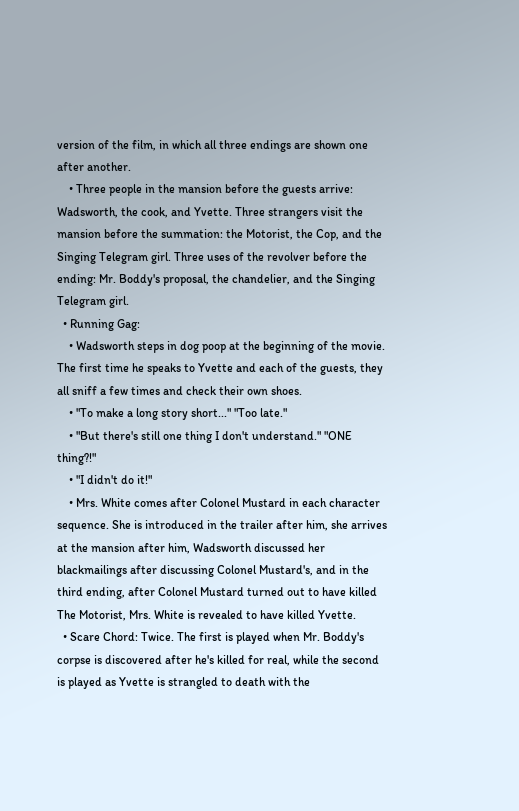version of the film, in which all three endings are shown one after another.
    • Three people in the mansion before the guests arrive: Wadsworth, the cook, and Yvette. Three strangers visit the mansion before the summation: the Motorist, the Cop, and the Singing Telegram girl. Three uses of the revolver before the ending: Mr. Boddy's proposal, the chandelier, and the Singing Telegram girl.
  • Running Gag:
    • Wadsworth steps in dog poop at the beginning of the movie. The first time he speaks to Yvette and each of the guests, they all sniff a few times and check their own shoes.
    • "To make a long story short..." "Too late."
    • "But there's still one thing I don't understand." "ONE thing?!"
    • "I didn't do it!"
    • Mrs. White comes after Colonel Mustard in each character sequence. She is introduced in the trailer after him, she arrives at the mansion after him, Wadsworth discussed her blackmailings after discussing Colonel Mustard's, and in the third ending, after Colonel Mustard turned out to have killed The Motorist, Mrs. White is revealed to have killed Yvette.
  • Scare Chord: Twice. The first is played when Mr. Boddy's corpse is discovered after he's killed for real, while the second is played as Yvette is strangled to death with the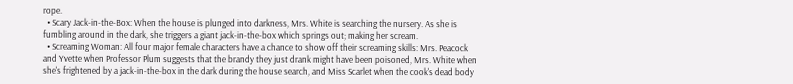rope.
  • Scary Jack-in-the-Box: When the house is plunged into darkness, Mrs. White is searching the nursery. As she is fumbling around in the dark, she triggers a giant jack-in-the-box which springs out; making her scream.
  • Screaming Woman: All four major female characters have a chance to show off their screaming skills: Mrs. Peacock and Yvette when Professor Plum suggests that the brandy they just drank might have been poisoned, Mrs. White when she's frightened by a jack-in-the-box in the dark during the house search, and Miss Scarlet when the cook's dead body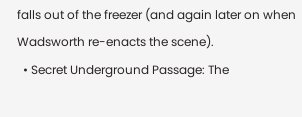falls out of the freezer (and again later on when Wadsworth re-enacts the scene).
  • Secret Underground Passage: The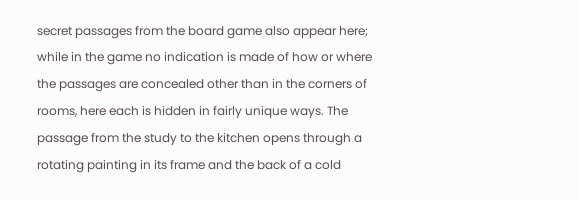secret passages from the board game also appear here; while in the game no indication is made of how or where the passages are concealed other than in the corners of rooms, here each is hidden in fairly unique ways. The passage from the study to the kitchen opens through a rotating painting in its frame and the back of a cold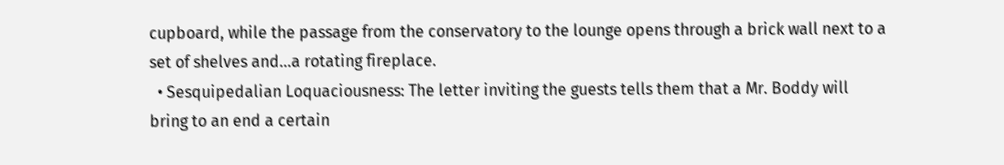cupboard, while the passage from the conservatory to the lounge opens through a brick wall next to a set of shelves and...a rotating fireplace.
  • Sesquipedalian Loquaciousness: The letter inviting the guests tells them that a Mr. Boddy will bring to an end a certain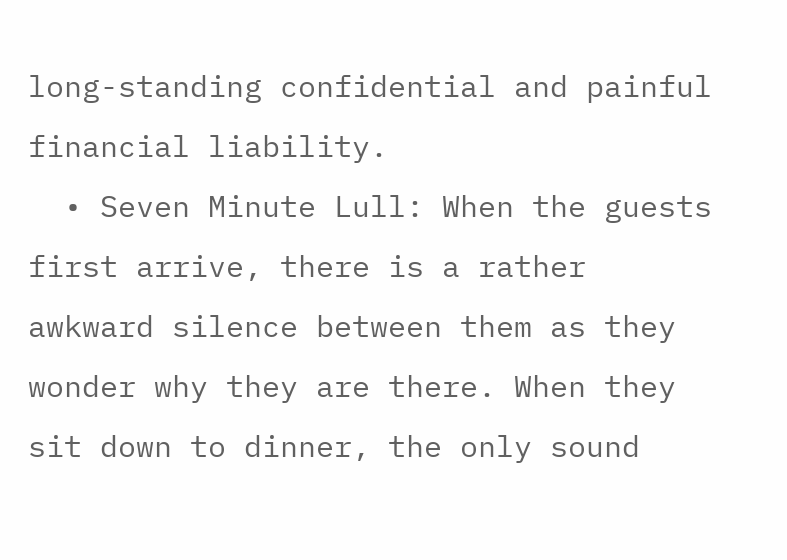long-standing confidential and painful financial liability.
  • Seven Minute Lull: When the guests first arrive, there is a rather awkward silence between them as they wonder why they are there. When they sit down to dinner, the only sound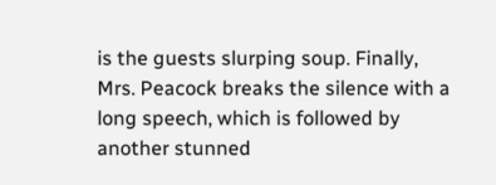is the guests slurping soup. Finally, Mrs. Peacock breaks the silence with a long speech, which is followed by another stunned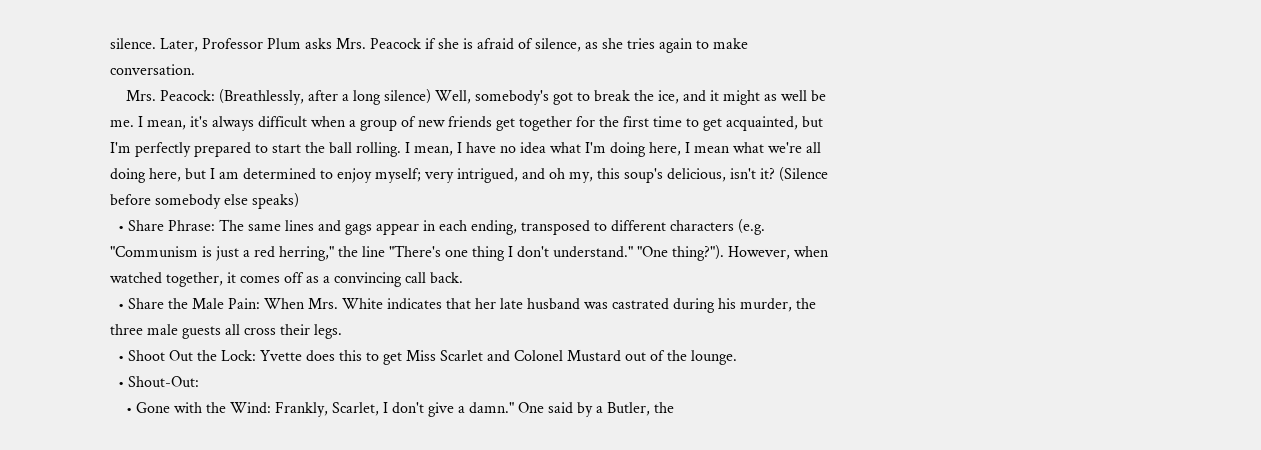silence. Later, Professor Plum asks Mrs. Peacock if she is afraid of silence, as she tries again to make conversation.
    Mrs. Peacock: (Breathlessly, after a long silence) Well, somebody's got to break the ice, and it might as well be me. I mean, it's always difficult when a group of new friends get together for the first time to get acquainted, but I'm perfectly prepared to start the ball rolling. I mean, I have no idea what I'm doing here, I mean what we're all doing here, but I am determined to enjoy myself; very intrigued, and oh my, this soup's delicious, isn't it? (Silence before somebody else speaks)
  • Share Phrase: The same lines and gags appear in each ending, transposed to different characters (e.g. "Communism is just a red herring," the line "There's one thing I don't understand." "One thing?"). However, when watched together, it comes off as a convincing call back.
  • Share the Male Pain: When Mrs. White indicates that her late husband was castrated during his murder, the three male guests all cross their legs.
  • Shoot Out the Lock: Yvette does this to get Miss Scarlet and Colonel Mustard out of the lounge.
  • Shout-Out:
    • Gone with the Wind: Frankly, Scarlet, I don't give a damn." One said by a Butler, the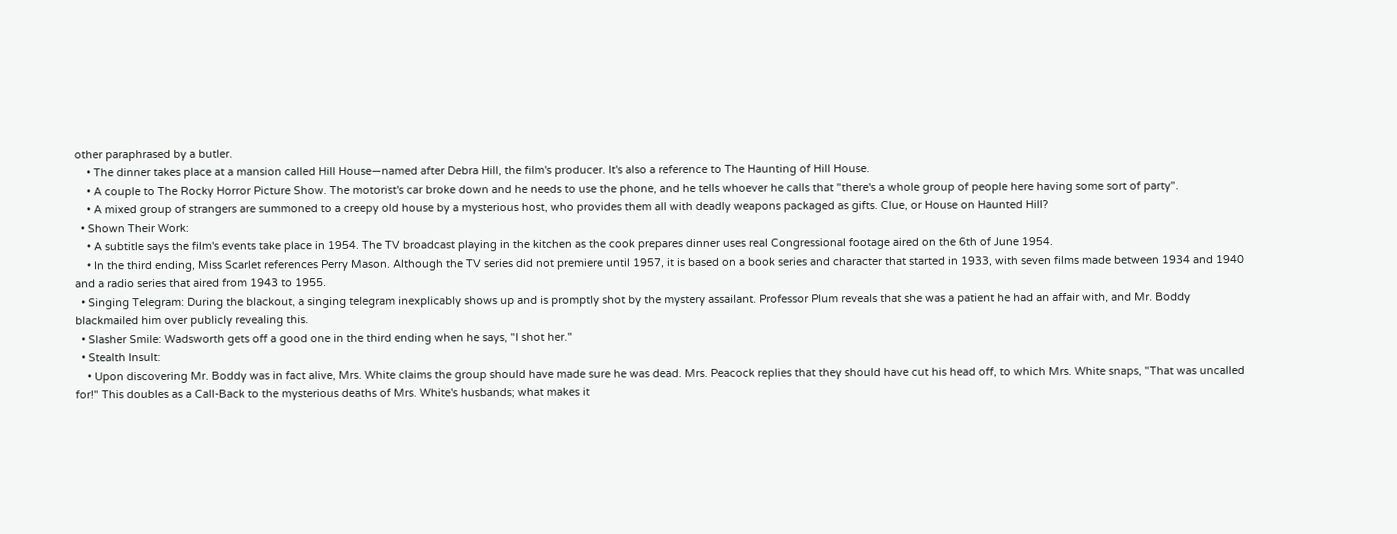other paraphrased by a butler.
    • The dinner takes place at a mansion called Hill House—named after Debra Hill, the film's producer. It's also a reference to The Haunting of Hill House.
    • A couple to The Rocky Horror Picture Show. The motorist's car broke down and he needs to use the phone, and he tells whoever he calls that "there's a whole group of people here having some sort of party".
    • A mixed group of strangers are summoned to a creepy old house by a mysterious host, who provides them all with deadly weapons packaged as gifts. Clue, or House on Haunted Hill?
  • Shown Their Work:
    • A subtitle says the film's events take place in 1954. The TV broadcast playing in the kitchen as the cook prepares dinner uses real Congressional footage aired on the 6th of June 1954.
    • In the third ending, Miss Scarlet references Perry Mason. Although the TV series did not premiere until 1957, it is based on a book series and character that started in 1933, with seven films made between 1934 and 1940 and a radio series that aired from 1943 to 1955.
  • Singing Telegram: During the blackout, a singing telegram inexplicably shows up and is promptly shot by the mystery assailant. Professor Plum reveals that she was a patient he had an affair with, and Mr. Boddy blackmailed him over publicly revealing this.
  • Slasher Smile: Wadsworth gets off a good one in the third ending when he says, "I shot her."
  • Stealth Insult:
    • Upon discovering Mr. Boddy was in fact alive, Mrs. White claims the group should have made sure he was dead. Mrs. Peacock replies that they should have cut his head off, to which Mrs. White snaps, "That was uncalled for!" This doubles as a Call-Back to the mysterious deaths of Mrs. White's husbands; what makes it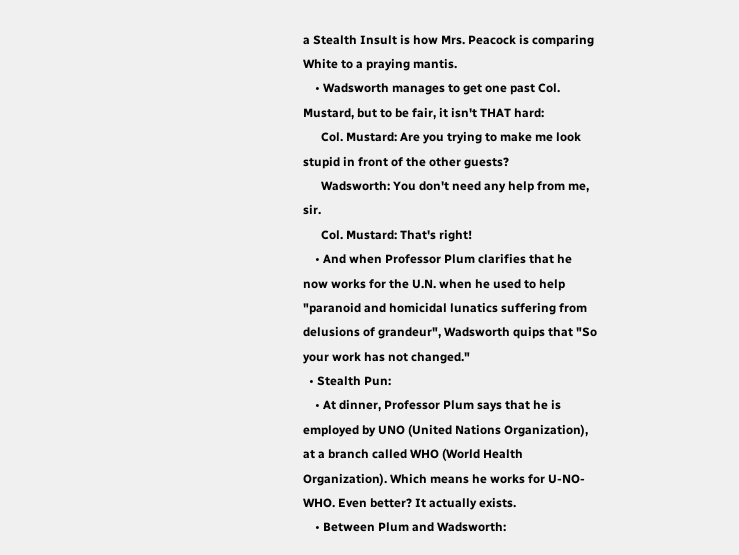a Stealth Insult is how Mrs. Peacock is comparing White to a praying mantis.
    • Wadsworth manages to get one past Col. Mustard, but to be fair, it isn't THAT hard:
      Col. Mustard: Are you trying to make me look stupid in front of the other guests?
      Wadsworth: You don't need any help from me, sir.
      Col. Mustard: That's right!
    • And when Professor Plum clarifies that he now works for the U.N. when he used to help "paranoid and homicidal lunatics suffering from delusions of grandeur", Wadsworth quips that "So your work has not changed."
  • Stealth Pun:
    • At dinner, Professor Plum says that he is employed by UNO (United Nations Organization), at a branch called WHO (World Health Organization). Which means he works for U-NO-WHO. Even better? It actually exists.
    • Between Plum and Wadsworth: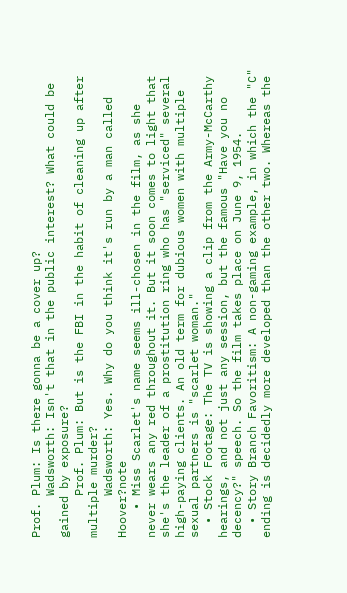Prof. Plum: Is there gonna be a cover up?
      Wadsworth: Isn't that in the public interest? What could be gained by exposure?
      Prof. Plum: But is the FBI in the habit of cleaning up after multiple murder?
      Wadsworth: Yes. Why do you think it's run by a man called Hoover?note
    • Miss Scarlet's name seems ill-chosen in the film, as she never wears any red throughout it. But it soon comes to light that she's the leader of a prostitution ring who has "serviced" several high-paying clients. An old term for dubious women with multiple sexual partners is "scarlet woman."
  • Stock Footage: The TV is showing a clip from the Army-McCarthy hearings, and not just any session, but the famous "Have you no decency?" speech. So the film takes place on June 9, 1954.
  • Story Branch Favoritism: A non-gaming example, in which the "C" ending is decidedly more developed than the other two. Whereas the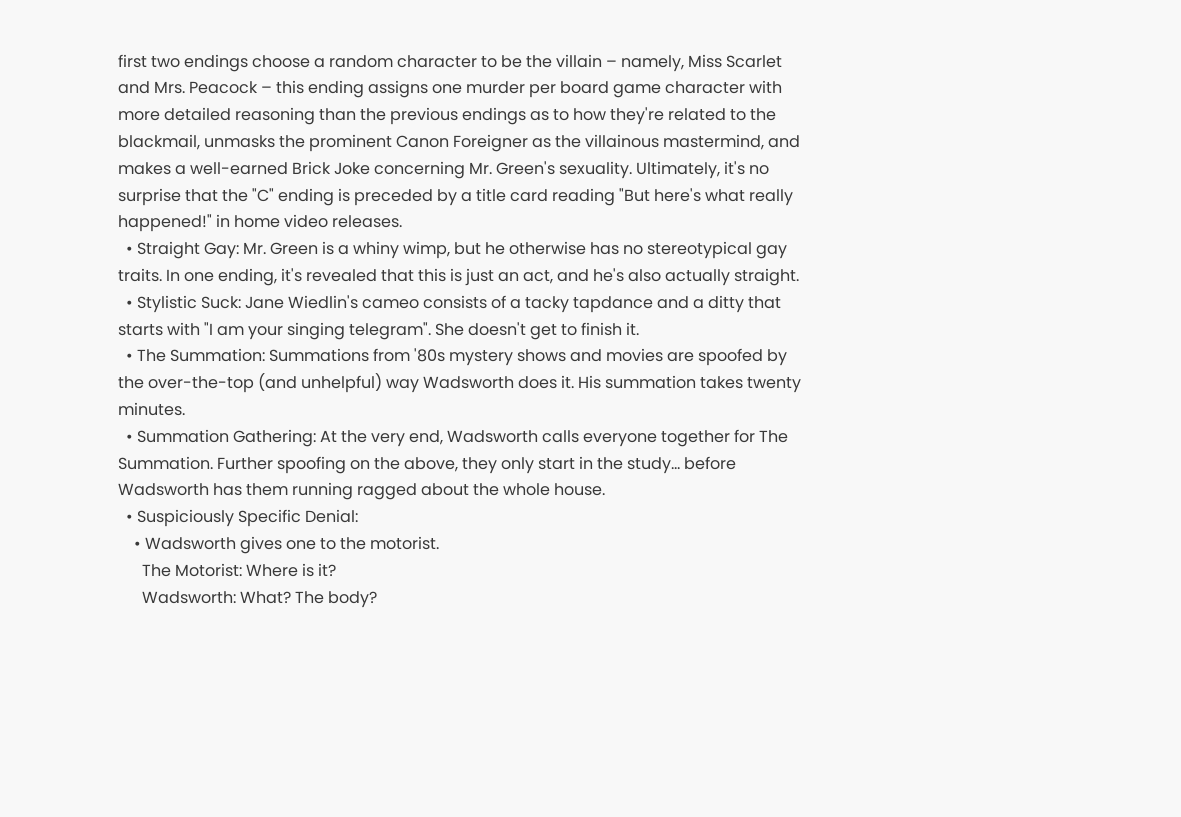first two endings choose a random character to be the villain – namely, Miss Scarlet and Mrs. Peacock – this ending assigns one murder per board game character with more detailed reasoning than the previous endings as to how they're related to the blackmail, unmasks the prominent Canon Foreigner as the villainous mastermind, and makes a well-earned Brick Joke concerning Mr. Green's sexuality. Ultimately, it's no surprise that the "C" ending is preceded by a title card reading "But here's what really happened!" in home video releases.
  • Straight Gay: Mr. Green is a whiny wimp, but he otherwise has no stereotypical gay traits. In one ending, it's revealed that this is just an act, and he's also actually straight.
  • Stylistic Suck: Jane Wiedlin's cameo consists of a tacky tapdance and a ditty that starts with "I am your singing telegram". She doesn't get to finish it.
  • The Summation: Summations from '80s mystery shows and movies are spoofed by the over-the-top (and unhelpful) way Wadsworth does it. His summation takes twenty minutes.
  • Summation Gathering: At the very end, Wadsworth calls everyone together for The Summation. Further spoofing on the above, they only start in the study... before Wadsworth has them running ragged about the whole house.
  • Suspiciously Specific Denial:
    • Wadsworth gives one to the motorist.
      The Motorist: Where is it?
      Wadsworth: What? The body?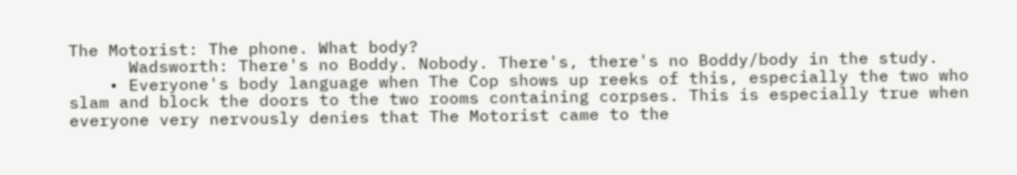The Motorist: The phone. What body?
      Wadsworth: There's no Boddy. Nobody. There's, there's no Boddy/body in the study.
    • Everyone's body language when The Cop shows up reeks of this, especially the two who slam and block the doors to the two rooms containing corpses. This is especially true when everyone very nervously denies that The Motorist came to the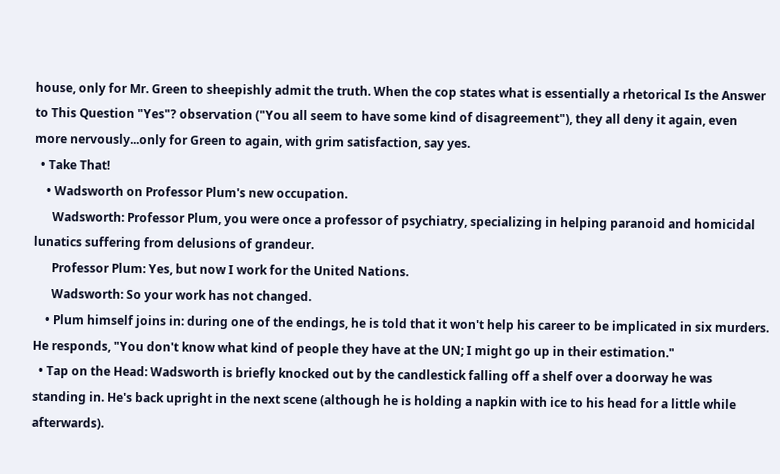house, only for Mr. Green to sheepishly admit the truth. When the cop states what is essentially a rhetorical Is the Answer to This Question "Yes"? observation ("You all seem to have some kind of disagreement"), they all deny it again, even more nervously...only for Green to again, with grim satisfaction, say yes.
  • Take That!
    • Wadsworth on Professor Plum's new occupation.
      Wadsworth: Professor Plum, you were once a professor of psychiatry, specializing in helping paranoid and homicidal lunatics suffering from delusions of grandeur.
      Professor Plum: Yes, but now I work for the United Nations.
      Wadsworth: So your work has not changed.
    • Plum himself joins in: during one of the endings, he is told that it won't help his career to be implicated in six murders. He responds, "You don't know what kind of people they have at the UN; I might go up in their estimation."
  • Tap on the Head: Wadsworth is briefly knocked out by the candlestick falling off a shelf over a doorway he was standing in. He's back upright in the next scene (although he is holding a napkin with ice to his head for a little while afterwards).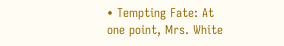• Tempting Fate: At one point, Mrs. White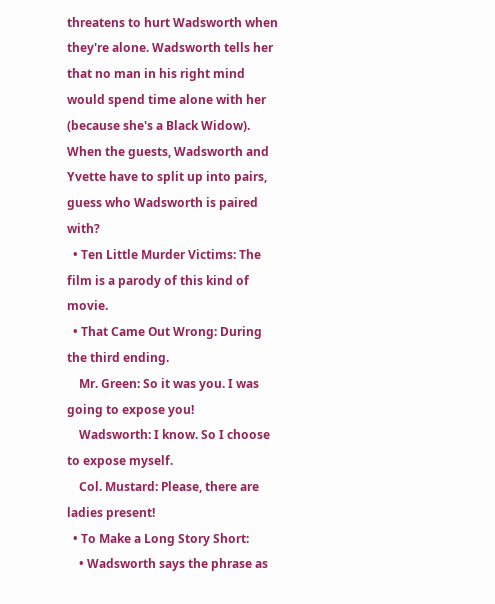threatens to hurt Wadsworth when they're alone. Wadsworth tells her that no man in his right mind would spend time alone with her (because she's a Black Widow). When the guests, Wadsworth and Yvette have to split up into pairs, guess who Wadsworth is paired with?
  • Ten Little Murder Victims: The film is a parody of this kind of movie.
  • That Came Out Wrong: During the third ending.
    Mr. Green: So it was you. I was going to expose you!
    Wadsworth: I know. So I choose to expose myself.
    Col. Mustard: Please, there are ladies present!
  • To Make a Long Story Short:
    • Wadsworth says the phrase as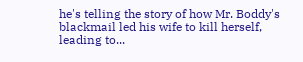he's telling the story of how Mr. Boddy's blackmail led his wife to kill herself, leading to...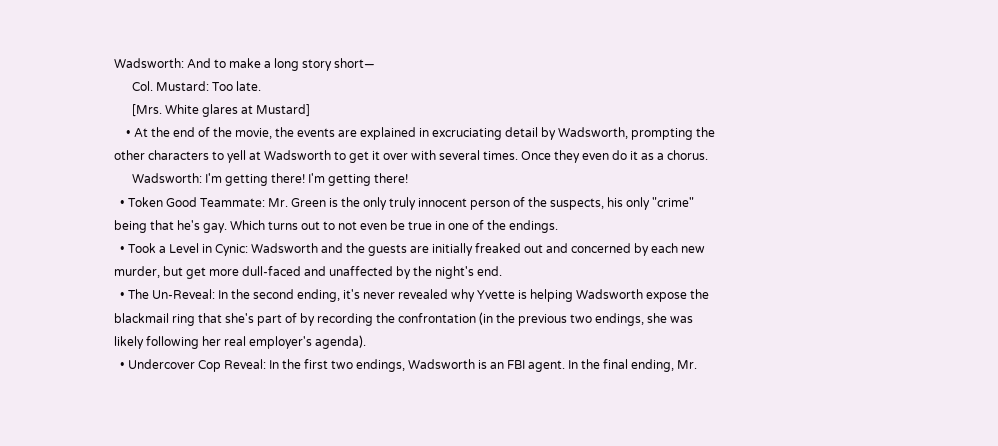Wadsworth: And to make a long story short—
      Col. Mustard: Too late.
      [Mrs. White glares at Mustard]
    • At the end of the movie, the events are explained in excruciating detail by Wadsworth, prompting the other characters to yell at Wadsworth to get it over with several times. Once they even do it as a chorus.
      Wadsworth: I'm getting there! I'm getting there!
  • Token Good Teammate: Mr. Green is the only truly innocent person of the suspects, his only "crime" being that he's gay. Which turns out to not even be true in one of the endings.
  • Took a Level in Cynic: Wadsworth and the guests are initially freaked out and concerned by each new murder, but get more dull-faced and unaffected by the night's end.
  • The Un-Reveal: In the second ending, it's never revealed why Yvette is helping Wadsworth expose the blackmail ring that she's part of by recording the confrontation (in the previous two endings, she was likely following her real employer's agenda).
  • Undercover Cop Reveal: In the first two endings, Wadsworth is an FBI agent. In the final ending, Mr.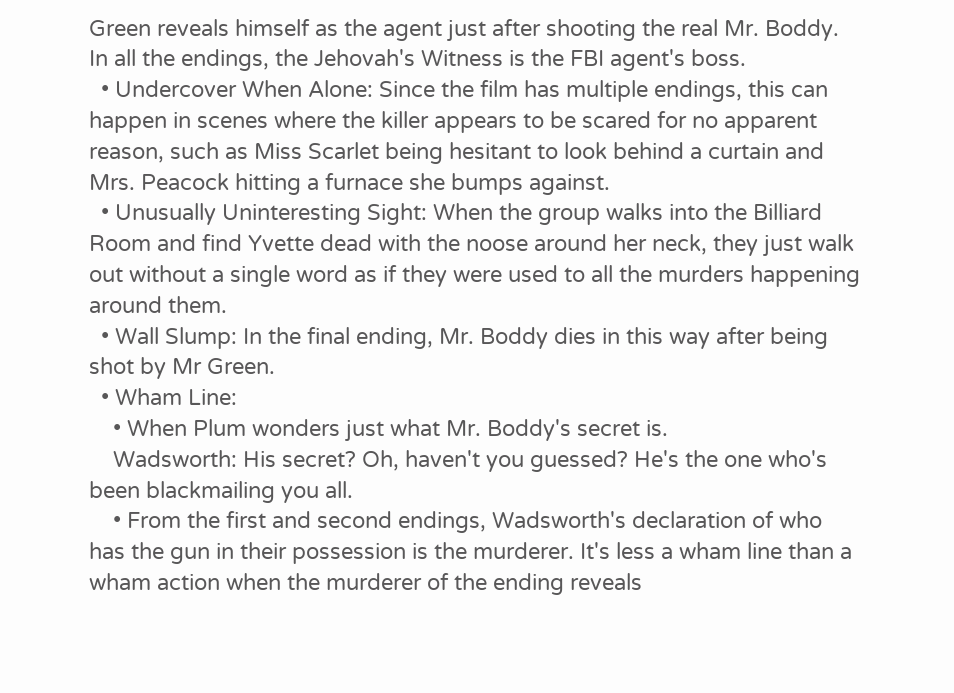Green reveals himself as the agent just after shooting the real Mr. Boddy. In all the endings, the Jehovah's Witness is the FBI agent's boss.
  • Undercover When Alone: Since the film has multiple endings, this can happen in scenes where the killer appears to be scared for no apparent reason, such as Miss Scarlet being hesitant to look behind a curtain and Mrs. Peacock hitting a furnace she bumps against.
  • Unusually Uninteresting Sight: When the group walks into the Billiard Room and find Yvette dead with the noose around her neck, they just walk out without a single word as if they were used to all the murders happening around them.
  • Wall Slump: In the final ending, Mr. Boddy dies in this way after being shot by Mr Green.
  • Wham Line:
    • When Plum wonders just what Mr. Boddy's secret is.
    Wadsworth: His secret? Oh, haven't you guessed? He's the one who's been blackmailing you all.
    • From the first and second endings, Wadsworth's declaration of who has the gun in their possession is the murderer. It's less a wham line than a wham action when the murderer of the ending reveals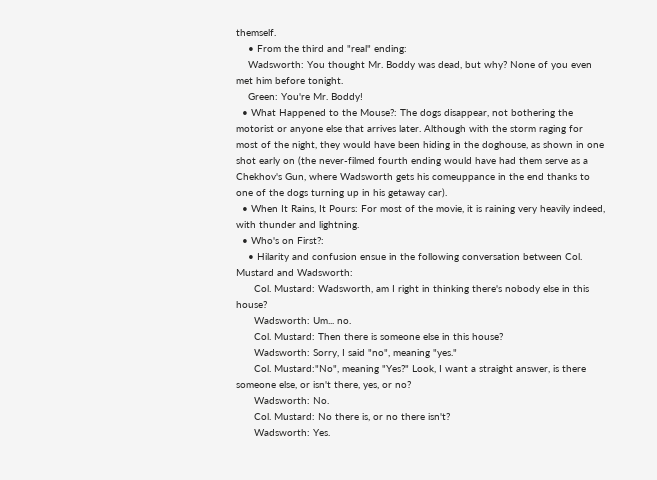themself.
    • From the third and "real" ending:
    Wadsworth: You thought Mr. Boddy was dead, but why? None of you even met him before tonight.
    Green: You're Mr. Boddy!
  • What Happened to the Mouse?: The dogs disappear, not bothering the motorist or anyone else that arrives later. Although with the storm raging for most of the night, they would have been hiding in the doghouse, as shown in one shot early on (the never-filmed fourth ending would have had them serve as a Chekhov's Gun, where Wadsworth gets his comeuppance in the end thanks to one of the dogs turning up in his getaway car).
  • When It Rains, It Pours: For most of the movie, it is raining very heavily indeed, with thunder and lightning.
  • Who's on First?:
    • Hilarity and confusion ensue in the following conversation between Col. Mustard and Wadsworth:
      Col. Mustard: Wadsworth, am I right in thinking there's nobody else in this house?
      Wadsworth: Um... no.
      Col. Mustard: Then there is someone else in this house?
      Wadsworth: Sorry, I said "no", meaning "yes."
      Col. Mustard:"No", meaning "Yes?" Look, I want a straight answer, is there someone else, or isn't there, yes, or no?
      Wadsworth: No.
      Col. Mustard: No there is, or no there isn't?
      Wadsworth: Yes.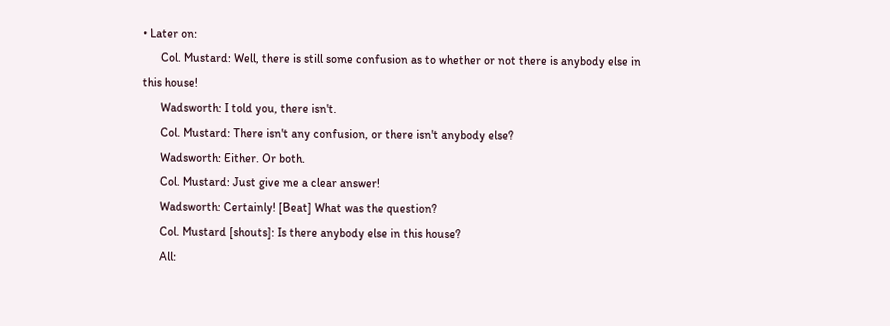• Later on:
      Col. Mustard: Well, there is still some confusion as to whether or not there is anybody else in this house!
      Wadsworth: I told you, there isn't.
      Col. Mustard: There isn't any confusion, or there isn't anybody else?
      Wadsworth: Either. Or both.
      Col. Mustard: Just give me a clear answer!
      Wadsworth: Certainly! [Beat] What was the question?
      Col. Mustard [shouts]: Is there anybody else in this house?
      All: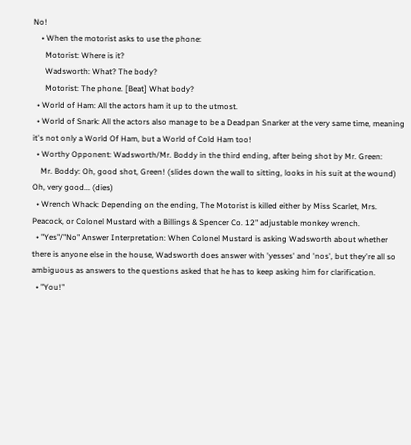No!
    • When the motorist asks to use the phone:
      Motorist: Where is it?
      Wadsworth: What? The body?
      Motorist: The phone. [Beat] What body?
  • World of Ham: All the actors ham it up to the utmost.
  • World of Snark: All the actors also manage to be a Deadpan Snarker at the very same time, meaning it's not only a World Of Ham, but a World of Cold Ham too!
  • Worthy Opponent: Wadsworth/Mr. Boddy in the third ending, after being shot by Mr. Green:
    Mr. Boddy: Oh, good shot, Green! (slides down the wall to sitting, looks in his suit at the wound) Oh, very good... (dies)
  • Wrench Whack: Depending on the ending, The Motorist is killed either by Miss Scarlet, Mrs. Peacock, or Colonel Mustard with a Billings & Spencer Co. 12" adjustable monkey wrench.
  • "Yes"/"No" Answer Interpretation: When Colonel Mustard is asking Wadsworth about whether there is anyone else in the house, Wadsworth does answer with 'yesses' and 'nos', but they're all so ambiguous as answers to the questions asked that he has to keep asking him for clarification.
  • "You!"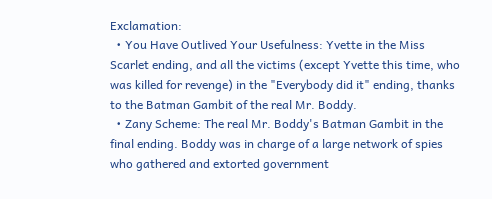Exclamation:
  • You Have Outlived Your Usefulness: Yvette in the Miss Scarlet ending, and all the victims (except Yvette this time, who was killed for revenge) in the "Everybody did it" ending, thanks to the Batman Gambit of the real Mr. Boddy.
  • Zany Scheme: The real Mr. Boddy's Batman Gambit in the final ending. Boddy was in charge of a large network of spies who gathered and extorted government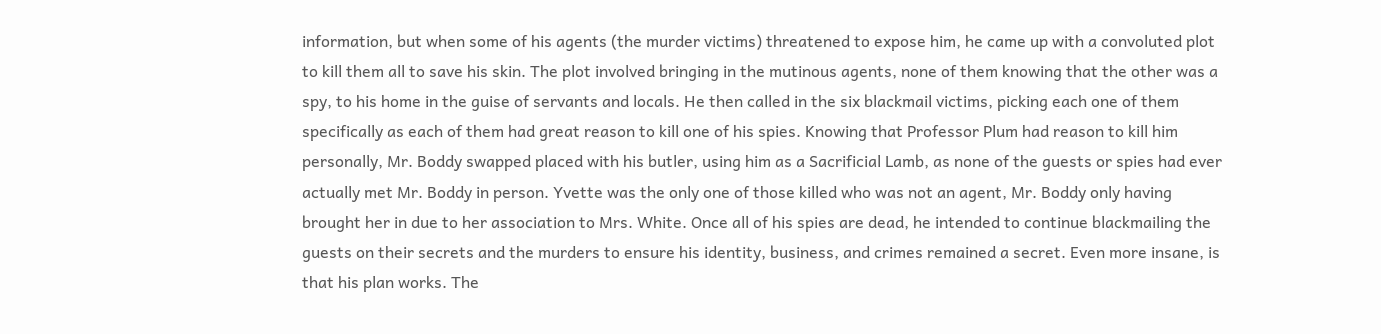information, but when some of his agents (the murder victims) threatened to expose him, he came up with a convoluted plot to kill them all to save his skin. The plot involved bringing in the mutinous agents, none of them knowing that the other was a spy, to his home in the guise of servants and locals. He then called in the six blackmail victims, picking each one of them specifically as each of them had great reason to kill one of his spies. Knowing that Professor Plum had reason to kill him personally, Mr. Boddy swapped placed with his butler, using him as a Sacrificial Lamb, as none of the guests or spies had ever actually met Mr. Boddy in person. Yvette was the only one of those killed who was not an agent, Mr. Boddy only having brought her in due to her association to Mrs. White. Once all of his spies are dead, he intended to continue blackmailing the guests on their secrets and the murders to ensure his identity, business, and crimes remained a secret. Even more insane, is that his plan works. The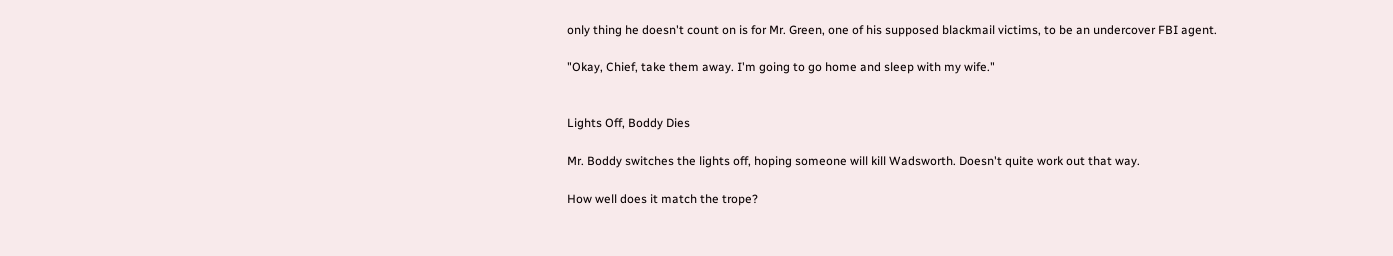only thing he doesn't count on is for Mr. Green, one of his supposed blackmail victims, to be an undercover FBI agent.

"Okay, Chief, take them away. I'm going to go home and sleep with my wife."


Lights Off, Boddy Dies

Mr. Boddy switches the lights off, hoping someone will kill Wadsworth. Doesn't quite work out that way.

How well does it match the trope?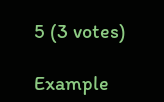5 (3 votes)

Example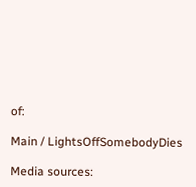of:

Main / LightsOffSomebodyDies

Media sources: